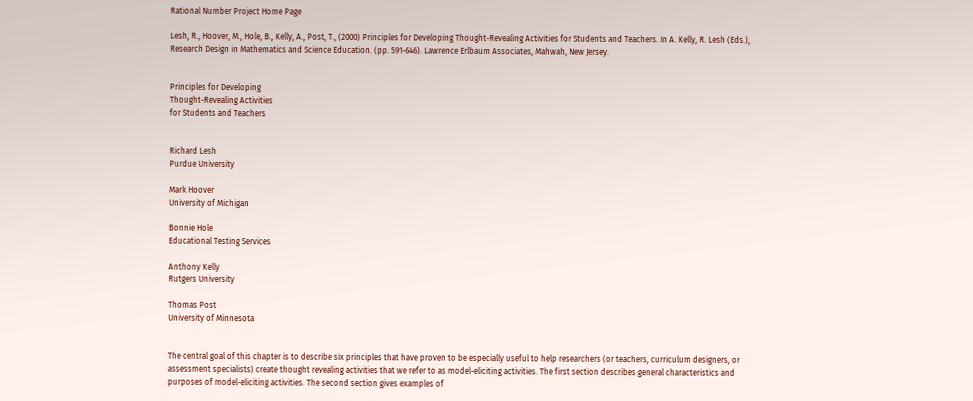Rational Number Project Home Page

Lesh, R., Hoover, M., Hole, B., Kelly, A., Post, T., (2000) Principles for Developing Thought-Revealing Activities for Students and Teachers. In A. Kelly, R. Lesh (Eds.), Research Design in Mathematics and Science Education. (pp. 591-646). Lawrence Erlbaum Associates, Mahwah, New Jersey.


Principles for Developing
Thought-Revealing Activities
for Students and Teachers


Richard Lesh
Purdue University

Mark Hoover
University of Michigan

Bonnie Hole
Educational Testing Services

Anthony Kelly
Rutgers University

Thomas Post
University of Minnesota


The central goal of this chapter is to describe six principles that have proven to be especially useful to help researchers (or teachers, curriculum designers, or assessment specialists) create thought revealing activities that we refer to as model-eliciting activities. The first section describes general characteristics and purposes of model-eliciting activities. The second section gives examples of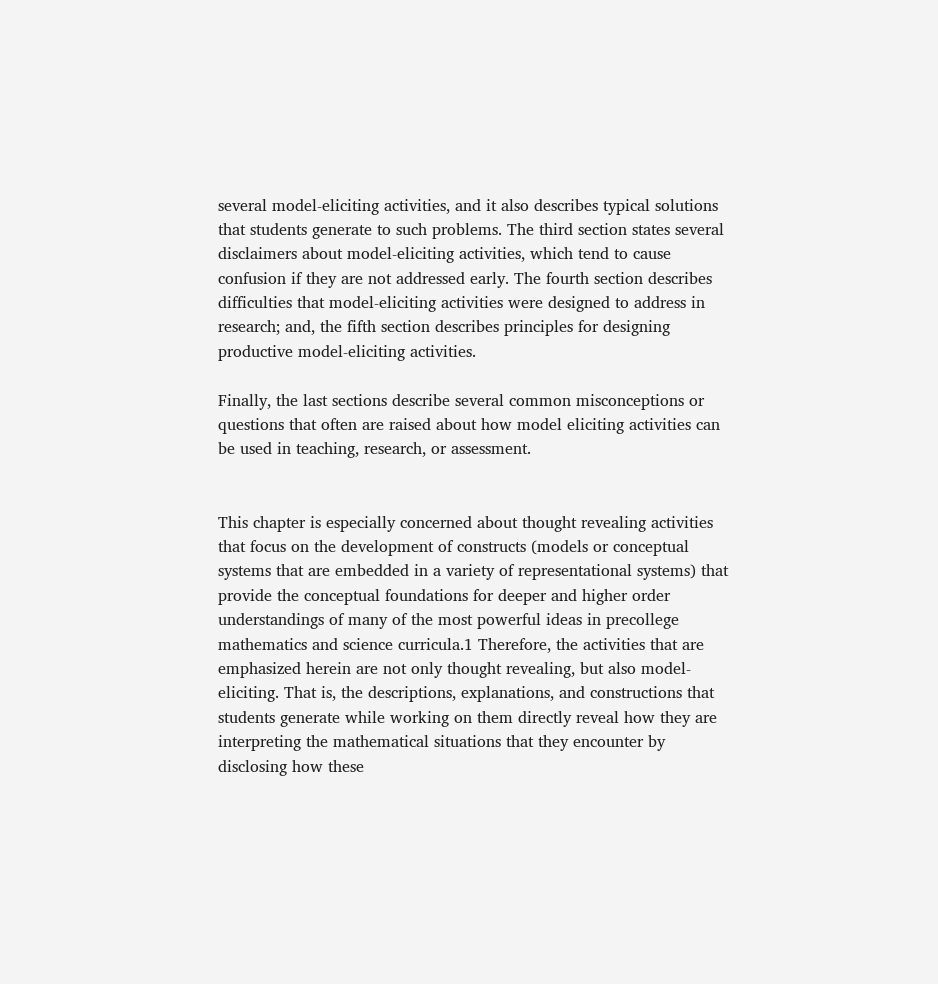several model-eliciting activities, and it also describes typical solutions that students generate to such problems. The third section states several disclaimers about model-eliciting activities, which tend to cause confusion if they are not addressed early. The fourth section describes difficulties that model-eliciting activities were designed to address in research; and, the fifth section describes principles for designing productive model-eliciting activities.

Finally, the last sections describe several common misconceptions or questions that often are raised about how model eliciting activities can be used in teaching, research, or assessment.


This chapter is especially concerned about thought revealing activities that focus on the development of constructs (models or conceptual systems that are embedded in a variety of representational systems) that provide the conceptual foundations for deeper and higher order understandings of many of the most powerful ideas in precollege mathematics and science curricula.1 Therefore, the activities that are emphasized herein are not only thought revealing, but also model-eliciting. That is, the descriptions, explanations, and constructions that students generate while working on them directly reveal how they are interpreting the mathematical situations that they encounter by disclosing how these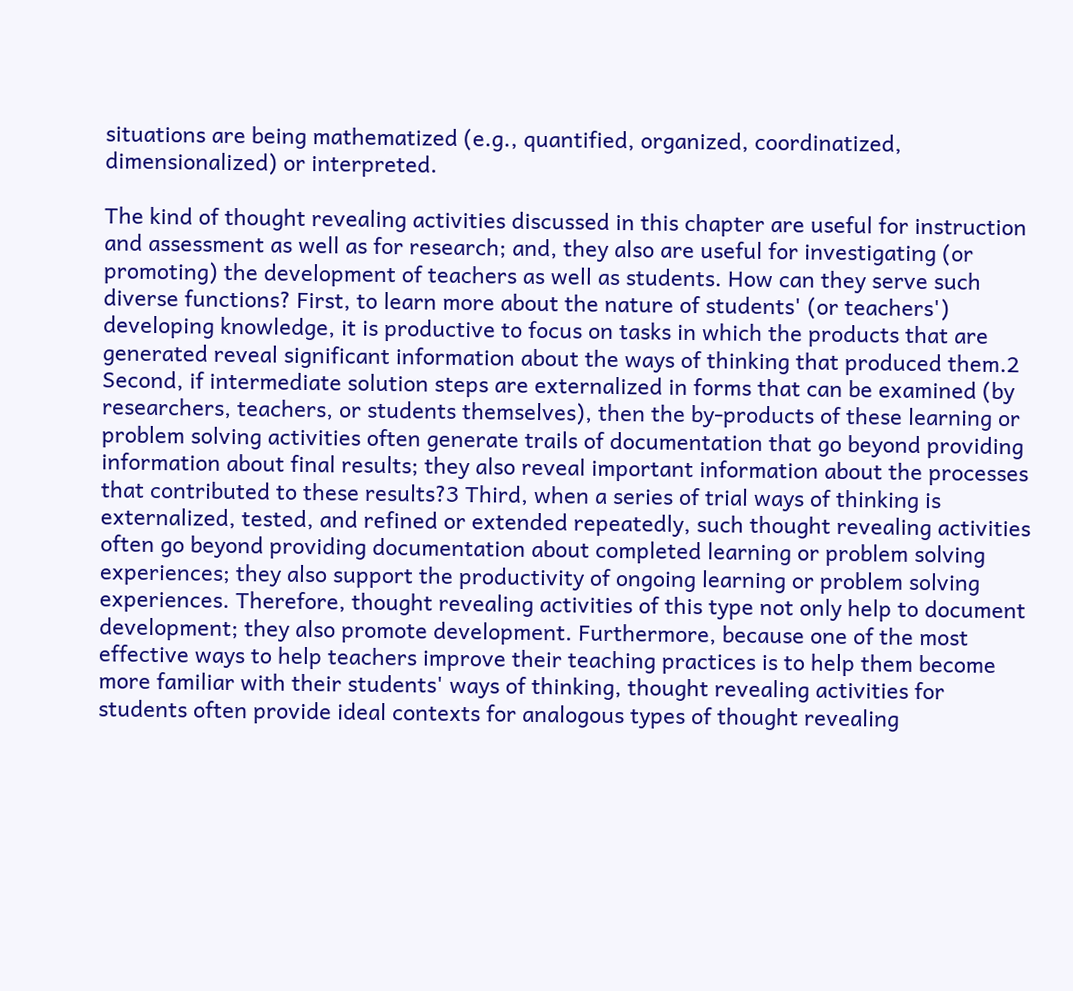situations are being mathematized (e.g., quantified, organized, coordinatized, dimensionalized) or interpreted.

The kind of thought revealing activities discussed in this chapter are useful for instruction and assessment as well as for research; and, they also are useful for investigating (or promoting) the development of teachers as well as students. How can they serve such diverse functions? First, to learn more about the nature of students' (or teachers') developing knowledge, it is productive to focus on tasks in which the products that are generated reveal significant information about the ways of thinking that produced them.2 Second, if intermediate solution steps are externalized in forms that can be examined (by researchers, teachers, or students themselves), then the by-products of these learning or problem solving activities often generate trails of documentation that go beyond providing information about final results; they also reveal important information about the processes that contributed to these results?3 Third, when a series of trial ways of thinking is externalized, tested, and refined or extended repeatedly, such thought revealing activities often go beyond providing documentation about completed learning or problem solving experiences; they also support the productivity of ongoing learning or problem solving experiences. Therefore, thought revealing activities of this type not only help to document development; they also promote development. Furthermore, because one of the most effective ways to help teachers improve their teaching practices is to help them become more familiar with their students' ways of thinking, thought revealing activities for students often provide ideal contexts for analogous types of thought revealing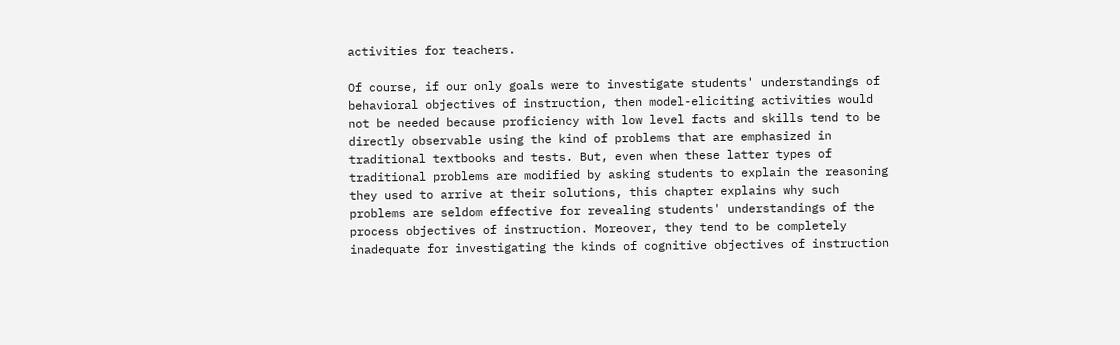activities for teachers.

Of course, if our only goals were to investigate students' understandings of behavioral objectives of instruction, then model-eliciting activities would not be needed because proficiency with low level facts and skills tend to be directly observable using the kind of problems that are emphasized in traditional textbooks and tests. But, even when these latter types of traditional problems are modified by asking students to explain the reasoning they used to arrive at their solutions, this chapter explains why such problems are seldom effective for revealing students' understandings of the process objectives of instruction. Moreover, they tend to be completely inadequate for investigating the kinds of cognitive objectives of instruction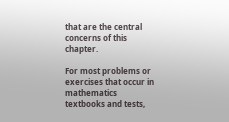that are the central concerns of this chapter.

For most problems or exercises that occur in mathematics textbooks and tests,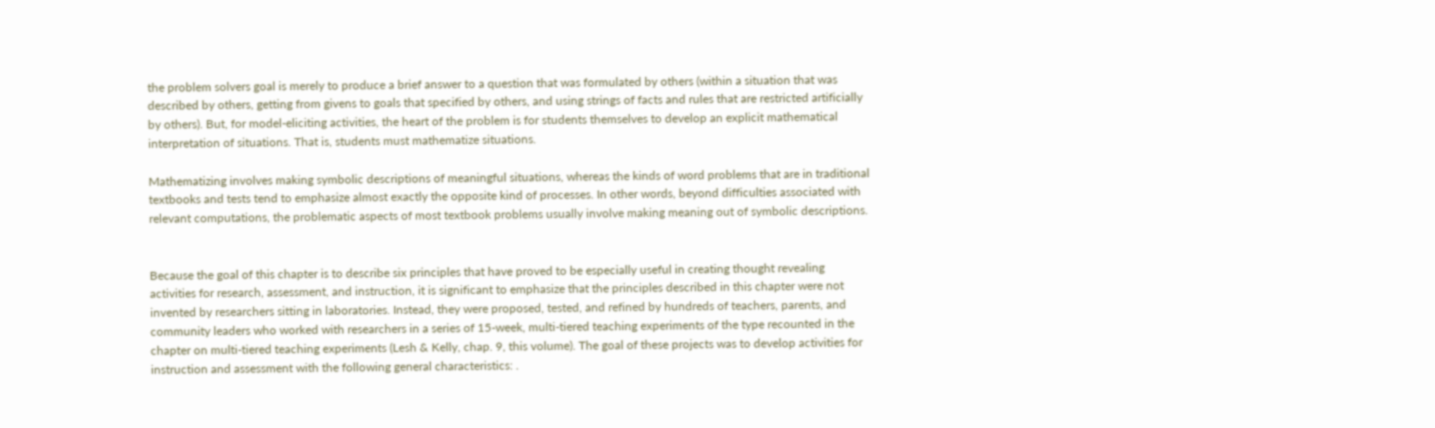the problem solvers goal is merely to produce a brief answer to a question that was formulated by others (within a situation that was described by others, getting from givens to goals that specified by others, and using strings of facts and rules that are restricted artificially by others). But, for model-eliciting activities, the heart of the problem is for students themselves to develop an explicit mathematical interpretation of situations. That is, students must mathematize situations.

Mathematizing involves making symbolic descriptions of meaningful situations, whereas the kinds of word problems that are in traditional textbooks and tests tend to emphasize almost exactly the opposite kind of processes. In other words, beyond difficulties associated with relevant computations, the problematic aspects of most textbook problems usually involve making meaning out of symbolic descriptions.


Because the goal of this chapter is to describe six principles that have proved to be especially useful in creating thought revealing activities for research, assessment, and instruction, it is significant to emphasize that the principles described in this chapter were not invented by researchers sitting in laboratories. Instead, they were proposed, tested, and refined by hundreds of teachers, parents, and community leaders who worked with researchers in a series of 15-week, multi-tiered teaching experiments of the type recounted in the chapter on multi-tiered teaching experiments (Lesh & Kelly, chap. 9, this volume). The goal of these projects was to develop activities for instruction and assessment with the following general characteristics: .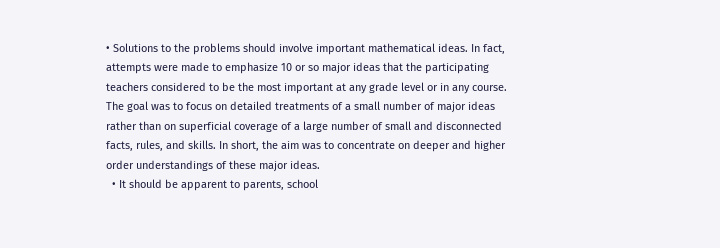• Solutions to the problems should involve important mathematical ideas. In fact, attempts were made to emphasize 10 or so major ideas that the participating teachers considered to be the most important at any grade level or in any course. The goal was to focus on detailed treatments of a small number of major ideas rather than on superficial coverage of a large number of small and disconnected facts, rules, and skills. In short, the aim was to concentrate on deeper and higher order understandings of these major ideas.
  • It should be apparent to parents, school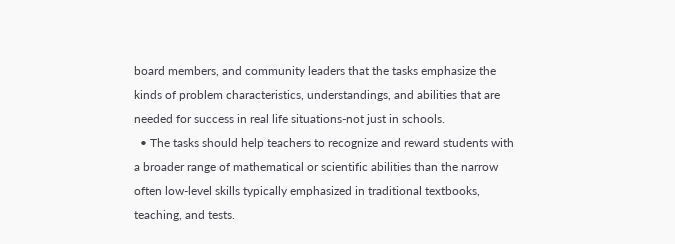board members, and community leaders that the tasks emphasize the kinds of problem characteristics, understandings, and abilities that are needed for success in real life situations-not just in schools.
  • The tasks should help teachers to recognize and reward students with a broader range of mathematical or scientific abilities than the narrow often low-level skills typically emphasized in traditional textbooks, teaching, and tests.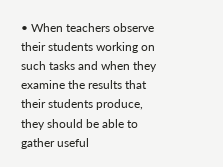• When teachers observe their students working on such tasks and when they examine the results that their students produce, they should be able to gather useful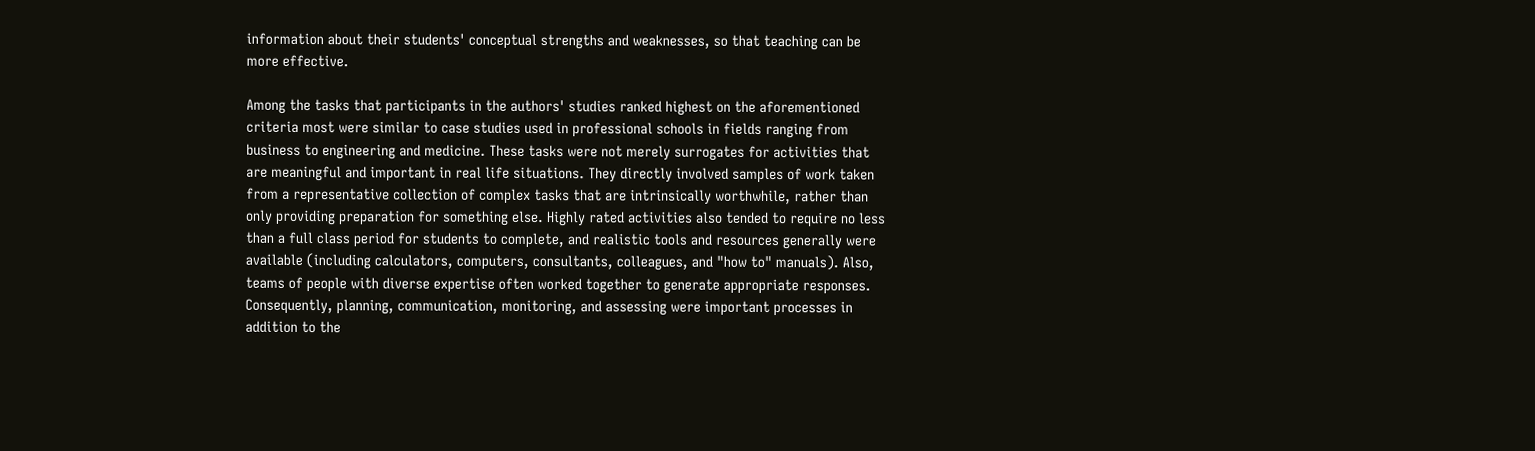information about their students' conceptual strengths and weaknesses, so that teaching can be more effective.

Among the tasks that participants in the authors' studies ranked highest on the aforementioned criteria most were similar to case studies used in professional schools in fields ranging from business to engineering and medicine. These tasks were not merely surrogates for activities that are meaningful and important in real life situations. They directly involved samples of work taken from a representative collection of complex tasks that are intrinsically worthwhile, rather than only providing preparation for something else. Highly rated activities also tended to require no less than a full class period for students to complete, and realistic tools and resources generally were available (including calculators, computers, consultants, colleagues, and "how to" manuals). Also, teams of people with diverse expertise often worked together to generate appropriate responses. Consequently, planning, communication, monitoring, and assessing were important processes in addition to the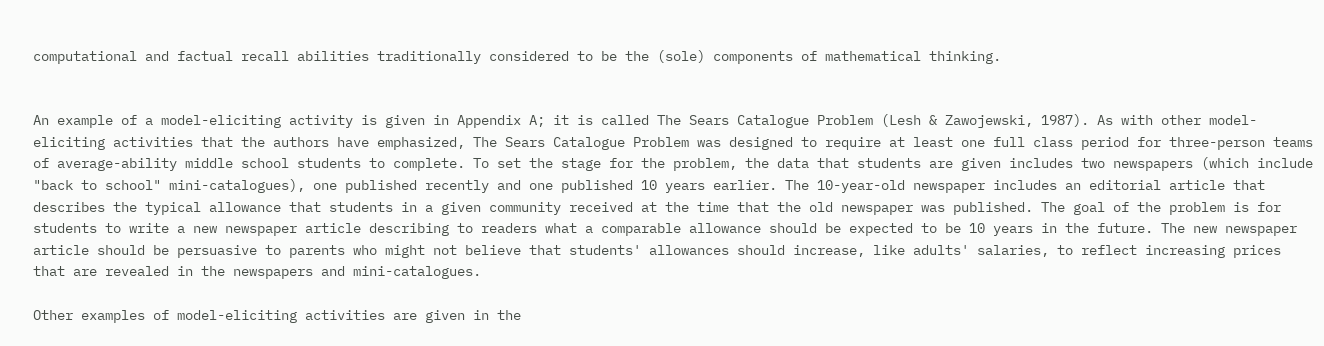computational and factual recall abilities traditionally considered to be the (sole) components of mathematical thinking.


An example of a model-eliciting activity is given in Appendix A; it is called The Sears Catalogue Problem (Lesh & Zawojewski, 1987). As with other model-eliciting activities that the authors have emphasized, The Sears Catalogue Problem was designed to require at least one full class period for three-person teams of average-ability middle school students to complete. To set the stage for the problem, the data that students are given includes two newspapers (which include "back to school" mini-catalogues), one published recently and one published 10 years earlier. The 10-year-old newspaper includes an editorial article that describes the typical allowance that students in a given community received at the time that the old newspaper was published. The goal of the problem is for students to write a new newspaper article describing to readers what a comparable allowance should be expected to be 10 years in the future. The new newspaper article should be persuasive to parents who might not believe that students' allowances should increase, like adults' salaries, to reflect increasing prices that are revealed in the newspapers and mini-catalogues.

Other examples of model-eliciting activities are given in the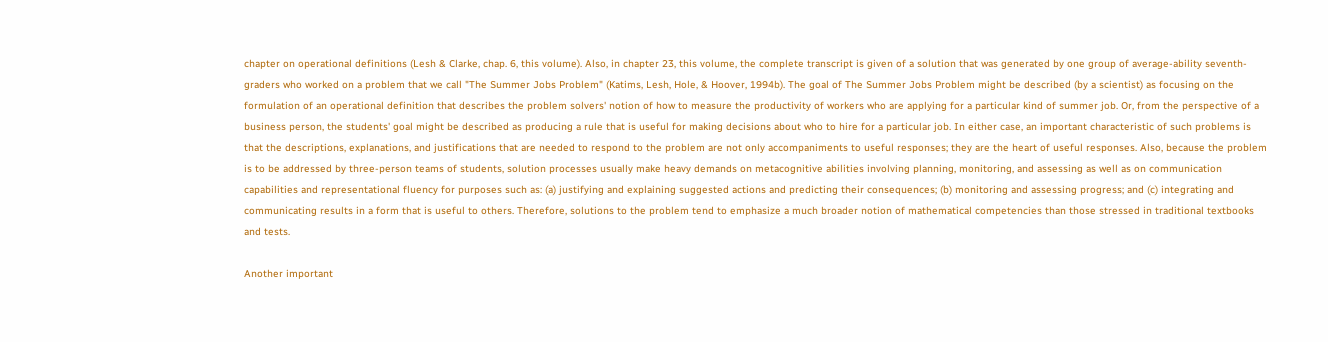chapter on operational definitions (Lesh & Clarke, chap. 6, this volume). Also, in chapter 23, this volume, the complete transcript is given of a solution that was generated by one group of average-ability seventh-graders who worked on a problem that we call "The Summer Jobs Problem" (Katims, Lesh, Hole, & Hoover, 1994b). The goal of The Summer Jobs Problem might be described (by a scientist) as focusing on the formulation of an operational definition that describes the problem solvers' notion of how to measure the productivity of workers who are applying for a particular kind of summer job. Or, from the perspective of a business person, the students' goal might be described as producing a rule that is useful for making decisions about who to hire for a particular job. In either case, an important characteristic of such problems is that the descriptions, explanations, and justifications that are needed to respond to the problem are not only accompaniments to useful responses; they are the heart of useful responses. Also, because the problem is to be addressed by three-person teams of students, solution processes usually make heavy demands on metacognitive abilities involving planning, monitoring, and assessing as well as on communication capabilities and representational fluency for purposes such as: (a) justifying and explaining suggested actions and predicting their consequences; (b) monitoring and assessing progress; and (c) integrating and communicating results in a form that is useful to others. Therefore, solutions to the problem tend to emphasize a much broader notion of mathematical competencies than those stressed in traditional textbooks and tests.

Another important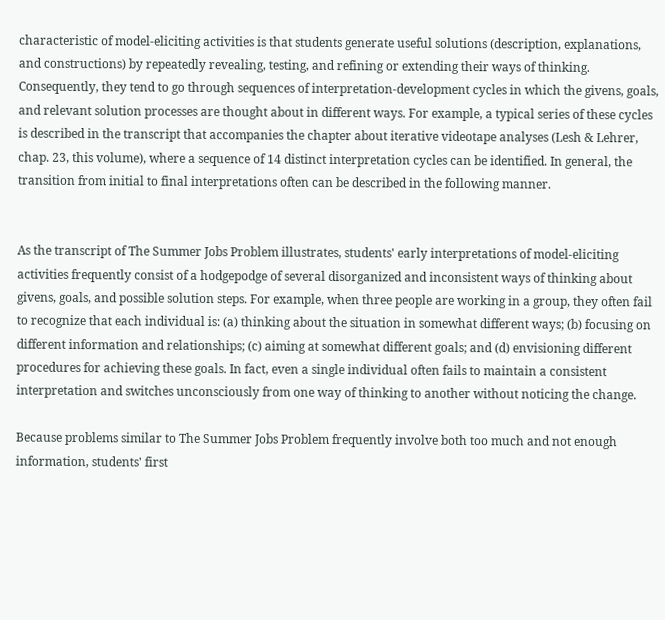characteristic of model-eliciting activities is that students generate useful solutions (description, explanations, and constructions) by repeatedly revealing, testing, and refining or extending their ways of thinking. Consequently, they tend to go through sequences of interpretation-development cycles in which the givens, goals, and relevant solution processes are thought about in different ways. For example, a typical series of these cycles is described in the transcript that accompanies the chapter about iterative videotape analyses (Lesh & Lehrer, chap. 23, this volume), where a sequence of 14 distinct interpretation cycles can be identified. In general, the transition from initial to final interpretations often can be described in the following manner.


As the transcript of The Summer Jobs Problem illustrates, students' early interpretations of model-eliciting activities frequently consist of a hodgepodge of several disorganized and inconsistent ways of thinking about givens, goals, and possible solution steps. For example, when three people are working in a group, they often fail to recognize that each individual is: (a) thinking about the situation in somewhat different ways; (b) focusing on different information and relationships; (c) aiming at somewhat different goals; and (d) envisioning different procedures for achieving these goals. In fact, even a single individual often fails to maintain a consistent interpretation and switches unconsciously from one way of thinking to another without noticing the change.

Because problems similar to The Summer Jobs Problem frequently involve both too much and not enough information, students' first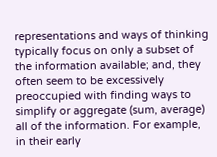representations and ways of thinking typically focus on only a subset of the information available; and, they often seem to be excessively preoccupied with finding ways to simplify or aggregate (sum, average) all of the information. For example, in their early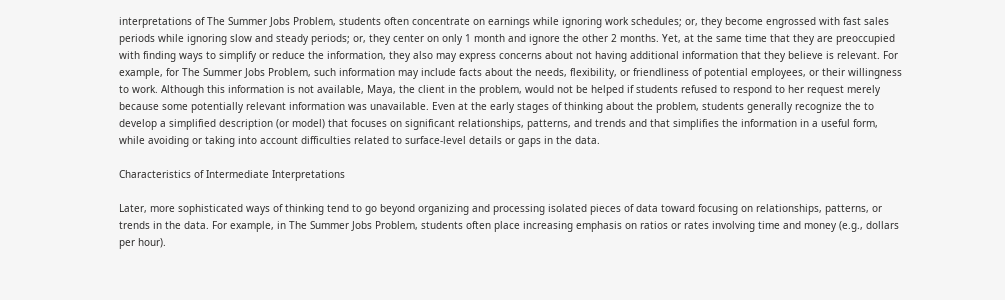interpretations of The Summer Jobs Problem, students often concentrate on earnings while ignoring work schedules; or, they become engrossed with fast sales periods while ignoring slow and steady periods; or, they center on only 1 month and ignore the other 2 months. Yet, at the same time that they are preoccupied with finding ways to simplify or reduce the information, they also may express concerns about not having additional information that they believe is relevant. For example, for The Summer Jobs Problem, such information may include facts about the needs, flexibility, or friendliness of potential employees, or their willingness to work. Although this information is not available, Maya, the client in the problem, would not be helped if students refused to respond to her request merely because some potentially relevant information was unavailable. Even at the early stages of thinking about the problem, students generally recognize the to develop a simplified description (or model) that focuses on significant relationships, patterns, and trends and that simplifies the information in a useful form, while avoiding or taking into account difficulties related to surface-level details or gaps in the data.

Characteristics of Intermediate Interpretations

Later, more sophisticated ways of thinking tend to go beyond organizing and processing isolated pieces of data toward focusing on relationships, patterns, or trends in the data. For example, in The Summer Jobs Problem, students often place increasing emphasis on ratios or rates involving time and money (e.g., dollars per hour).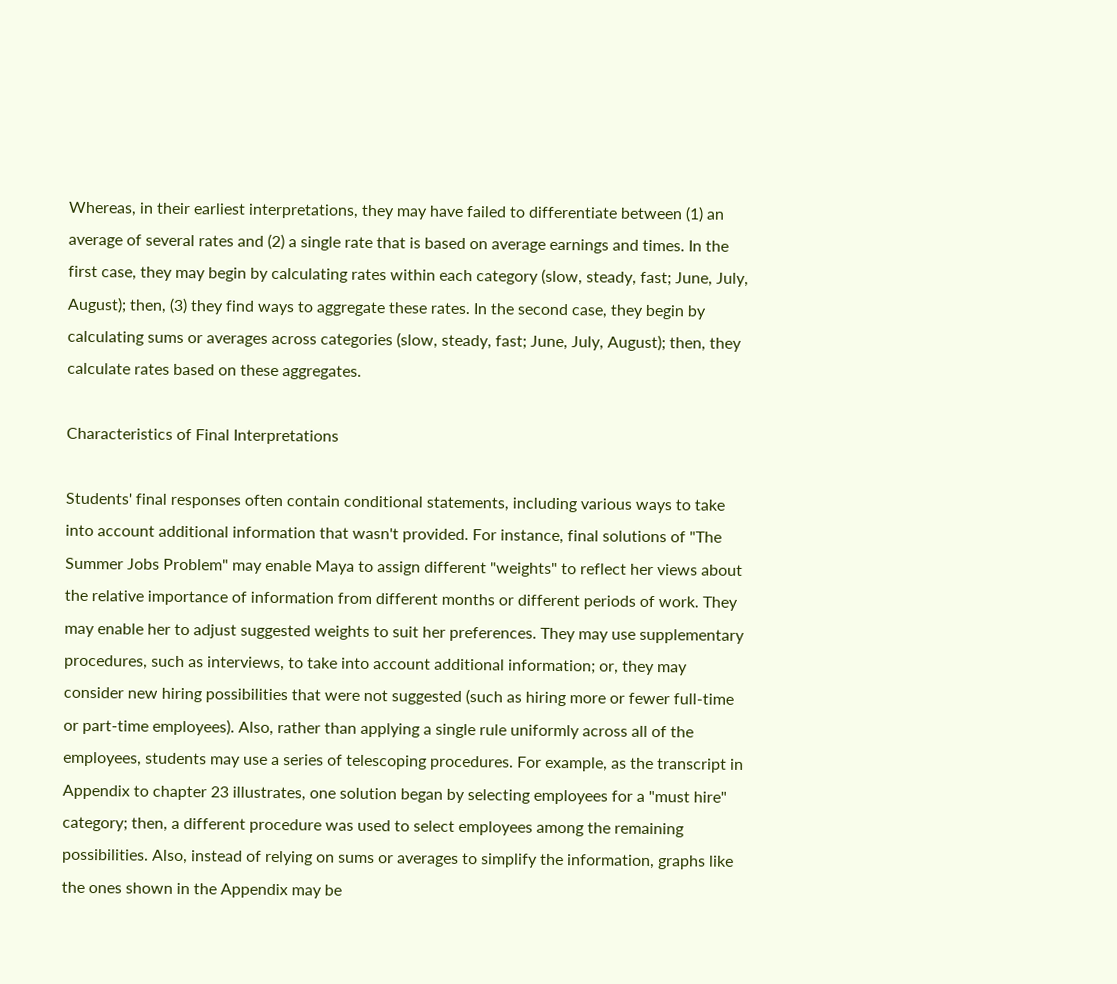Whereas, in their earliest interpretations, they may have failed to differentiate between (1) an average of several rates and (2) a single rate that is based on average earnings and times. In the first case, they may begin by calculating rates within each category (slow, steady, fast; June, July, August); then, (3) they find ways to aggregate these rates. In the second case, they begin by calculating sums or averages across categories (slow, steady, fast; June, July, August); then, they calculate rates based on these aggregates.

Characteristics of Final Interpretations

Students' final responses often contain conditional statements, including various ways to take into account additional information that wasn't provided. For instance, final solutions of "The Summer Jobs Problem" may enable Maya to assign different "weights" to reflect her views about the relative importance of information from different months or different periods of work. They may enable her to adjust suggested weights to suit her preferences. They may use supplementary procedures, such as interviews, to take into account additional information; or, they may consider new hiring possibilities that were not suggested (such as hiring more or fewer full-time or part-time employees). Also, rather than applying a single rule uniformly across all of the employees, students may use a series of telescoping procedures. For example, as the transcript in Appendix to chapter 23 illustrates, one solution began by selecting employees for a "must hire" category; then, a different procedure was used to select employees among the remaining possibilities. Also, instead of relying on sums or averages to simplify the information, graphs like the ones shown in the Appendix may be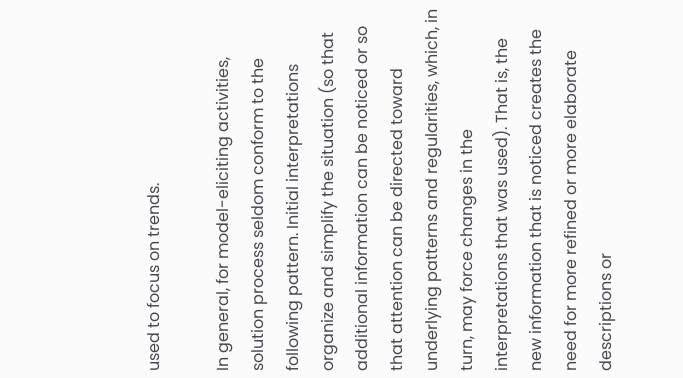used to focus on trends.

In general, for model-eliciting activities, solution process seldom conform to the following pattern. Initial interpretations organize and simplify the situation (so that additional information can be noticed or so that attention can be directed toward underlying patterns and regularities, which, in turn, may force changes in the interpretations that was used). That is, the new information that is noticed creates the need for more refined or more elaborate descriptions or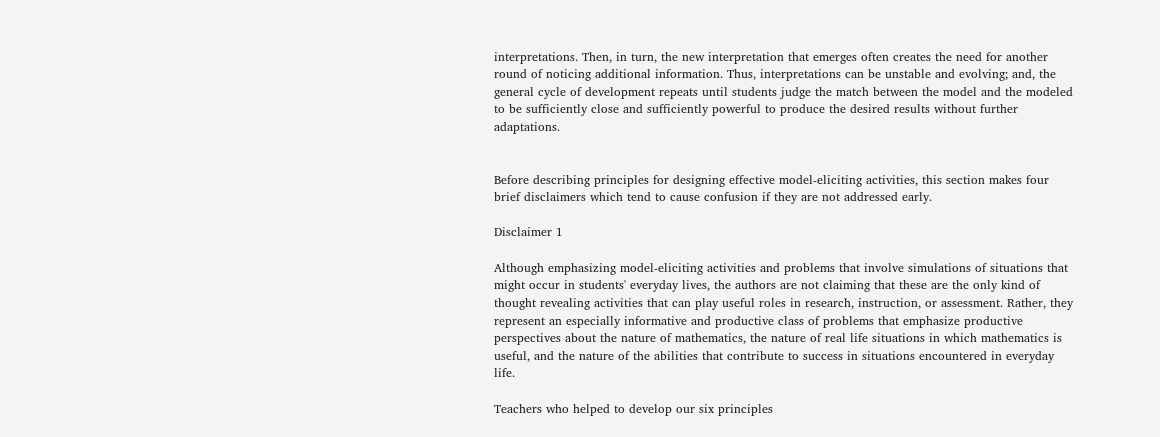interpretations. Then, in turn, the new interpretation that emerges often creates the need for another round of noticing additional information. Thus, interpretations can be unstable and evolving; and, the general cycle of development repeats until students judge the match between the model and the modeled to be sufficiently close and sufficiently powerful to produce the desired results without further adaptations.


Before describing principles for designing effective model-eliciting activities, this section makes four brief disclaimers which tend to cause confusion if they are not addressed early.

Disclaimer 1

Although emphasizing model-eliciting activities and problems that involve simulations of situations that might occur in students' everyday lives, the authors are not claiming that these are the only kind of thought revealing activities that can play useful roles in research, instruction, or assessment. Rather, they represent an especially informative and productive class of problems that emphasize productive perspectives about the nature of mathematics, the nature of real life situations in which mathematics is useful, and the nature of the abilities that contribute to success in situations encountered in everyday life.

Teachers who helped to develop our six principles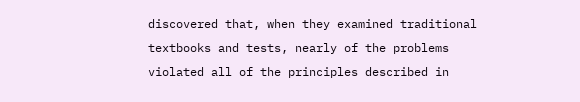discovered that, when they examined traditional textbooks and tests, nearly of the problems violated all of the principles described in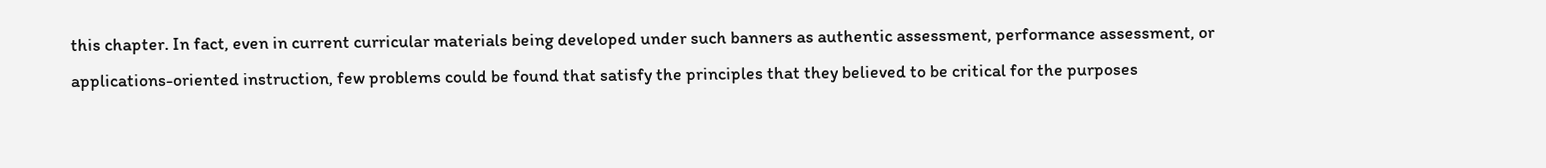this chapter. In fact, even in current curricular materials being developed under such banners as authentic assessment, performance assessment, or applications-oriented instruction, few problems could be found that satisfy the principles that they believed to be critical for the purposes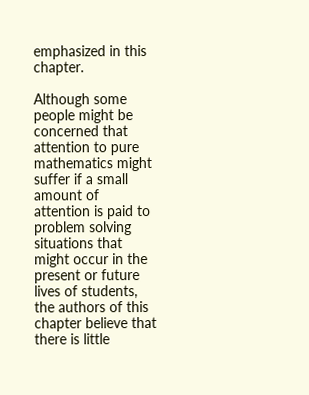emphasized in this chapter.

Although some people might be concerned that attention to pure mathematics might suffer if a small amount of attention is paid to problem solving situations that might occur in the present or future lives of students, the authors of this chapter believe that there is little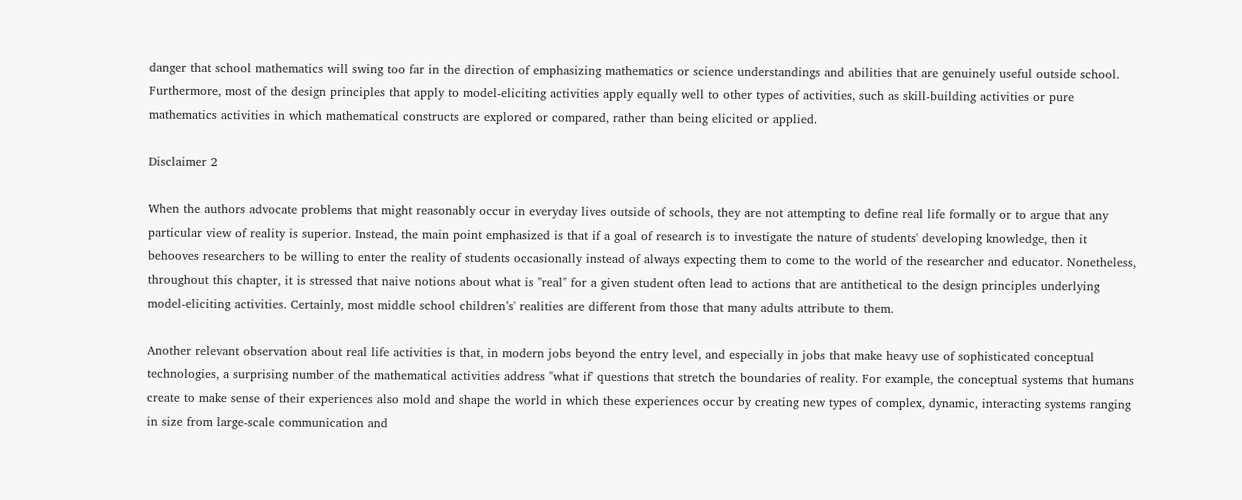danger that school mathematics will swing too far in the direction of emphasizing mathematics or science understandings and abilities that are genuinely useful outside school. Furthermore, most of the design principles that apply to model-eliciting activities apply equally well to other types of activities, such as skill-building activities or pure mathematics activities in which mathematical constructs are explored or compared, rather than being elicited or applied.

Disclaimer 2

When the authors advocate problems that might reasonably occur in everyday lives outside of schools, they are not attempting to define real life formally or to argue that any particular view of reality is superior. Instead, the main point emphasized is that if a goal of research is to investigate the nature of students' developing knowledge, then it behooves researchers to be willing to enter the reality of students occasionally instead of always expecting them to come to the world of the researcher and educator. Nonetheless, throughout this chapter, it is stressed that naive notions about what is "real" for a given student often lead to actions that are antithetical to the design principles underlying model-eliciting activities. Certainly, most middle school children’s' realities are different from those that many adults attribute to them.

Another relevant observation about real life activities is that, in modern jobs beyond the entry level, and especially in jobs that make heavy use of sophisticated conceptual technologies, a surprising number of the mathematical activities address "what if' questions that stretch the boundaries of reality. For example, the conceptual systems that humans create to make sense of their experiences also mold and shape the world in which these experiences occur by creating new types of complex, dynamic, interacting systems ranging in size from large-scale communication and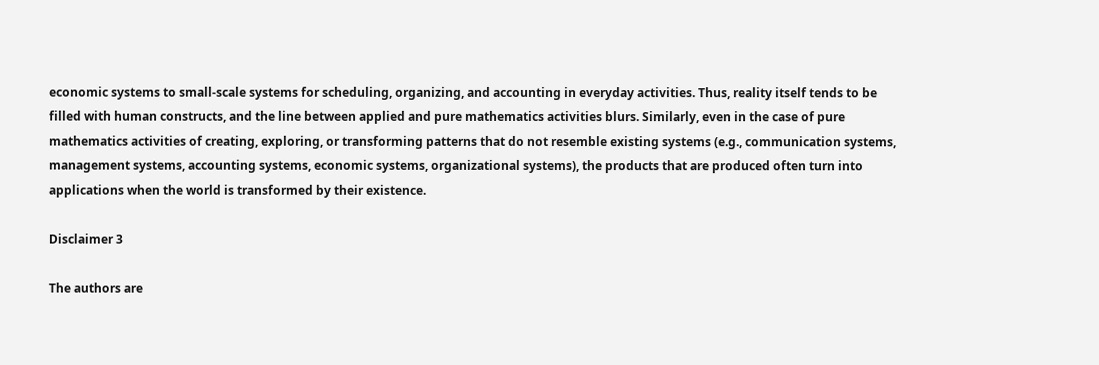economic systems to small-scale systems for scheduling, organizing, and accounting in everyday activities. Thus, reality itself tends to be filled with human constructs, and the line between applied and pure mathematics activities blurs. Similarly, even in the case of pure mathematics activities of creating, exploring, or transforming patterns that do not resemble existing systems (e.g., communication systems, management systems, accounting systems, economic systems, organizational systems), the products that are produced often turn into applications when the world is transformed by their existence.

Disclaimer 3

The authors are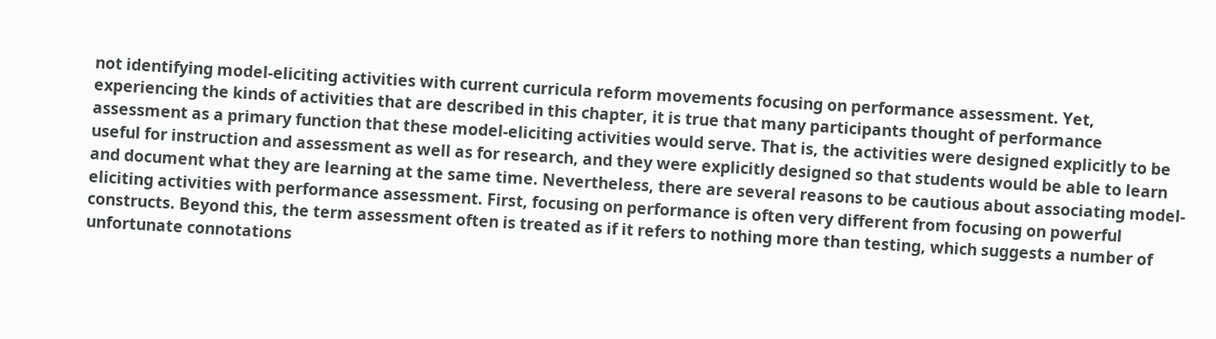not identifying model-eliciting activities with current curricula reform movements focusing on performance assessment. Yet, experiencing the kinds of activities that are described in this chapter, it is true that many participants thought of performance assessment as a primary function that these model-eliciting activities would serve. That is, the activities were designed explicitly to be useful for instruction and assessment as well as for research, and they were explicitly designed so that students would be able to learn and document what they are learning at the same time. Nevertheless, there are several reasons to be cautious about associating model-eliciting activities with performance assessment. First, focusing on performance is often very different from focusing on powerful constructs. Beyond this, the term assessment often is treated as if it refers to nothing more than testing, which suggests a number of unfortunate connotations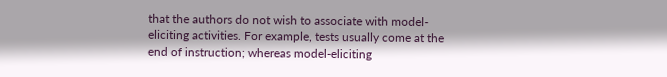that the authors do not wish to associate with model-eliciting activities. For example, tests usually come at the end of instruction; whereas model-eliciting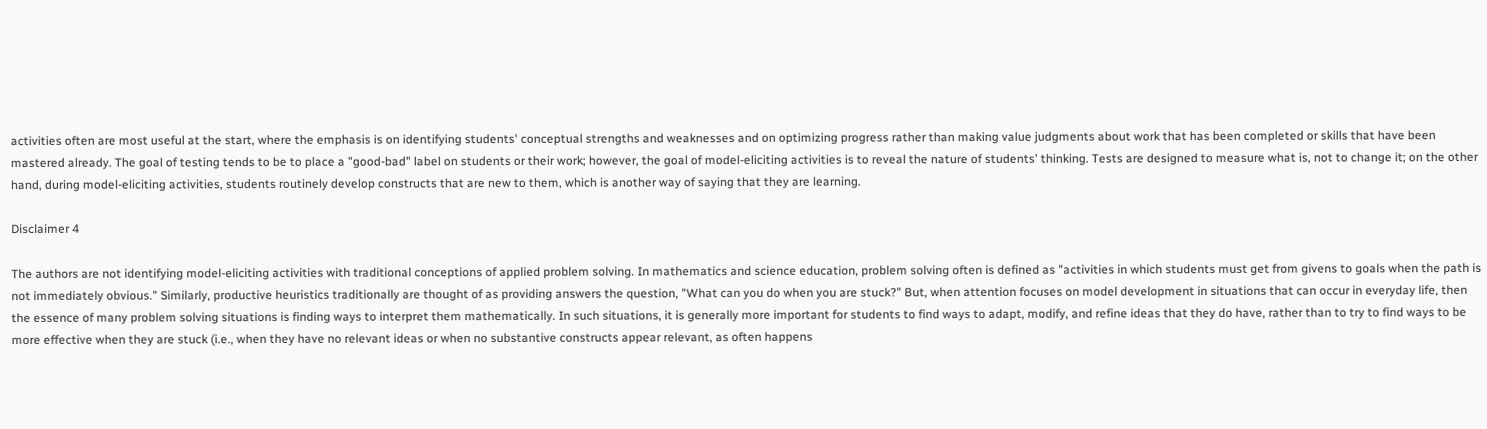activities often are most useful at the start, where the emphasis is on identifying students' conceptual strengths and weaknesses and on optimizing progress rather than making value judgments about work that has been completed or skills that have been mastered already. The goal of testing tends to be to place a "good-bad" label on students or their work; however, the goal of model-eliciting activities is to reveal the nature of students' thinking. Tests are designed to measure what is, not to change it; on the other hand, during model-eliciting activities, students routinely develop constructs that are new to them, which is another way of saying that they are learning.

Disclaimer 4

The authors are not identifying model-eliciting activities with traditional conceptions of applied problem solving. In mathematics and science education, problem solving often is defined as "activities in which students must get from givens to goals when the path is not immediately obvious." Similarly, productive heuristics traditionally are thought of as providing answers the question, "What can you do when you are stuck?" But, when attention focuses on model development in situations that can occur in everyday life, then the essence of many problem solving situations is finding ways to interpret them mathematically. In such situations, it is generally more important for students to find ways to adapt, modify, and refine ideas that they do have, rather than to try to find ways to be more effective when they are stuck (i.e., when they have no relevant ideas or when no substantive constructs appear relevant, as often happens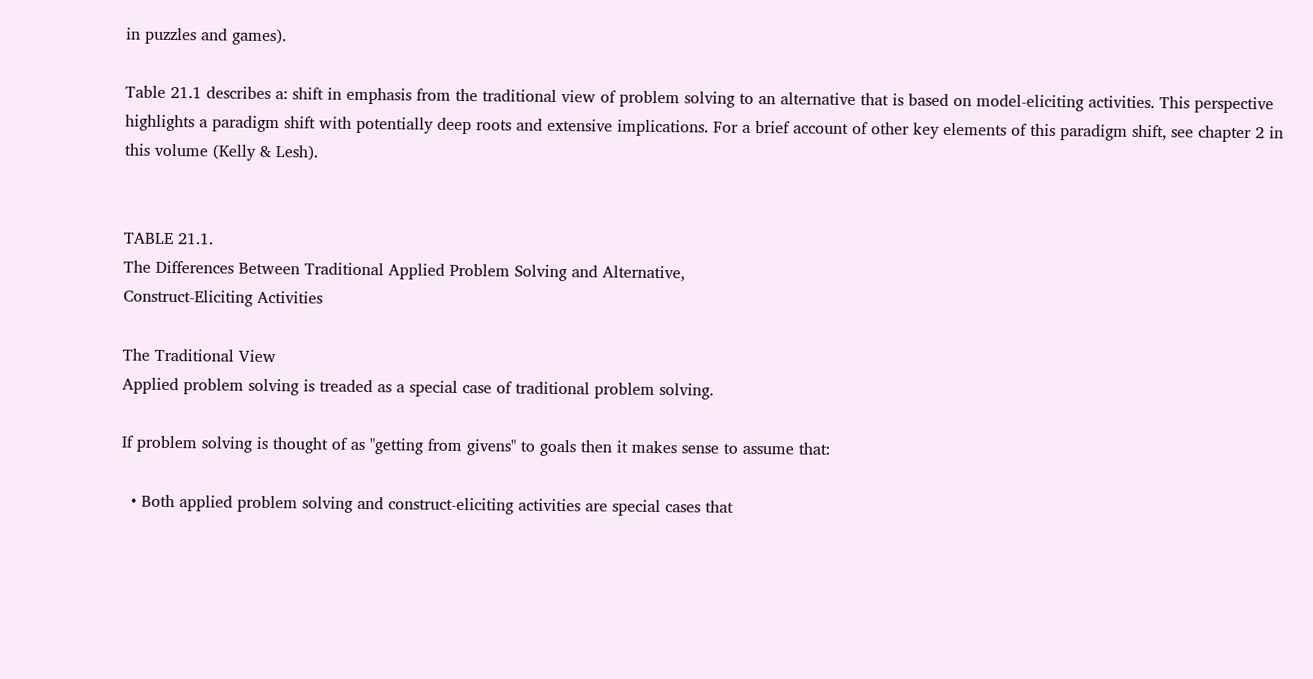in puzzles and games).

Table 21.1 describes a: shift in emphasis from the traditional view of problem solving to an alternative that is based on model-eliciting activities. This perspective highlights a paradigm shift with potentially deep roots and extensive implications. For a brief account of other key elements of this paradigm shift, see chapter 2 in this volume (Kelly & Lesh).


TABLE 21.1.
The Differences Between Traditional Applied Problem Solving and Alternative,
Construct-Eliciting Activities

The Traditional View
Applied problem solving is treaded as a special case of traditional problem solving.

If problem solving is thought of as "getting from givens" to goals then it makes sense to assume that:

  • Both applied problem solving and construct-eliciting activities are special cases that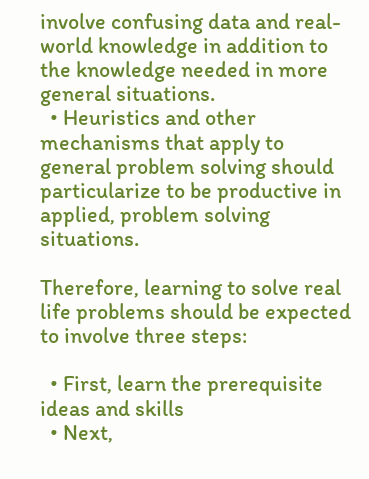involve confusing data and real-world knowledge in addition to the knowledge needed in more general situations.
  • Heuristics and other mechanisms that apply to general problem solving should particularize to be productive in applied, problem solving situations.

Therefore, learning to solve real life problems should be expected to involve three steps:

  • First, learn the prerequisite ideas and skills
  • Next,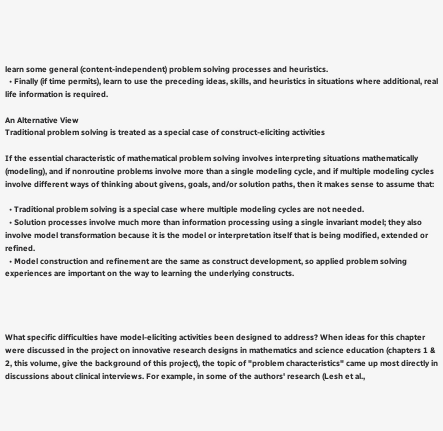learn some general (content-independent) problem solving processes and heuristics.
  • Finally (if time permits), learn to use the preceding ideas, skills, and heuristics in situations where additional, real life information is required.

An Alternative View
Traditional problem solving is treated as a special case of construct-eliciting activities

If the essential characteristic of mathematical problem solving involves interpreting situations mathematically (modeling), and if nonroutine problems involve more than a single modeling cycle, and if multiple modeling cycles involve different ways of thinking about givens, goals, and/or solution paths, then it makes sense to assume that:

  • Traditional problem solving is a special case where multiple modeling cycles are not needed.
  • Solution processes involve much more than information processing using a single invariant model; they also involve model transformation because it is the model or interpretation itself that is being modified, extended or refined.
  • Model construction and refinement are the same as construct development, so applied problem solving experiences are important on the way to learning the underlying constructs.




What specific difficulties have model-eliciting activities been designed to address? When ideas for this chapter were discussed in the project on innovative research designs in mathematics and science education (chapters 1 & 2, this volume, give the background of this project), the topic of "problem characteristics" came up most directly in discussions about clinical interviews. For example, in some of the authors' research (Lesh et al.,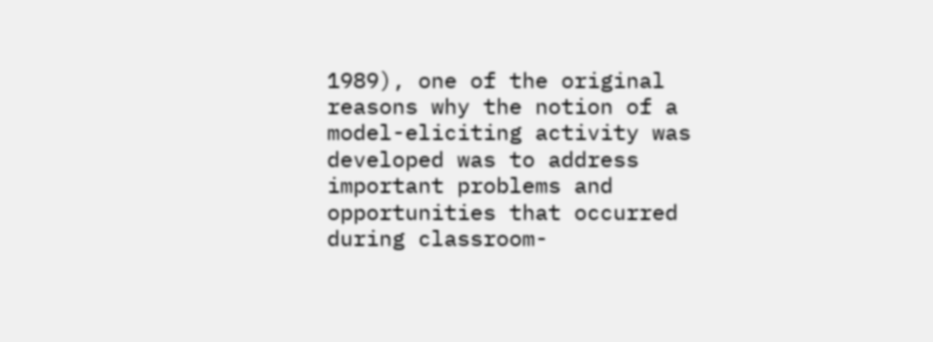1989), one of the original reasons why the notion of a model-eliciting activity was developed was to address important problems and opportunities that occurred during classroom-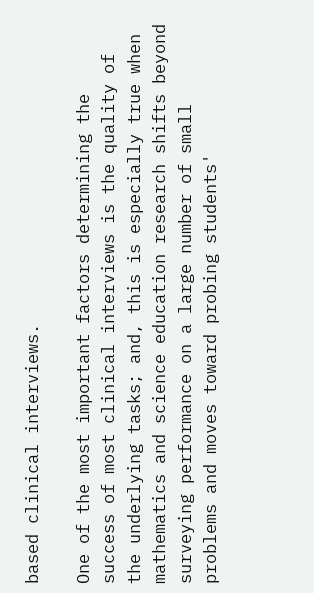based clinical interviews.

One of the most important factors determining the success of most clinical interviews is the quality of the underlying tasks; and, this is especially true when mathematics and science education research shifts beyond surveying performance on a large number of small problems and moves toward probing students'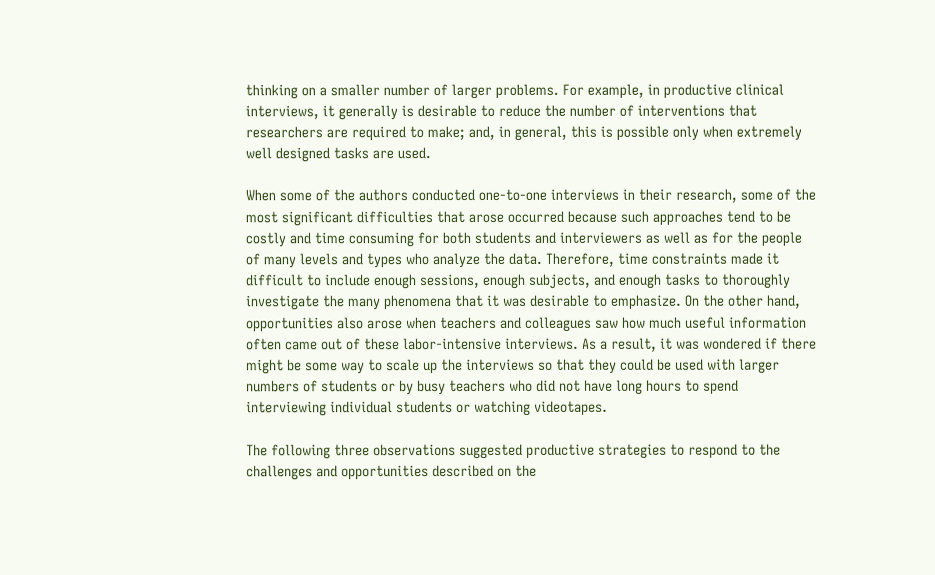thinking on a smaller number of larger problems. For example, in productive clinical interviews, it generally is desirable to reduce the number of interventions that researchers are required to make; and, in general, this is possible only when extremely well designed tasks are used.

When some of the authors conducted one-to-one interviews in their research, some of the most significant difficulties that arose occurred because such approaches tend to be costly and time consuming for both students and interviewers as well as for the people of many levels and types who analyze the data. Therefore, time constraints made it difficult to include enough sessions, enough subjects, and enough tasks to thoroughly investigate the many phenomena that it was desirable to emphasize. On the other hand, opportunities also arose when teachers and colleagues saw how much useful information often came out of these labor-intensive interviews. As a result, it was wondered if there might be some way to scale up the interviews so that they could be used with larger numbers of students or by busy teachers who did not have long hours to spend interviewing individual students or watching videotapes.

The following three observations suggested productive strategies to respond to the challenges and opportunities described on the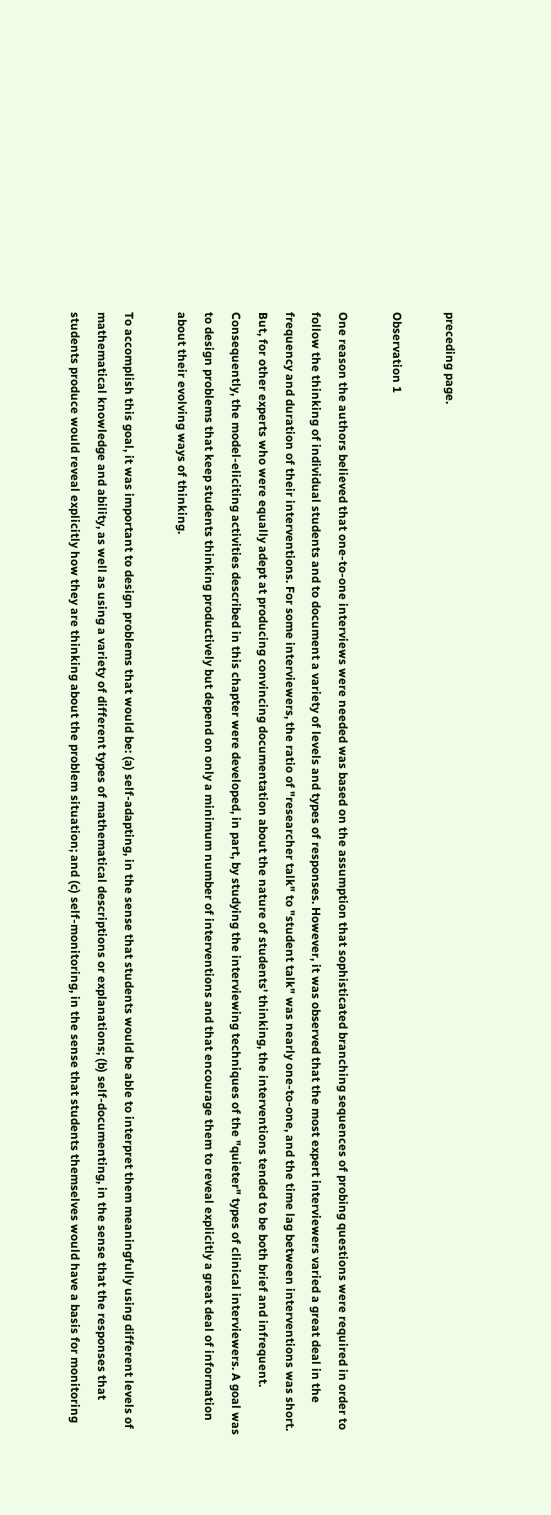preceding page.

Observation 1

One reason the authors believed that one-to-one interviews were needed was based on the assumption that sophisticated branching sequences of probing questions were required in order to follow the thinking of individual students and to document a variety of levels and types of responses. However, it was observed that the most expert interviewers varied a great deal in the frequency and duration of their interventions. For some interviewers, the ratio of "researcher talk" to "student talk" was nearly one-to-one, and the time lag between interventions was short. But, for other experts who were equally adept at producing convincing documentation about the nature of students' thinking, the interventions tended to be both brief and infrequent. Consequently, the model-eliciting activities described in this chapter were developed, in part, by studying the interviewing techniques of the "quieter" types of clinical interviewers. A goal was to design problems that keep students thinking productively but depend on only a minimum number of interventions and that encourage them to reveal explicitly a great deal of information about their evolving ways of thinking.

To accomplish this goal, it was important to design problems that would be: (a) self-adapting, in the sense that students would be able to interpret them meaningfully using different levels of mathematical knowledge and ability, as well as using a variety of different types of mathematical descriptions or explanations; (b) self-documenting, in the sense that the responses that students produce would reveal explicitly how they are thinking about the problem situation; and (c) self-monitoring, in the sense that students themselves would have a basis for monitoring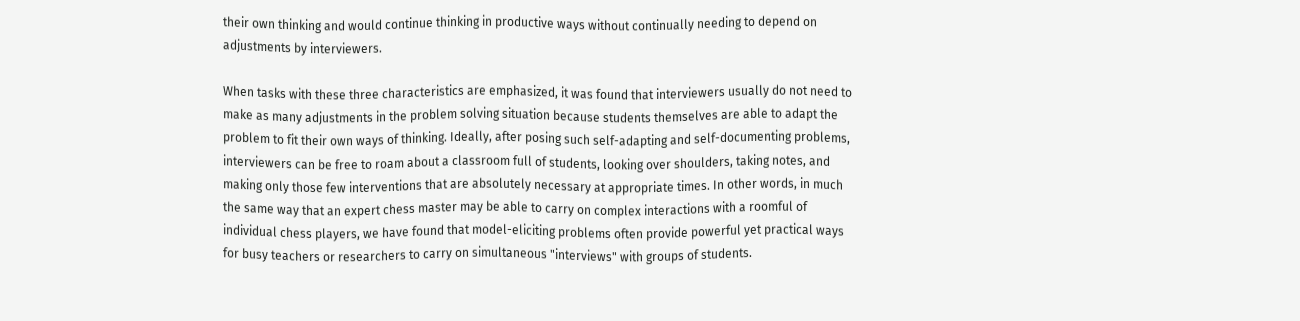their own thinking and would continue thinking in productive ways without continually needing to depend on adjustments by interviewers.

When tasks with these three characteristics are emphasized, it was found that interviewers usually do not need to make as many adjustments in the problem solving situation because students themselves are able to adapt the problem to fit their own ways of thinking. Ideally, after posing such self-adapting and self-documenting problems, interviewers can be free to roam about a classroom full of students, looking over shoulders, taking notes, and making only those few interventions that are absolutely necessary at appropriate times. In other words, in much the same way that an expert chess master may be able to carry on complex interactions with a roomful of individual chess players, we have found that model-eliciting problems often provide powerful yet practical ways for busy teachers or researchers to carry on simultaneous "interviews" with groups of students.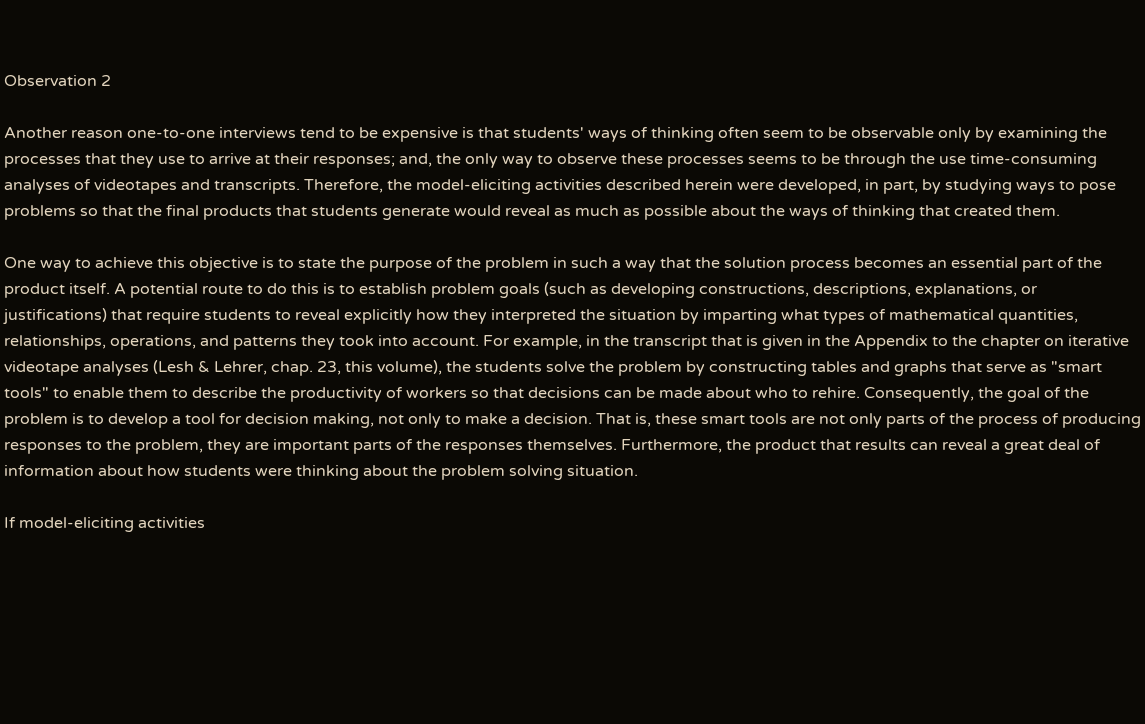Observation 2

Another reason one-to-one interviews tend to be expensive is that students' ways of thinking often seem to be observable only by examining the processes that they use to arrive at their responses; and, the only way to observe these processes seems to be through the use time-consuming analyses of videotapes and transcripts. Therefore, the model-eliciting activities described herein were developed, in part, by studying ways to pose problems so that the final products that students generate would reveal as much as possible about the ways of thinking that created them.

One way to achieve this objective is to state the purpose of the problem in such a way that the solution process becomes an essential part of the product itself. A potential route to do this is to establish problem goals (such as developing constructions, descriptions, explanations, or justifications) that require students to reveal explicitly how they interpreted the situation by imparting what types of mathematical quantities, relationships, operations, and patterns they took into account. For example, in the transcript that is given in the Appendix to the chapter on iterative videotape analyses (Lesh & Lehrer, chap. 23, this volume), the students solve the problem by constructing tables and graphs that serve as "smart tools" to enable them to describe the productivity of workers so that decisions can be made about who to rehire. Consequently, the goal of the problem is to develop a tool for decision making, not only to make a decision. That is, these smart tools are not only parts of the process of producing responses to the problem, they are important parts of the responses themselves. Furthermore, the product that results can reveal a great deal of information about how students were thinking about the problem solving situation.

If model-eliciting activities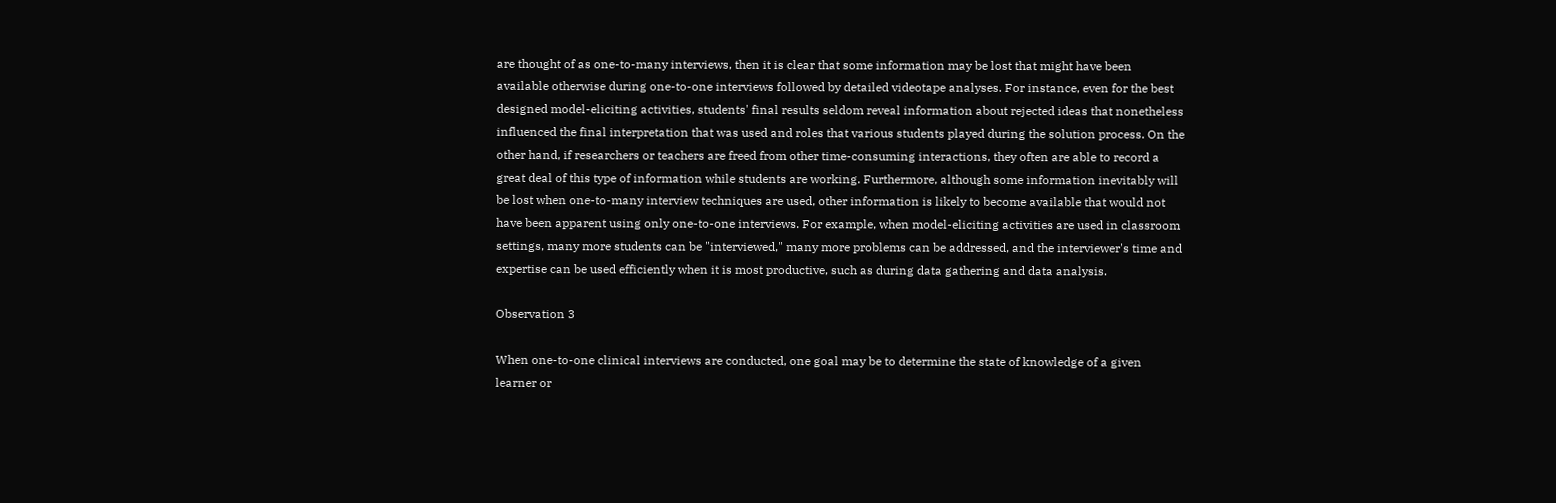are thought of as one-to-many interviews, then it is clear that some information may be lost that might have been available otherwise during one-to-one interviews followed by detailed videotape analyses. For instance, even for the best designed model-eliciting activities, students' final results seldom reveal information about rejected ideas that nonetheless influenced the final interpretation that was used and roles that various students played during the solution process. On the other hand, if researchers or teachers are freed from other time-consuming interactions, they often are able to record a great deal of this type of information while students are working. Furthermore, although some information inevitably will be lost when one-to-many interview techniques are used, other information is likely to become available that would not have been apparent using only one-to-one interviews. For example, when model-eliciting activities are used in classroom settings, many more students can be "interviewed," many more problems can be addressed, and the interviewer's time and expertise can be used efficiently when it is most productive, such as during data gathering and data analysis.

Observation 3

When one-to-one clinical interviews are conducted, one goal may be to determine the state of knowledge of a given learner or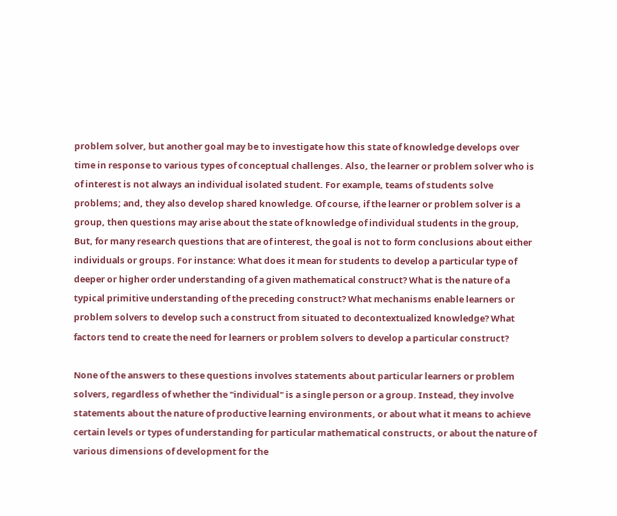problem solver, but another goal may be to investigate how this state of knowledge develops over time in response to various types of conceptual challenges. Also, the learner or problem solver who is of interest is not always an individual isolated student. For example, teams of students solve problems; and, they also develop shared knowledge. Of course, if the learner or problem solver is a group, then questions may arise about the state of knowledge of individual students in the group, But, for many research questions that are of interest, the goal is not to form conclusions about either individuals or groups. For instance: What does it mean for students to develop a particular type of deeper or higher order understanding of a given mathematical construct? What is the nature of a typical primitive understanding of the preceding construct? What mechanisms enable learners or problem solvers to develop such a construct from situated to decontextualized knowledge? What factors tend to create the need for learners or problem solvers to develop a particular construct?

None of the answers to these questions involves statements about particular learners or problem solvers, regardless of whether the "individual" is a single person or a group. Instead, they involve statements about the nature of productive learning environments, or about what it means to achieve certain levels or types of understanding for particular mathematical constructs, or about the nature of various dimensions of development for the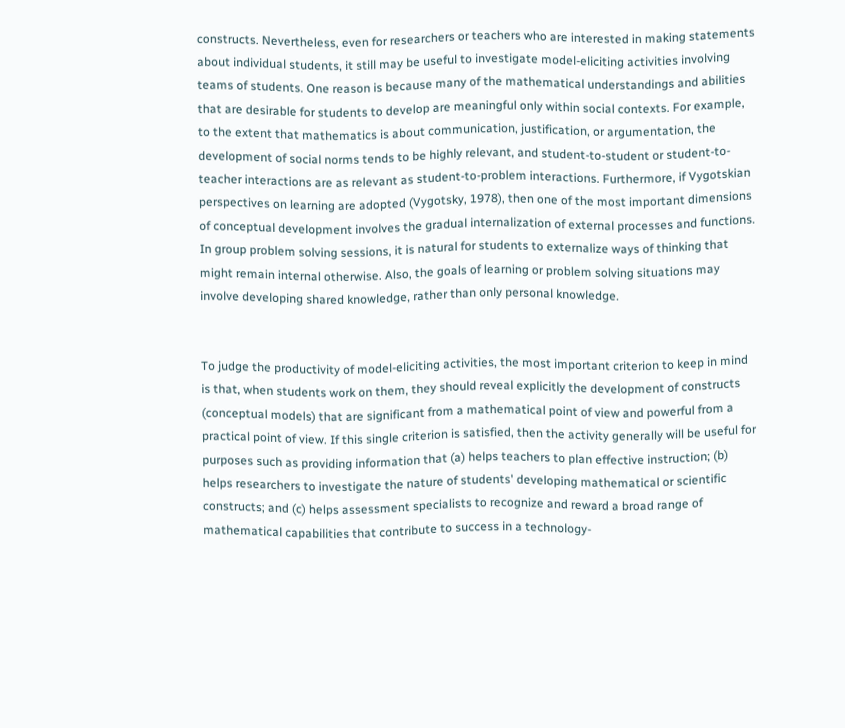constructs. Nevertheless, even for researchers or teachers who are interested in making statements about individual students, it still may be useful to investigate model-eliciting activities involving teams of students. One reason is because many of the mathematical understandings and abilities that are desirable for students to develop are meaningful only within social contexts. For example, to the extent that mathematics is about communication, justification, or argumentation, the development of social norms tends to be highly relevant, and student-to-student or student-to-teacher interactions are as relevant as student-to-problem interactions. Furthermore, if Vygotskian perspectives on learning are adopted (Vygotsky, 1978), then one of the most important dimensions of conceptual development involves the gradual internalization of external processes and functions. In group problem solving sessions, it is natural for students to externalize ways of thinking that might remain internal otherwise. Also, the goals of learning or problem solving situations may involve developing shared knowledge, rather than only personal knowledge.


To judge the productivity of model-eliciting activities, the most important criterion to keep in mind is that, when students work on them, they should reveal explicitly the development of constructs (conceptual models) that are significant from a mathematical point of view and powerful from a practical point of view. If this single criterion is satisfied, then the activity generally will be useful for purposes such as providing information that (a) helps teachers to plan effective instruction; (b) helps researchers to investigate the nature of students' developing mathematical or scientific constructs; and (c) helps assessment specialists to recognize and reward a broad range of mathematical capabilities that contribute to success in a technology-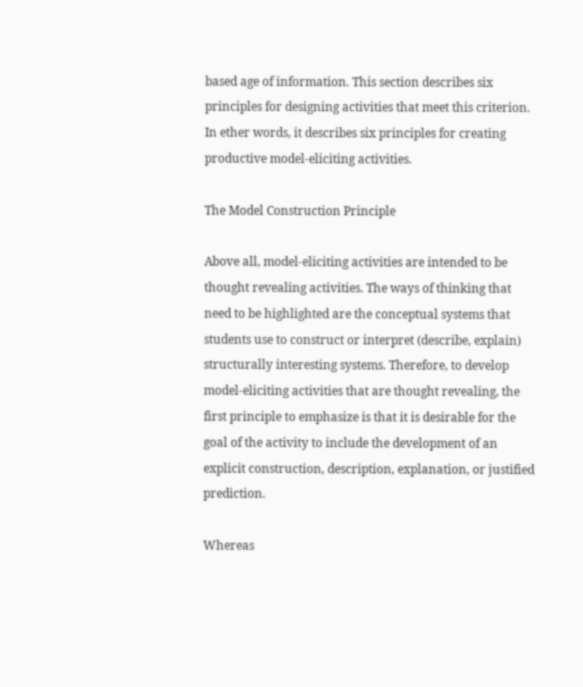based age of information. This section describes six principles for designing activities that meet this criterion. In ether words, it describes six principles for creating productive model-eliciting activities.

The Model Construction Principle

Above all, model-eliciting activities are intended to be thought revealing activities. The ways of thinking that need to be highlighted are the conceptual systems that students use to construct or interpret (describe, explain) structurally interesting systems. Therefore, to develop model-eliciting activities that are thought revealing, the first principle to emphasize is that it is desirable for the goal of the activity to include the development of an explicit construction, description, explanation, or justified prediction.

Whereas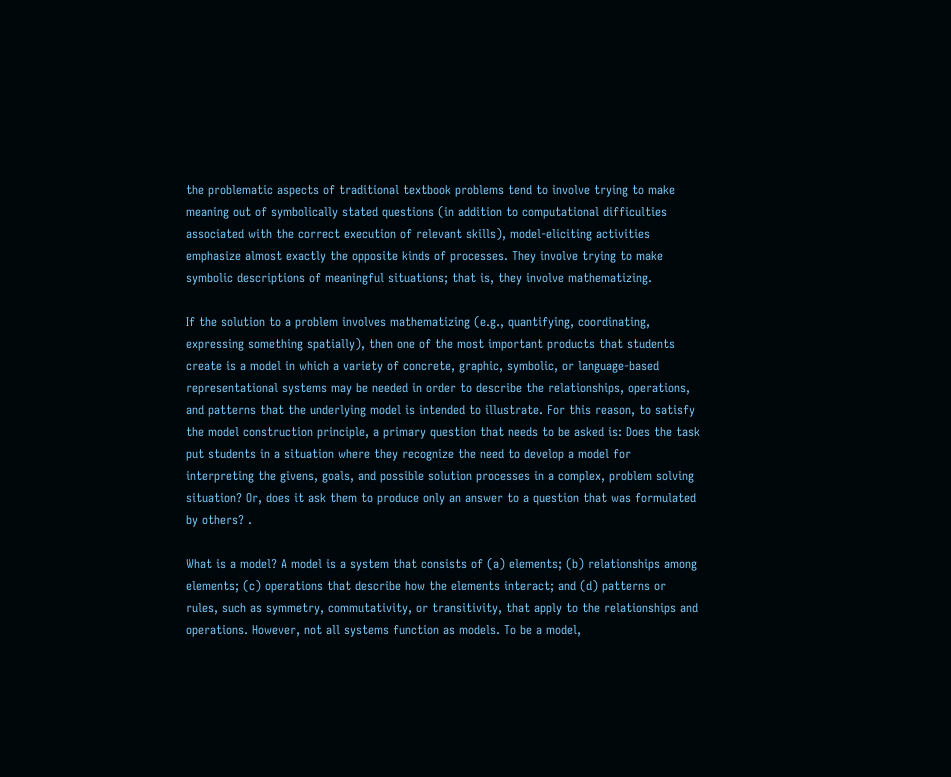the problematic aspects of traditional textbook problems tend to involve trying to make meaning out of symbolically stated questions (in addition to computational difficulties associated with the correct execution of relevant skills), model-eliciting activities emphasize almost exactly the opposite kinds of processes. They involve trying to make symbolic descriptions of meaningful situations; that is, they involve mathematizing.

If the solution to a problem involves mathematizing (e.g., quantifying, coordinating, expressing something spatially), then one of the most important products that students create is a model in which a variety of concrete, graphic, symbolic, or language-based representational systems may be needed in order to describe the relationships, operations, and patterns that the underlying model is intended to illustrate. For this reason, to satisfy the model construction principle, a primary question that needs to be asked is: Does the task put students in a situation where they recognize the need to develop a model for interpreting the givens, goals, and possible solution processes in a complex, problem solving situation? Or, does it ask them to produce only an answer to a question that was formulated by others? .

What is a model? A model is a system that consists of (a) elements; (b) relationships among elements; (c) operations that describe how the elements interact; and (d) patterns or rules, such as symmetry, commutativity, or transitivity, that apply to the relationships and operations. However, not all systems function as models. To be a model,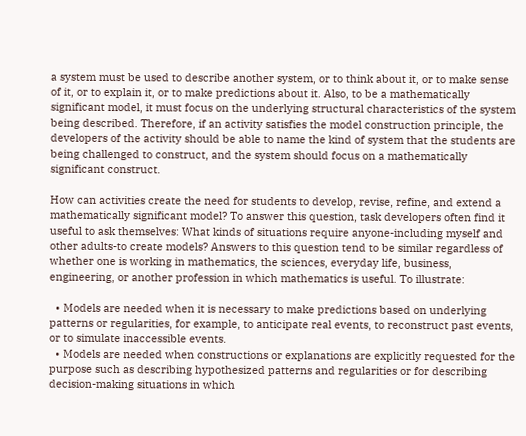a system must be used to describe another system, or to think about it, or to make sense of it, or to explain it, or to make predictions about it. Also, to be a mathematically significant model, it must focus on the underlying structural characteristics of the system being described. Therefore, if an activity satisfies the model construction principle, the developers of the activity should be able to name the kind of system that the students are being challenged to construct, and the system should focus on a mathematically significant construct.

How can activities create the need for students to develop, revise, refine, and extend a mathematically significant model? To answer this question, task developers often find it useful to ask themselves: What kinds of situations require anyone-including myself and other adults-to create models? Answers to this question tend to be similar regardless of whether one is working in mathematics, the sciences, everyday life, business, engineering, or another profession in which mathematics is useful. To illustrate:

  • Models are needed when it is necessary to make predictions based on underlying patterns or regularities, for example, to anticipate real events, to reconstruct past events, or to simulate inaccessible events.
  • Models are needed when constructions or explanations are explicitly requested for the purpose such as describing hypothesized patterns and regularities or for describing decision-making situations in which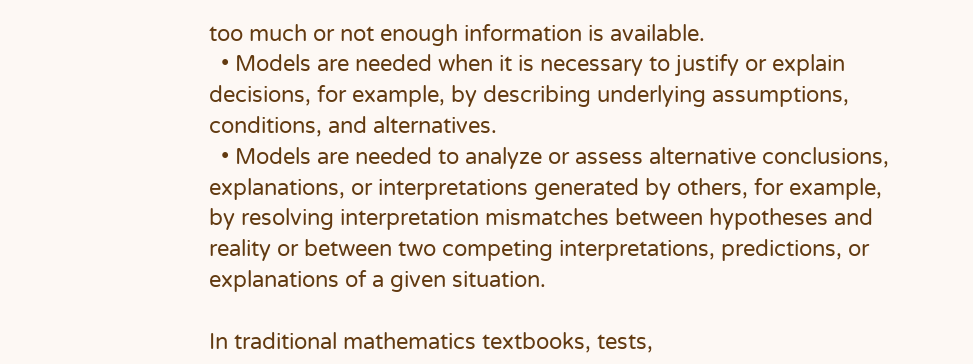too much or not enough information is available.
  • Models are needed when it is necessary to justify or explain decisions, for example, by describing underlying assumptions, conditions, and alternatives.
  • Models are needed to analyze or assess alternative conclusions, explanations, or interpretations generated by others, for example, by resolving interpretation mismatches between hypotheses and reality or between two competing interpretations, predictions, or explanations of a given situation.

In traditional mathematics textbooks, tests,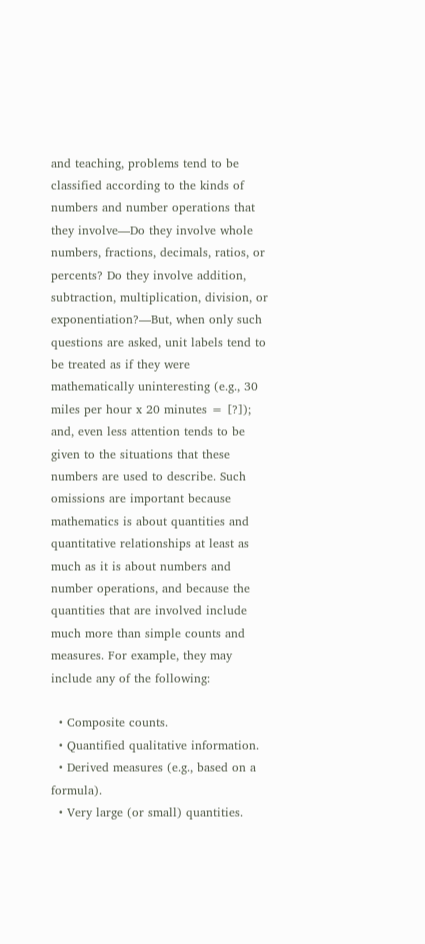and teaching, problems tend to be classified according to the kinds of numbers and number operations that they involve—Do they involve whole numbers, fractions, decimals, ratios, or percents? Do they involve addition, subtraction, multiplication, division, or exponentiation?—But, when only such questions are asked, unit labels tend to be treated as if they were mathematically uninteresting (e.g., 30 miles per hour x 20 minutes = [?]); and, even less attention tends to be given to the situations that these numbers are used to describe. Such omissions are important because mathematics is about quantities and quantitative relationships at least as much as it is about numbers and number operations, and because the quantities that are involved include much more than simple counts and measures. For example, they may include any of the following:

  • Composite counts.
  • Quantified qualitative information.
  • Derived measures (e.g., based on a formula).
  • Very large (or small) quantities.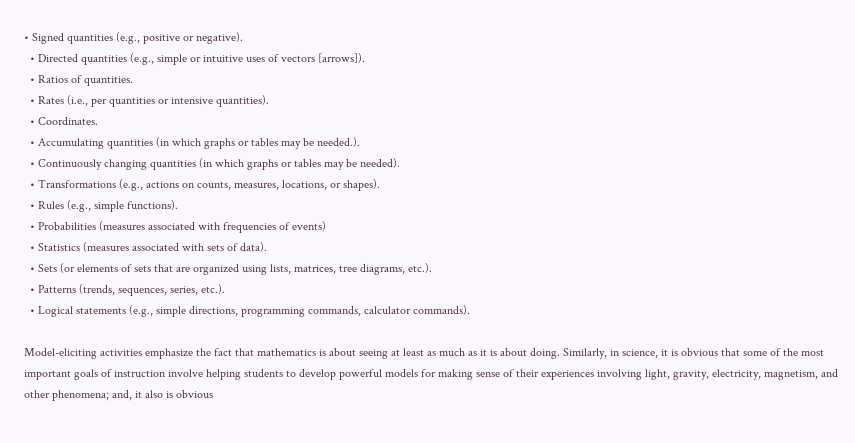• Signed quantities (e.g., positive or negative).
  • Directed quantities (e.g., simple or intuitive uses of vectors [arrows]).
  • Ratios of quantities.
  • Rates (i.e., per quantities or intensive quantities).
  • Coordinates.
  • Accumulating quantities (in which graphs or tables may be needed.).
  • Continuously changing quantities (in which graphs or tables may be needed).
  • Transformations (e.g., actions on counts, measures, locations, or shapes).
  • Rules (e.g., simple functions).
  • Probabilities (measures associated with frequencies of events)
  • Statistics (measures associated with sets of data).
  • Sets (or elements of sets that are organized using lists, matrices, tree diagrams, etc.).
  • Patterns (trends, sequences, series, etc.).
  • Logical statements (e.g., simple directions, programming commands, calculator commands).

Model-eliciting activities emphasize the fact that mathematics is about seeing at least as much as it is about doing. Similarly, in science, it is obvious that some of the most important goals of instruction involve helping students to develop powerful models for making sense of their experiences involving light, gravity, electricity, magnetism, and other phenomena; and, it also is obvious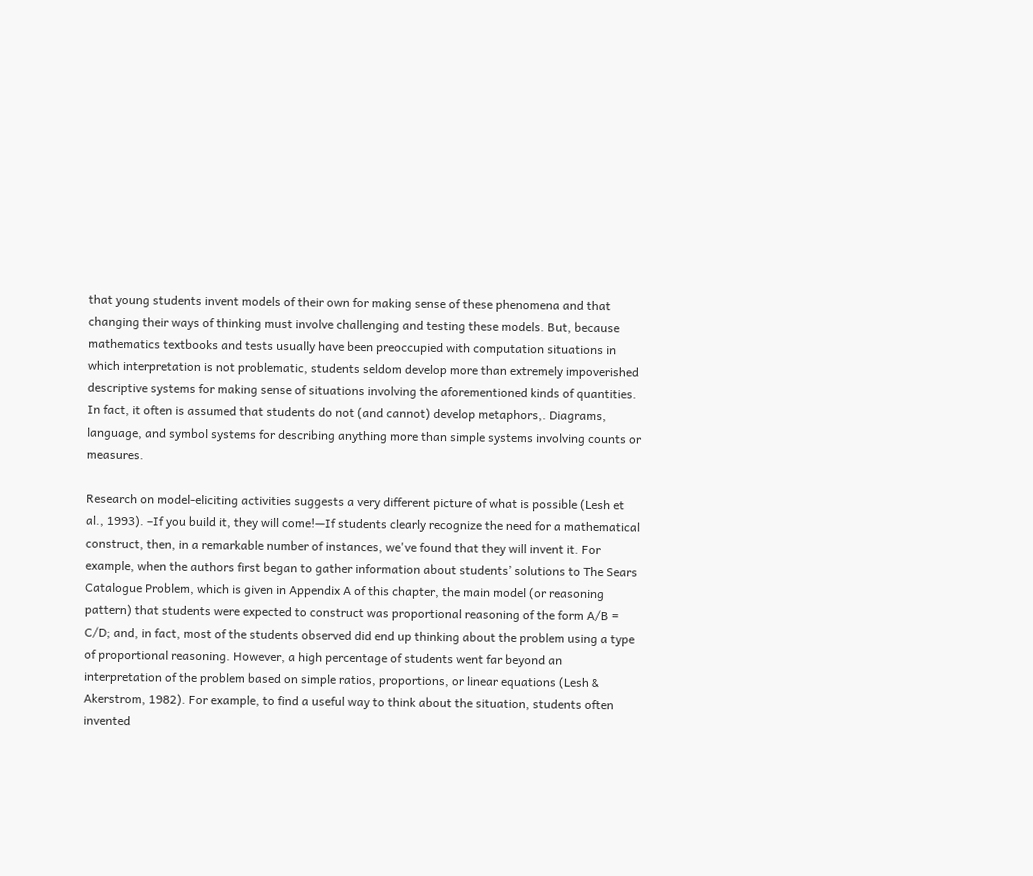that young students invent models of their own for making sense of these phenomena and that changing their ways of thinking must involve challenging and testing these models. But, because mathematics textbooks and tests usually have been preoccupied with computation situations in which interpretation is not problematic, students seldom develop more than extremely impoverished descriptive systems for making sense of situations involving the aforementioned kinds of quantities. In fact, it often is assumed that students do not (and cannot) develop metaphors,. Diagrams, language, and symbol systems for describing anything more than simple systems involving counts or measures.

Research on model-eliciting activities suggests a very different picture of what is possible (Lesh et al., 1993). –If you build it, they will come!—If students clearly recognize the need for a mathematical construct, then, in a remarkable number of instances, we've found that they will invent it. For example, when the authors first began to gather information about students’ solutions to The Sears Catalogue Problem, which is given in Appendix A of this chapter, the main model (or reasoning pattern) that students were expected to construct was proportional reasoning of the form A/B = C/D; and, in fact, most of the students observed did end up thinking about the problem using a type of proportional reasoning. However, a high percentage of students went far beyond an interpretation of the problem based on simple ratios, proportions, or linear equations (Lesh & Akerstrom, 1982). For example, to find a useful way to think about the situation, students often invented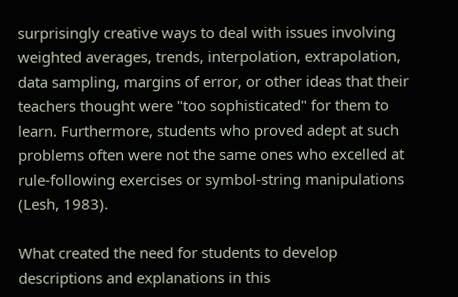surprisingly creative ways to deal with issues involving weighted averages, trends, interpolation, extrapolation, data sampling, margins of error, or other ideas that their teachers thought were "too sophisticated" for them to learn. Furthermore, students who proved adept at such problems often were not the same ones who excelled at rule-following exercises or symbol-string manipulations (Lesh, 1983).

What created the need for students to develop descriptions and explanations in this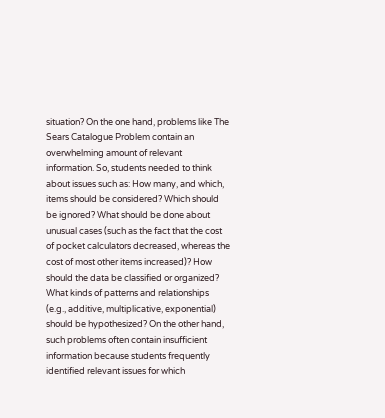situation? On the one hand, problems like The Sears Catalogue Problem contain an overwhelming amount of relevant information. So, students needed to think about issues such as: How many, and which, items should be considered? Which should be ignored? What should be done about unusual cases (such as the fact that the cost of pocket calculators decreased, whereas the cost of most other items increased)? How should the data be classified or organized? What kinds of patterns and relationships (e.g., additive, multiplicative, exponential) should be hypothesized? On the other hand, such problems often contain insufficient information because students frequently identified relevant issues for which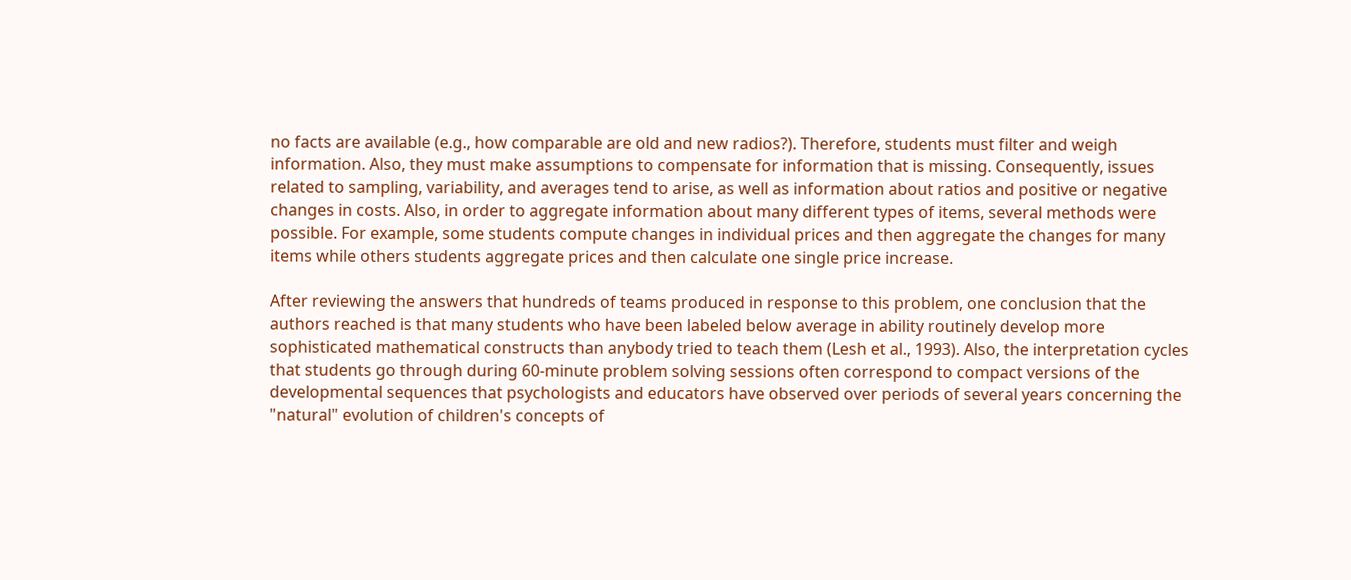no facts are available (e.g., how comparable are old and new radios?). Therefore, students must filter and weigh information. Also, they must make assumptions to compensate for information that is missing. Consequently, issues related to sampling, variability, and averages tend to arise, as well as information about ratios and positive or negative changes in costs. Also, in order to aggregate information about many different types of items, several methods were possible. For example, some students compute changes in individual prices and then aggregate the changes for many items while others students aggregate prices and then calculate one single price increase.

After reviewing the answers that hundreds of teams produced in response to this problem, one conclusion that the authors reached is that many students who have been labeled below average in ability routinely develop more sophisticated mathematical constructs than anybody tried to teach them (Lesh et al., 1993). Also, the interpretation cycles that students go through during 60-minute problem solving sessions often correspond to compact versions of the developmental sequences that psychologists and educators have observed over periods of several years concerning the "natural" evolution of children's concepts of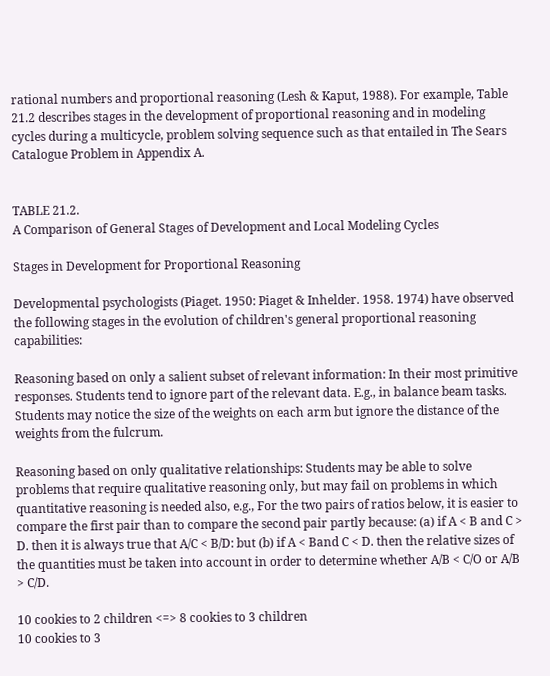rational numbers and proportional reasoning (Lesh & Kaput, 1988). For example, Table 21.2 describes stages in the development of proportional reasoning and in modeling cycles during a multicycle, problem solving sequence such as that entailed in The Sears Catalogue Problem in Appendix A.


TABLE 21.2.
A Comparison of General Stages of Development and Local Modeling Cycles

Stages in Development for Proportional Reasoning

Developmental psychologists (Piaget. 1950: Piaget & Inhelder. 1958. 1974) have observed the following stages in the evolution of children's general proportional reasoning capabilities:

Reasoning based on only a salient subset of relevant information: In their most primitive responses. Students tend to ignore part of the relevant data. E.g., in balance beam tasks. Students may notice the size of the weights on each arm but ignore the distance of the weights from the fulcrum.

Reasoning based on only qualitative relationships: Students may be able to solve problems that require qualitative reasoning only, but may fail on problems in which quantitative reasoning is needed also, e.g., For the two pairs of ratios below, it is easier to compare the first pair than to compare the second pair partly because: (a) if A < B and C > D. then it is always true that A/C < B/D: but (b) if A < Band C < D. then the relative sizes of the quantities must be taken into account in order to determine whether A/B < C/O or A/B > C/D.

10 cookies to 2 children <=> 8 cookies to 3 children
10 cookies to 3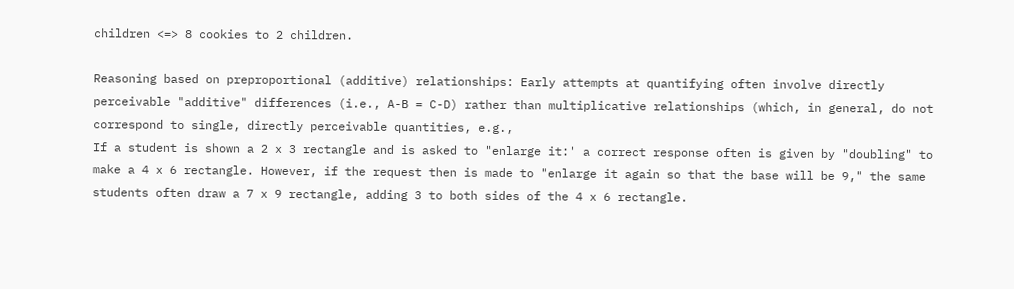children <=> 8 cookies to 2 children.

Reasoning based on preproportional (additive) relationships: Early attempts at quantifying often involve directly perceivable "additive" differences (i.e., A-B = C-D) rather than multiplicative relationships (which, in general, do not correspond to single, directly perceivable quantities, e.g.,
If a student is shown a 2 x 3 rectangle and is asked to "enlarge it:' a correct response often is given by "doubling" to make a 4 x 6 rectangle. However, if the request then is made to "enlarge it again so that the base will be 9," the same students often draw a 7 x 9 rectangle, adding 3 to both sides of the 4 x 6 rectangle.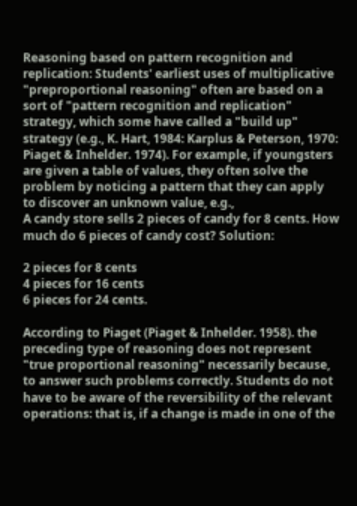Reasoning based on pattern recognition and replication: Students' earliest uses of multiplicative "preproportional reasoning" often are based on a sort of "pattern recognition and replication" strategy, which some have called a "build up" strategy (e.g., K. Hart, 1984: Karplus & Peterson, 1970: Piaget & Inhelder. 1974). For example, if youngsters are given a table of values, they often solve the problem by noticing a pattern that they can apply to discover an unknown value, e.g.,
A candy store sells 2 pieces of candy for 8 cents. How much do 6 pieces of candy cost? Solution:

2 pieces for 8 cents
4 pieces for 16 cents
6 pieces for 24 cents.

According to Piaget (Piaget & Inhelder. 1958). the preceding type of reasoning does not represent "true proportional reasoning" necessarily because, to answer such problems correctly. Students do not have to be aware of the reversibility of the relevant operations: that is, if a change is made in one of the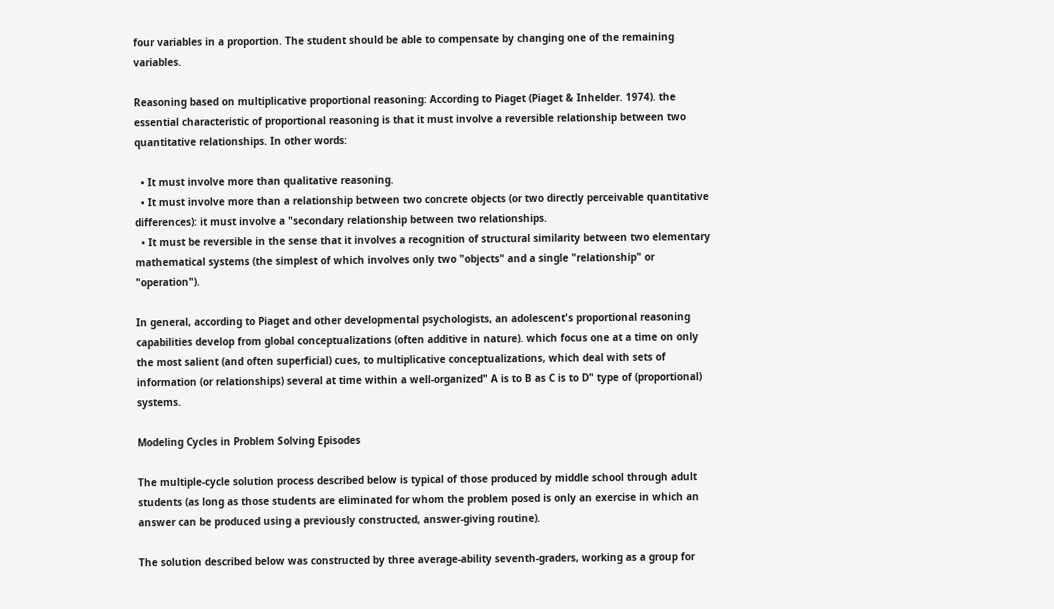four variables in a proportion. The student should be able to compensate by changing one of the remaining variables.

Reasoning based on multiplicative proportional reasoning: According to Piaget (Piaget & Inhelder. 1974). the essential characteristic of proportional reasoning is that it must involve a reversible relationship between two quantitative relationships. In other words:

  • It must involve more than qualitative reasoning.
  • It must involve more than a relationship between two concrete objects (or two directly perceivable quantitative differences): it must involve a "secondary relationship between two relationships.
  • It must be reversible in the sense that it involves a recognition of structural similarity between two elementary mathematical systems (the simplest of which involves only two "objects" and a single "relationship" or "operation").

In general, according to Piaget and other developmental psychologists, an adolescent's proportional reasoning capabilities develop from global conceptualizations (often additive in nature). which focus one at a time on only the most salient (and often superficial) cues, to multiplicative conceptualizations, which deal with sets of information (or relationships) several at time within a well-organized" A is to B as C is to D" type of (proportional) systems.

Modeling Cycles in Problem Solving Episodes

The multiple-cycle solution process described below is typical of those produced by middle school through adult students (as long as those students are eliminated for whom the problem posed is only an exercise in which an answer can be produced using a previously constructed, answer-giving routine).

The solution described below was constructed by three average-ability seventh-graders, working as a group for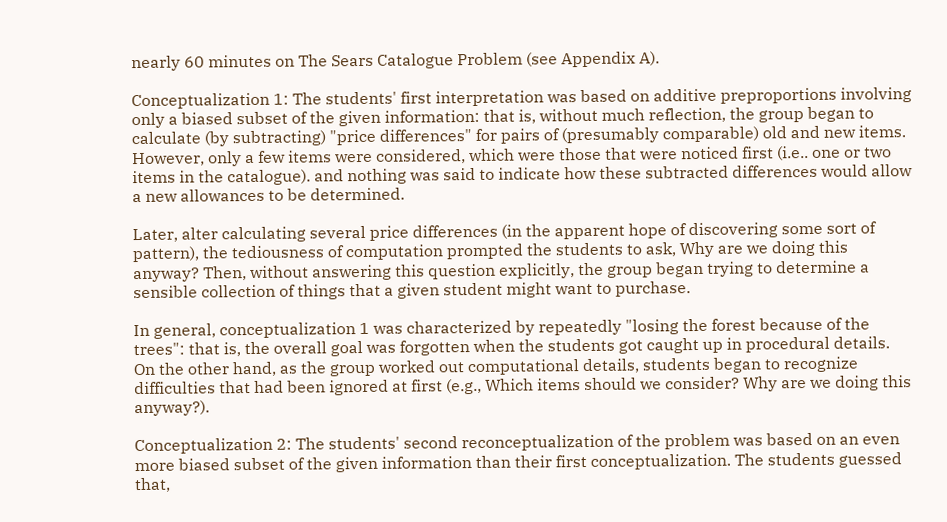nearly 60 minutes on The Sears Catalogue Problem (see Appendix A).

Conceptualization 1: The students' first interpretation was based on additive preproportions involving only a biased subset of the given information: that is, without much reflection, the group began to calculate (by subtracting) "price differences" for pairs of (presumably comparable) old and new items. However, only a few items were considered, which were those that were noticed first (i.e.. one or two items in the catalogue). and nothing was said to indicate how these subtracted differences would allow a new allowances to be determined.

Later, alter calculating several price differences (in the apparent hope of discovering some sort of pattern), the tediousness of computation prompted the students to ask, Why are we doing this anyway? Then, without answering this question explicitly, the group began trying to determine a sensible collection of things that a given student might want to purchase.

In general, conceptualization 1 was characterized by repeatedly "losing the forest because of the trees": that is, the overall goal was forgotten when the students got caught up in procedural details. On the other hand, as the group worked out computational details, students began to recognize difficulties that had been ignored at first (e.g., Which items should we consider? Why are we doing this anyway?).

Conceptualization 2: The students' second reconceptualization of the problem was based on an even more biased subset of the given information than their first conceptualization. The students guessed that,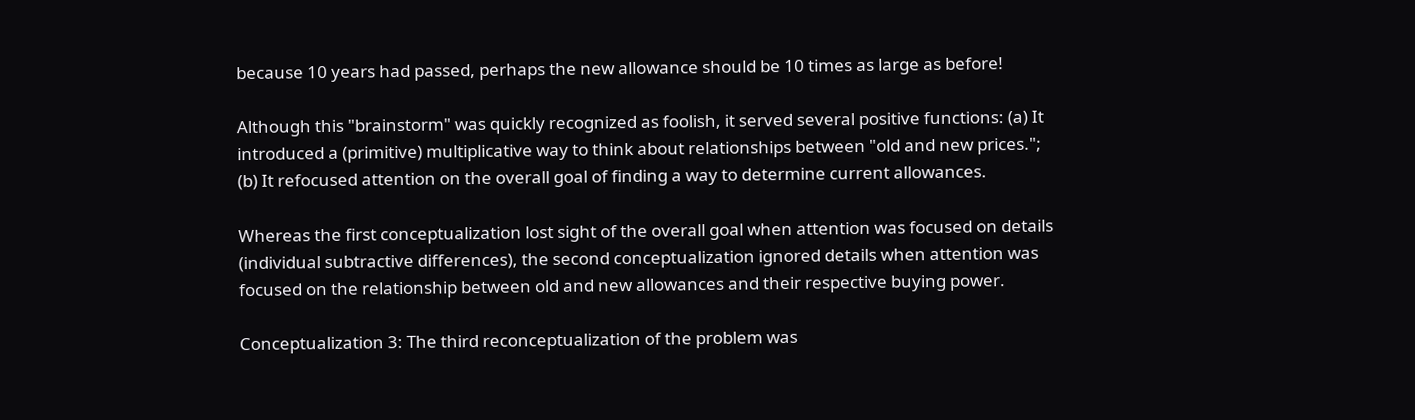because 10 years had passed, perhaps the new allowance should be 10 times as large as before!

Although this "brainstorm" was quickly recognized as foolish, it served several positive functions: (a) It introduced a (primitive) multiplicative way to think about relationships between "old and new prices."; (b) It refocused attention on the overall goal of finding a way to determine current allowances.

Whereas the first conceptualization lost sight of the overall goal when attention was focused on details (individual subtractive differences), the second conceptualization ignored details when attention was focused on the relationship between old and new allowances and their respective buying power.

Conceptualization 3: The third reconceptualization of the problem was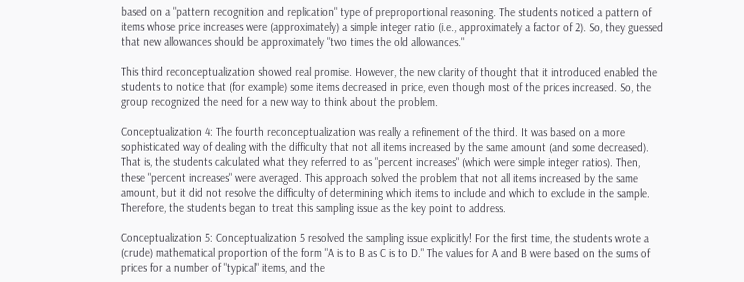based on a "pattern recognition and replication" type of preproportional reasoning. The students noticed a pattern of items whose price increases were (approximately) a simple integer ratio (i.e., approximately a factor of 2). So, they guessed that new allowances should be approximately "two times the old allowances."

This third reconceptualization showed real promise. However, the new clarity of thought that it introduced enabled the students to notice that (for example) some items decreased in price, even though most of the prices increased. So, the group recognized the need for a new way to think about the problem.

Conceptualization 4: The fourth reconceptualization was really a refinement of the third. It was based on a more sophisticated way of dealing with the difficulty that not all items increased by the same amount (and some decreased). That is, the students calculated what they referred to as "percent increases" (which were simple integer ratios). Then, these "percent increases" were averaged. This approach solved the problem that not all items increased by the same amount, but it did not resolve the difficulty of determining which items to include and which to exclude in the sample. Therefore, the students began to treat this sampling issue as the key point to address.

Conceptualization 5: Conceptualization 5 resolved the sampling issue explicitly! For the first time, the students wrote a (crude) mathematical proportion of the form "A is to B as C is to D." The values for A and B were based on the sums of prices for a number of "typical" items, and the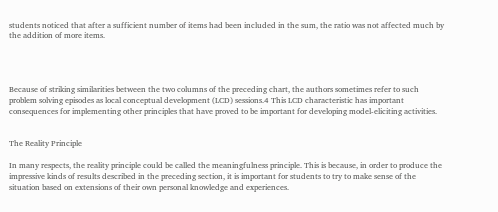students noticed that after a sufficient number of items had been included in the sum, the ratio was not affected much by the addition of more items.




Because of striking similarities between the two columns of the preceding chart, the authors sometimes refer to such problem solving episodes as local conceptual development (LCD) sessions.4 This LCD characteristic has important consequences for implementing other principles that have proved to be important for developing model-eliciting activities.


The Reality Principle

In many respects, the reality principle could be called the meaningfulness principle. This is because, in order to produce the impressive kinds of results described in the preceding section, it is important for students to try to make sense of the situation based on extensions of their own personal knowledge and experiences.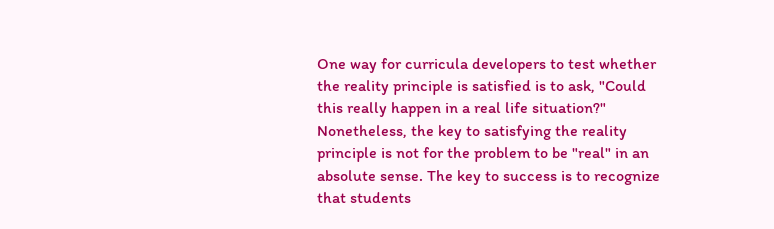One way for curricula developers to test whether the reality principle is satisfied is to ask, "Could this really happen in a real life situation?" Nonetheless, the key to satisfying the reality principle is not for the problem to be "real" in an absolute sense. The key to success is to recognize that students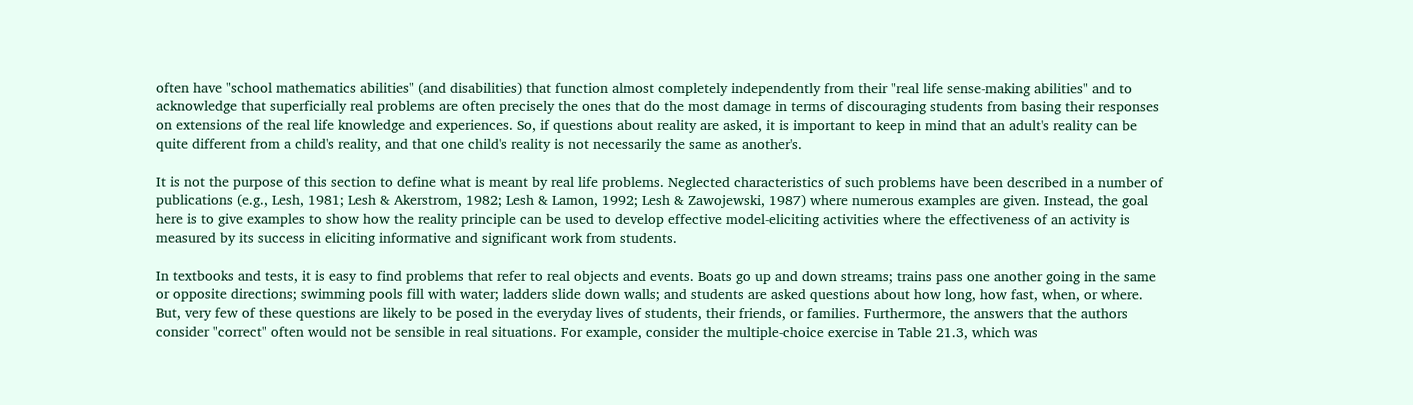often have "school mathematics abilities" (and disabilities) that function almost completely independently from their "real life sense-making abilities" and to acknowledge that superficially real problems are often precisely the ones that do the most damage in terms of discouraging students from basing their responses on extensions of the real life knowledge and experiences. So, if questions about reality are asked, it is important to keep in mind that an adult's reality can be quite different from a child's reality, and that one child's reality is not necessarily the same as another's.

It is not the purpose of this section to define what is meant by real life problems. Neglected characteristics of such problems have been described in a number of publications (e.g., Lesh, 1981; Lesh & Akerstrom, 1982; Lesh & Lamon, 1992; Lesh & Zawojewski, 1987) where numerous examples are given. Instead, the goal here is to give examples to show how the reality principle can be used to develop effective model-eliciting activities where the effectiveness of an activity is measured by its success in eliciting informative and significant work from students.

In textbooks and tests, it is easy to find problems that refer to real objects and events. Boats go up and down streams; trains pass one another going in the same or opposite directions; swimming pools fill with water; ladders slide down walls; and students are asked questions about how long, how fast, when, or where. But, very few of these questions are likely to be posed in the everyday lives of students, their friends, or families. Furthermore, the answers that the authors consider "correct" often would not be sensible in real situations. For example, consider the multiple-choice exercise in Table 21.3, which was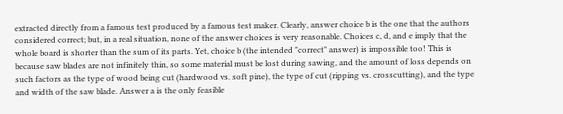extracted directly from a famous test produced by a famous test maker. Clearly, answer choice b is the one that the authors considered correct; but, in a real situation, none of the answer choices is very reasonable. Choices c, d, and e imply that the whole board is shorter than the sum of its parts. Yet, choice b (the intended "correct" answer) is impossible too! This is because saw blades are not infinitely thin, so some material must be lost during sawing, and the amount of loss depends on such factors as the type of wood being cut (hardwood vs. soft pine), the type of cut (ripping vs. crosscutting), and the type and width of the saw blade. Answer a is the only feasible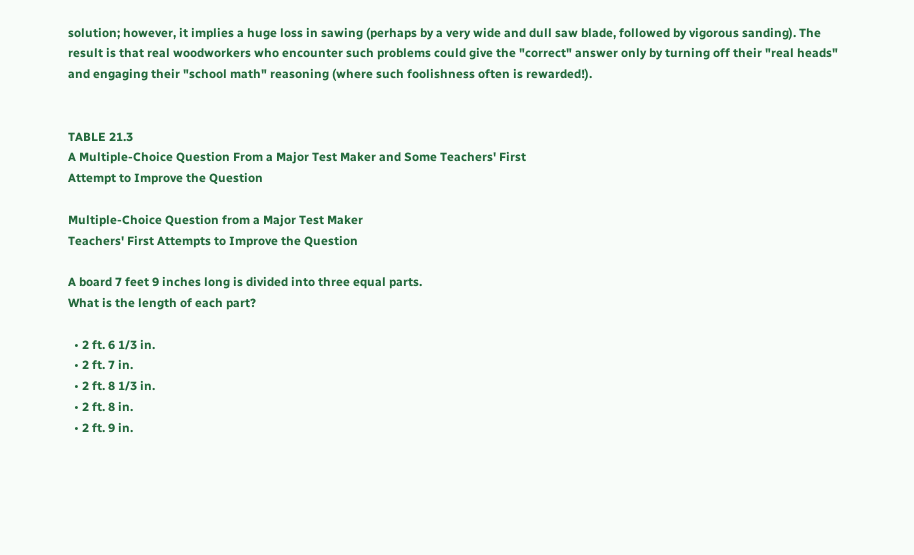solution; however, it implies a huge loss in sawing (perhaps by a very wide and dull saw blade, followed by vigorous sanding). The result is that real woodworkers who encounter such problems could give the "correct" answer only by turning off their "real heads" and engaging their "school math" reasoning (where such foolishness often is rewarded!).


TABLE 21.3
A Multiple-Choice Question From a Major Test Maker and Some Teachers' First
Attempt to Improve the Question

Multiple-Choice Question from a Major Test Maker
Teachers' First Attempts to Improve the Question

A board 7 feet 9 inches long is divided into three equal parts.
What is the length of each part?

  • 2 ft. 6 1/3 in.
  • 2 ft. 7 in.
  • 2 ft. 8 1/3 in.
  • 2 ft. 8 in.
  • 2 ft. 9 in.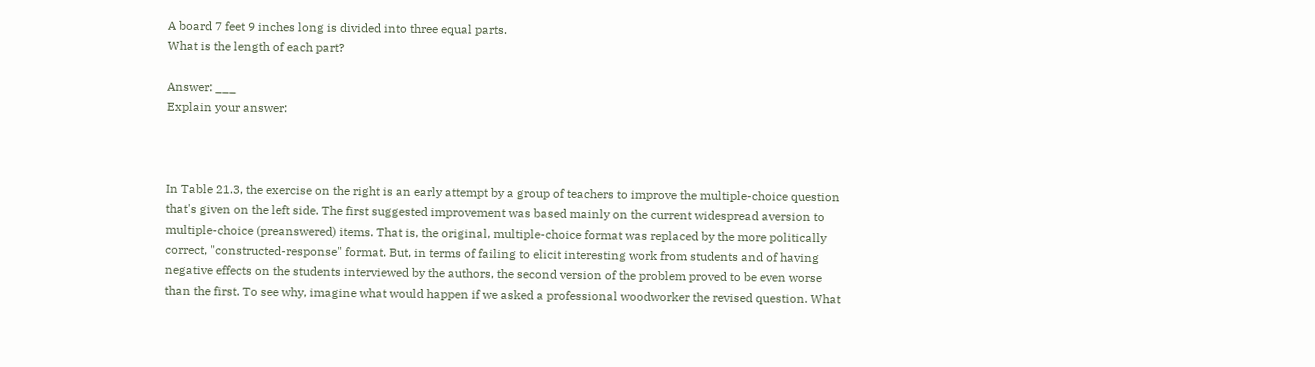A board 7 feet 9 inches long is divided into three equal parts.
What is the length of each part?

Answer: ___
Explain your answer:



In Table 21.3, the exercise on the right is an early attempt by a group of teachers to improve the multiple-choice question that's given on the left side. The first suggested improvement was based mainly on the current widespread aversion to multiple-choice (preanswered) items. That is, the original, multiple-choice format was replaced by the more politically correct, "constructed-response" format. But, in terms of failing to elicit interesting work from students and of having negative effects on the students interviewed by the authors, the second version of the problem proved to be even worse than the first. To see why, imagine what would happen if we asked a professional woodworker the revised question. What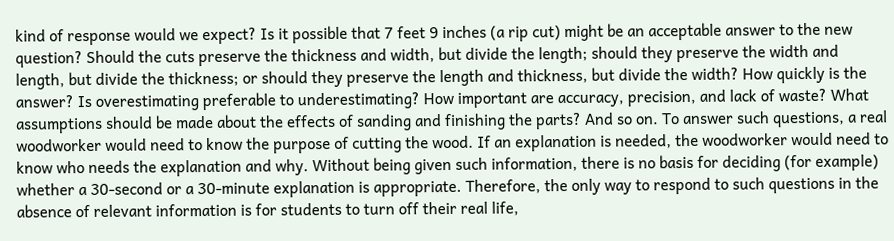kind of response would we expect? Is it possible that 7 feet 9 inches (a rip cut) might be an acceptable answer to the new question? Should the cuts preserve the thickness and width, but divide the length; should they preserve the width and length, but divide the thickness; or should they preserve the length and thickness, but divide the width? How quickly is the answer? Is overestimating preferable to underestimating? How important are accuracy, precision, and lack of waste? What assumptions should be made about the effects of sanding and finishing the parts? And so on. To answer such questions, a real woodworker would need to know the purpose of cutting the wood. If an explanation is needed, the woodworker would need to know who needs the explanation and why. Without being given such information, there is no basis for deciding (for example) whether a 30-second or a 30-minute explanation is appropriate. Therefore, the only way to respond to such questions in the absence of relevant information is for students to turn off their real life,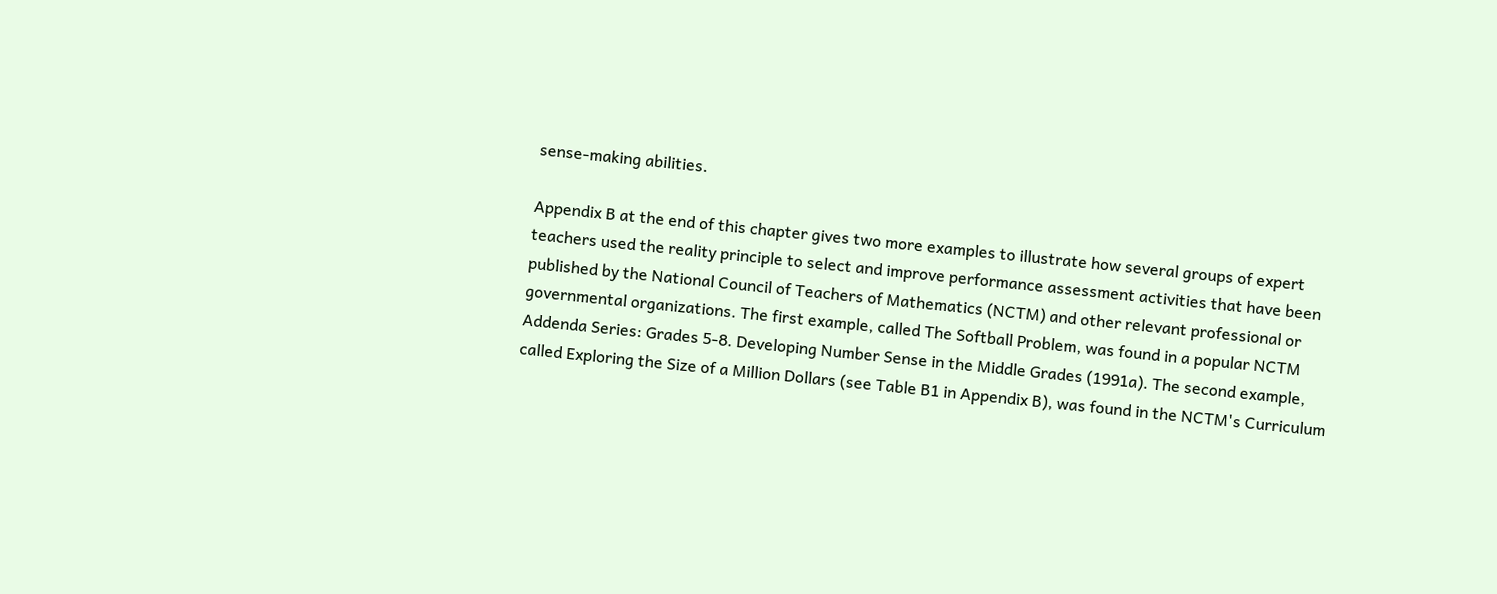sense-making abilities.

Appendix B at the end of this chapter gives two more examples to illustrate how several groups of expert teachers used the reality principle to select and improve performance assessment activities that have been published by the National Council of Teachers of Mathematics (NCTM) and other relevant professional or governmental organizations. The first example, called The Softball Problem, was found in a popular NCTM Addenda Series: Grades 5-8. Developing Number Sense in the Middle Grades (1991a). The second example, called Exploring the Size of a Million Dollars (see Table B1 in Appendix B), was found in the NCTM's Curriculum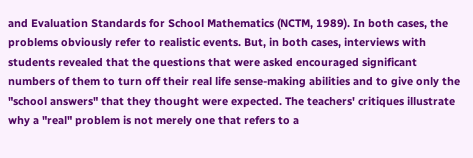and Evaluation Standards for School Mathematics (NCTM, 1989). In both cases, the problems obviously refer to realistic events. But, in both cases, interviews with students revealed that the questions that were asked encouraged significant numbers of them to turn off their real life sense-making abilities and to give only the "school answers" that they thought were expected. The teachers' critiques illustrate why a "real" problem is not merely one that refers to a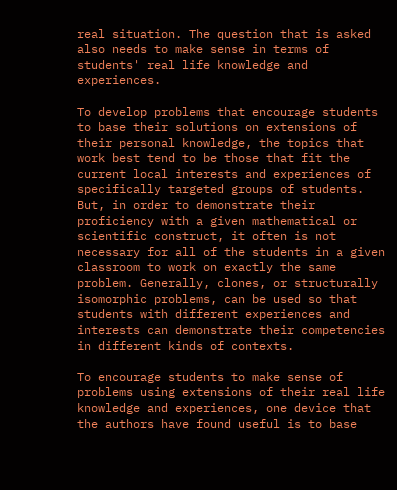real situation. The question that is asked also needs to make sense in terms of students' real life knowledge and experiences.

To develop problems that encourage students to base their solutions on extensions of their personal knowledge, the topics that work best tend to be those that fit the current local interests and experiences of specifically targeted groups of students. But, in order to demonstrate their proficiency with a given mathematical or scientific construct, it often is not necessary for all of the students in a given classroom to work on exactly the same problem. Generally, clones, or structurally isomorphic problems, can be used so that students with different experiences and interests can demonstrate their competencies in different kinds of contexts.

To encourage students to make sense of problems using extensions of their real life knowledge and experiences, one device that the authors have found useful is to base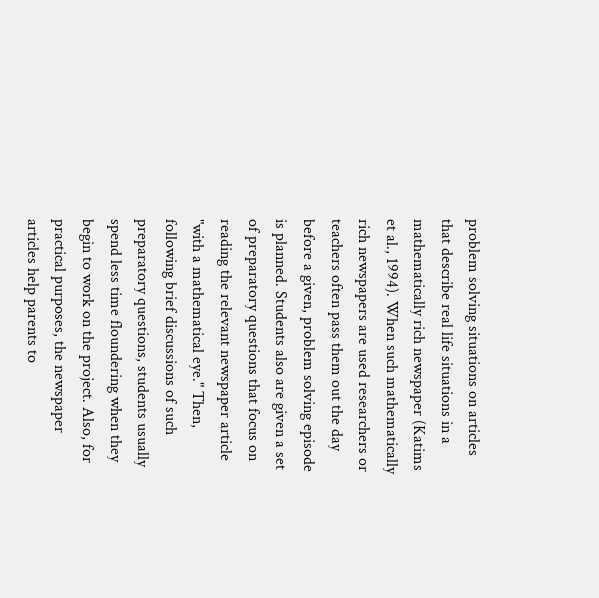problem solving situations on articles that describe real life situations in a mathematically rich newspaper (Katims et al., 1994). When such mathematically rich newspapers are used researchers or teachers often pass them out the day before a given, problem solving episode is planned. Students also are given a set of preparatory questions that focus on reading the relevant newspaper article "with a mathematical eye." Then, following brief discussions of such preparatory questions, students usually spend less time floundering when they begin to work on the project. Also, for practical purposes, the newspaper articles help parents to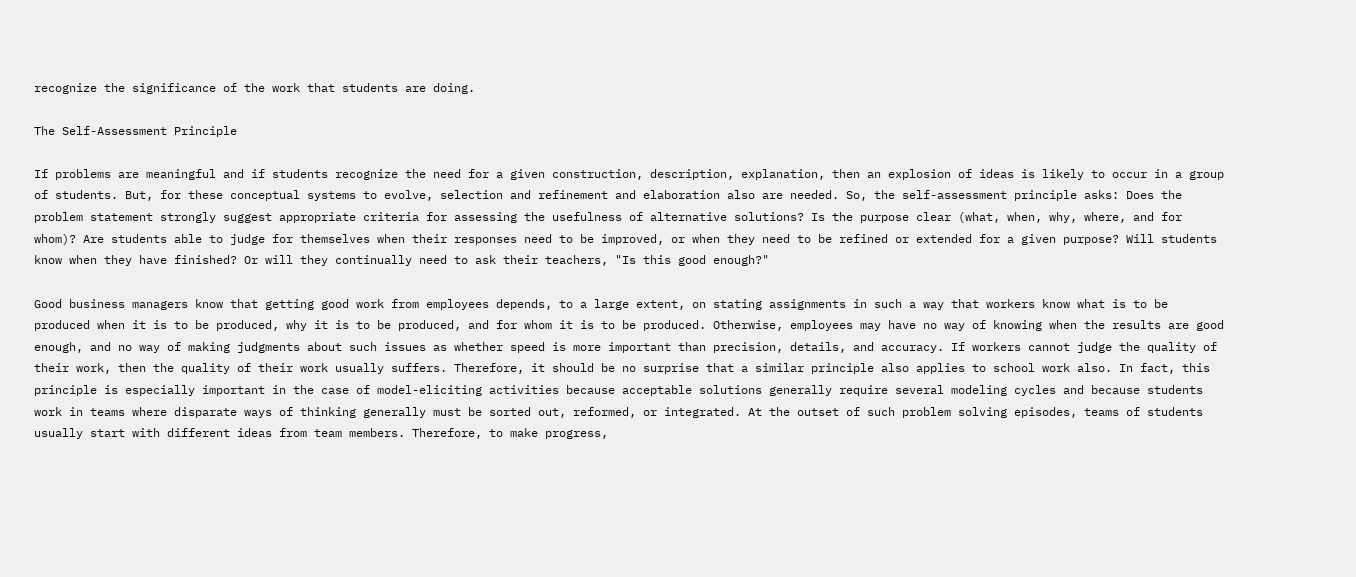recognize the significance of the work that students are doing.

The Self-Assessment Principle

If problems are meaningful and if students recognize the need for a given construction, description, explanation, then an explosion of ideas is likely to occur in a group of students. But, for these conceptual systems to evolve, selection and refinement and elaboration also are needed. So, the self-assessment principle asks: Does the problem statement strongly suggest appropriate criteria for assessing the usefulness of alternative solutions? Is the purpose clear (what, when, why, where, and for whom)? Are students able to judge for themselves when their responses need to be improved, or when they need to be refined or extended for a given purpose? Will students know when they have finished? Or will they continually need to ask their teachers, "Is this good enough?"

Good business managers know that getting good work from employees depends, to a large extent, on stating assignments in such a way that workers know what is to be produced when it is to be produced, why it is to be produced, and for whom it is to be produced. Otherwise, employees may have no way of knowing when the results are good enough, and no way of making judgments about such issues as whether speed is more important than precision, details, and accuracy. If workers cannot judge the quality of their work, then the quality of their work usually suffers. Therefore, it should be no surprise that a similar principle also applies to school work also. In fact, this principle is especially important in the case of model-eliciting activities because acceptable solutions generally require several modeling cycles and because students work in teams where disparate ways of thinking generally must be sorted out, reformed, or integrated. At the outset of such problem solving episodes, teams of students usually start with different ideas from team members. Therefore, to make progress,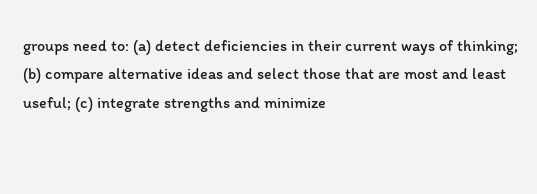groups need to: (a) detect deficiencies in their current ways of thinking; (b) compare alternative ideas and select those that are most and least useful; (c) integrate strengths and minimize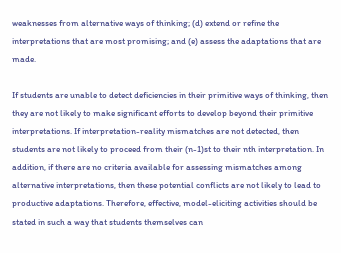weaknesses from alternative ways of thinking; (d) extend or refine the interpretations that are most promising; and (e) assess the adaptations that are made.

If students are unable to detect deficiencies in their primitive ways of thinking, then they are not likely to make significant efforts to develop beyond their primitive interpretations. If interpretation-reality mismatches are not detected, then students are not likely to proceed from their (n-1)st to their nth interpretation. In addition, if there are no criteria available for assessing mismatches among alternative interpretations, then these potential conflicts are not likely to lead to productive adaptations. Therefore, effective, model-eliciting activities should be stated in such a way that students themselves can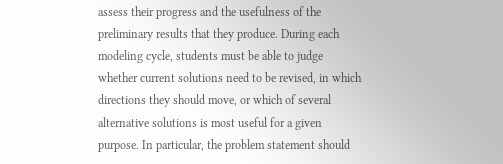assess their progress and the usefulness of the preliminary results that they produce. During each modeling cycle, students must be able to judge whether current solutions need to be revised, in which directions they should move, or which of several alternative solutions is most useful for a given purpose. In particular, the problem statement should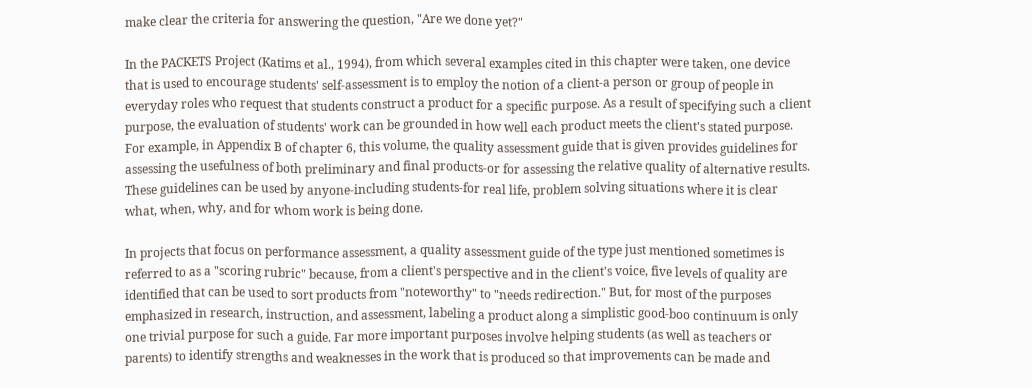make clear the criteria for answering the question, "Are we done yet?"

In the PACKETS Project (Katims et al., 1994), from which several examples cited in this chapter were taken, one device that is used to encourage students' self-assessment is to employ the notion of a client-a person or group of people in everyday roles who request that students construct a product for a specific purpose. As a result of specifying such a client purpose, the evaluation of students' work can be grounded in how well each product meets the client's stated purpose. For example, in Appendix B of chapter 6, this volume, the quality assessment guide that is given provides guidelines for assessing the usefulness of both preliminary and final products-or for assessing the relative quality of alternative results. These guidelines can be used by anyone-including students-for real life, problem solving situations where it is clear what, when, why, and for whom work is being done.

In projects that focus on performance assessment, a quality assessment guide of the type just mentioned sometimes is referred to as a "scoring rubric" because, from a client's perspective and in the client's voice, five levels of quality are identified that can be used to sort products from "noteworthy" to "needs redirection." But, for most of the purposes emphasized in research, instruction, and assessment, labeling a product along a simplistic good-boo continuum is only one trivial purpose for such a guide. Far more important purposes involve helping students (as well as teachers or parents) to identify strengths and weaknesses in the work that is produced so that improvements can be made and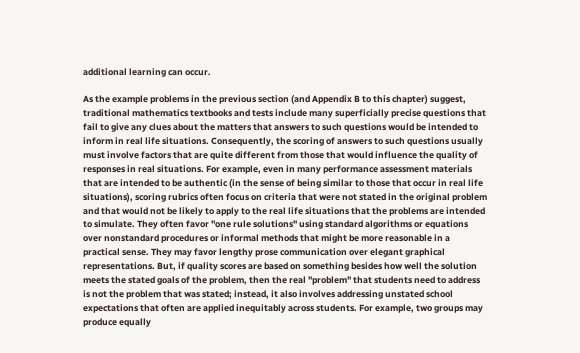additional learning can occur.

As the example problems in the previous section (and Appendix B to this chapter) suggest, traditional mathematics textbooks and tests include many superficially precise questions that fail to give any clues about the matters that answers to such questions would be intended to inform in real life situations. Consequently, the scoring of answers to such questions usually must involve factors that are quite different from those that would influence the quality of responses in real situations. For example, even in many performance assessment materials that are intended to be authentic (in the sense of being similar to those that occur in real life situations), scoring rubrics often focus on criteria that were not stated in the original problem and that would not be likely to apply to the real life situations that the problems are intended to simulate. They often favor "one rule solutions" using standard algorithms or equations over nonstandard procedures or informal methods that might be more reasonable in a practical sense. They may favor lengthy prose communication over elegant graphical representations. But, if quality scores are based on something besides how well the solution meets the stated goals of the problem, then the real "problem" that students need to address is not the problem that was stated; instead, it also involves addressing unstated school expectations that often are applied inequitably across students. For example, two groups may produce equally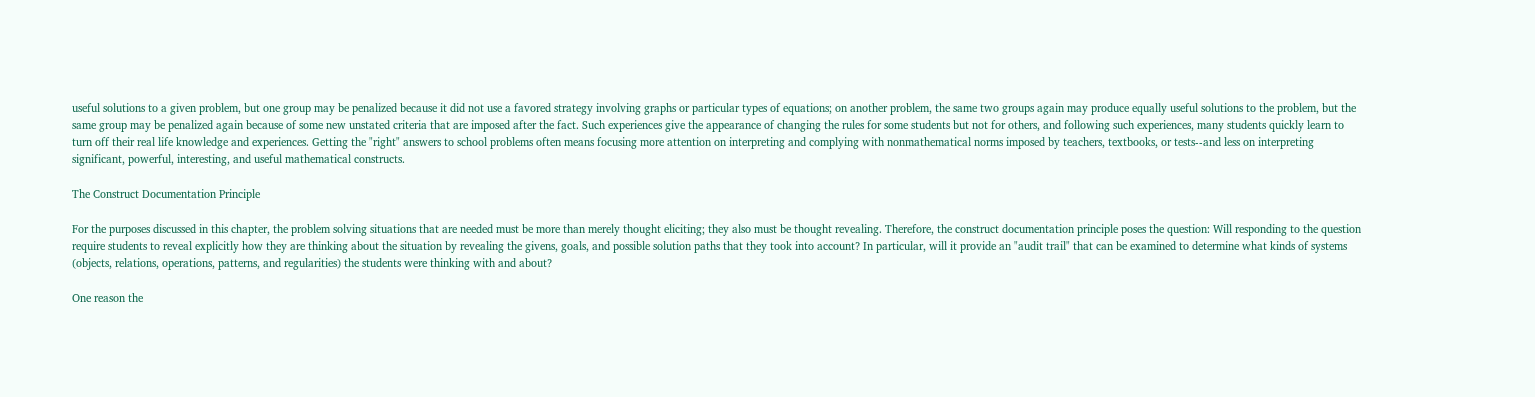useful solutions to a given problem, but one group may be penalized because it did not use a favored strategy involving graphs or particular types of equations; on another problem, the same two groups again may produce equally useful solutions to the problem, but the same group may be penalized again because of some new unstated criteria that are imposed after the fact. Such experiences give the appearance of changing the rules for some students but not for others, and following such experiences, many students quickly learn to turn off their real life knowledge and experiences. Getting the "right" answers to school problems often means focusing more attention on interpreting and complying with nonmathematical norms imposed by teachers, textbooks, or tests--and less on interpreting significant, powerful, interesting, and useful mathematical constructs.

The Construct Documentation Principle

For the purposes discussed in this chapter, the problem solving situations that are needed must be more than merely thought eliciting; they also must be thought revealing. Therefore, the construct documentation principle poses the question: Will responding to the question require students to reveal explicitly how they are thinking about the situation by revealing the givens, goals, and possible solution paths that they took into account? In particular, will it provide an "audit trail" that can be examined to determine what kinds of systems (objects, relations, operations, patterns, and regularities) the students were thinking with and about?

One reason the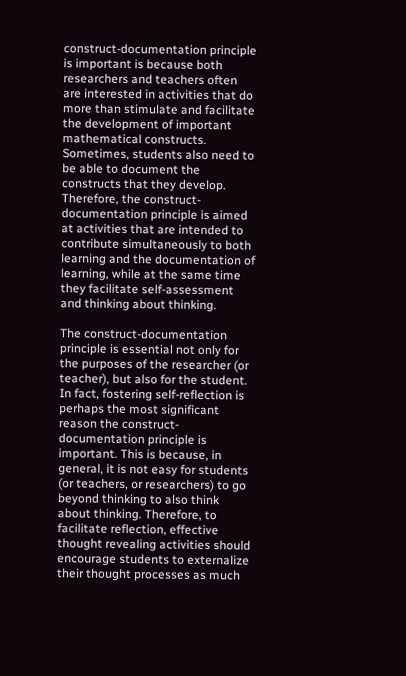construct-documentation principle is important is because both researchers and teachers often are interested in activities that do more than stimulate and facilitate the development of important mathematical constructs. Sometimes, students also need to be able to document the constructs that they develop. Therefore, the construct-documentation principle is aimed at activities that are intended to contribute simultaneously to both learning and the documentation of learning, while at the same time they facilitate self-assessment and thinking about thinking.

The construct-documentation principle is essential not only for the purposes of the researcher (or teacher), but also for the student. In fact, fostering self-reflection is perhaps the most significant reason the construct-documentation principle is important. This is because, in general, it is not easy for students (or teachers, or researchers) to go beyond thinking to also think about thinking. Therefore, to facilitate reflection, effective thought revealing activities should encourage students to externalize their thought processes as much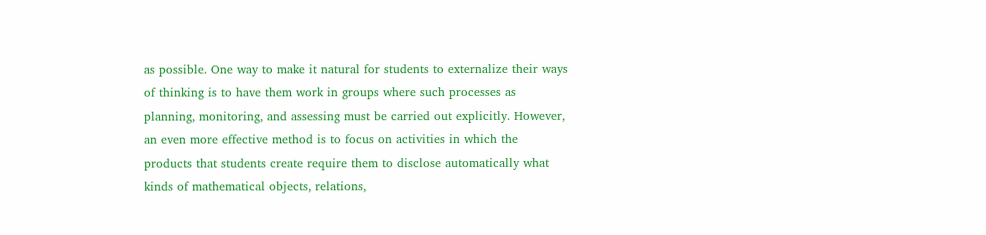as possible. One way to make it natural for students to externalize their ways of thinking is to have them work in groups where such processes as planning, monitoring, and assessing must be carried out explicitly. However, an even more effective method is to focus on activities in which the products that students create require them to disclose automatically what kinds of mathematical objects, relations,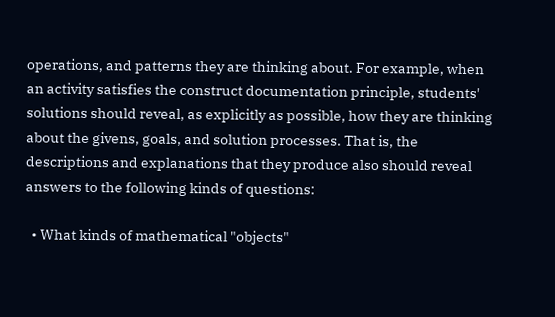operations, and patterns they are thinking about. For example, when an activity satisfies the construct documentation principle, students' solutions should reveal, as explicitly as possible, how they are thinking about the givens, goals, and solution processes. That is, the descriptions and explanations that they produce also should reveal answers to the following kinds of questions:

  • What kinds of mathematical "objects"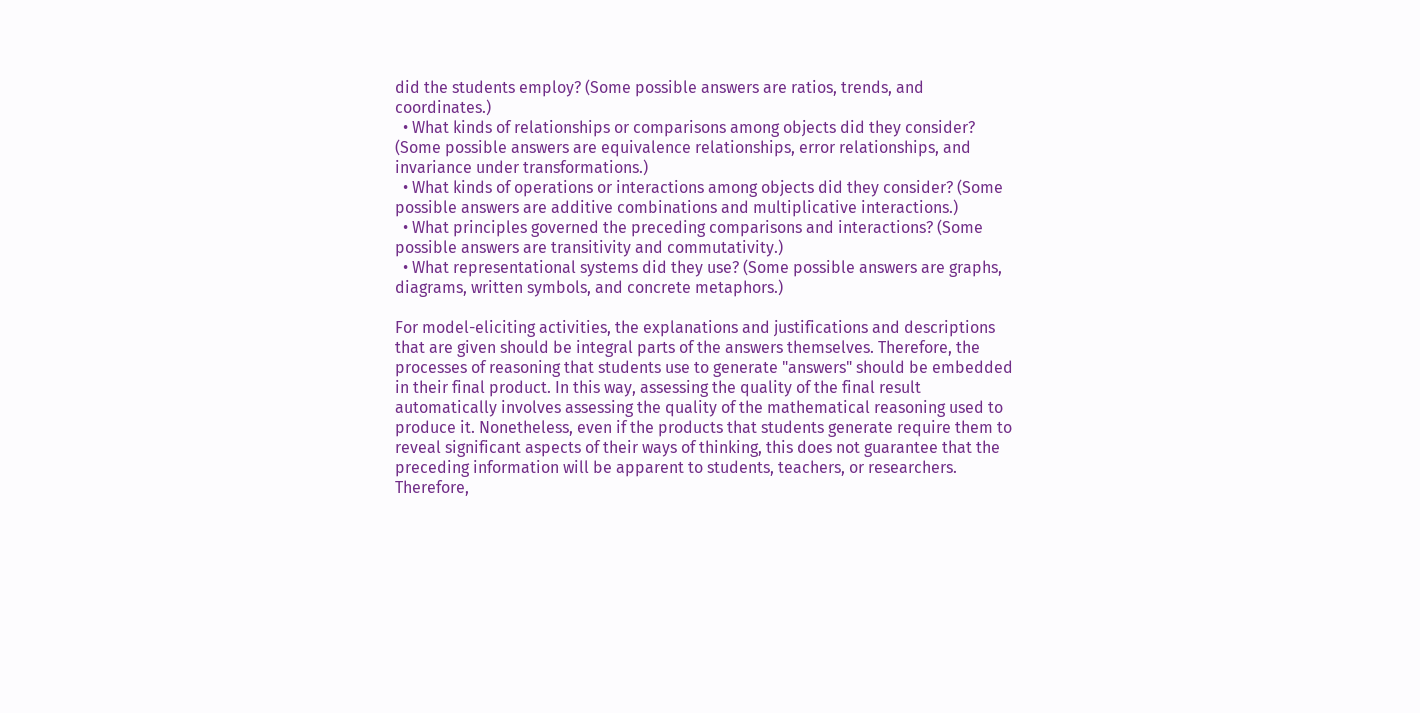did the students employ? (Some possible answers are ratios, trends, and coordinates.)
  • What kinds of relationships or comparisons among objects did they consider? (Some possible answers are equivalence relationships, error relationships, and invariance under transformations.)
  • What kinds of operations or interactions among objects did they consider? (Some possible answers are additive combinations and multiplicative interactions.)
  • What principles governed the preceding comparisons and interactions? (Some possible answers are transitivity and commutativity.)
  • What representational systems did they use? (Some possible answers are graphs, diagrams, written symbols, and concrete metaphors.)

For model-eliciting activities, the explanations and justifications and descriptions that are given should be integral parts of the answers themselves. Therefore, the processes of reasoning that students use to generate "answers" should be embedded in their final product. In this way, assessing the quality of the final result automatically involves assessing the quality of the mathematical reasoning used to produce it. Nonetheless, even if the products that students generate require them to reveal significant aspects of their ways of thinking, this does not guarantee that the preceding information will be apparent to students, teachers, or researchers. Therefore,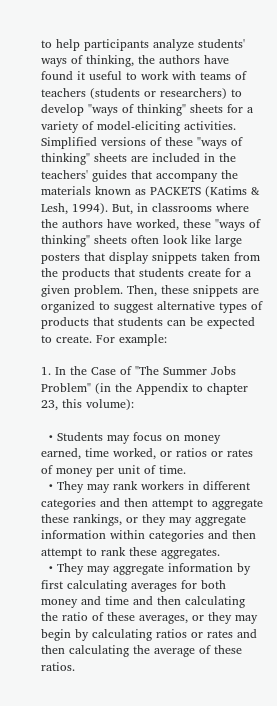to help participants analyze students' ways of thinking, the authors have found it useful to work with teams of teachers (students or researchers) to develop "ways of thinking" sheets for a variety of model-eliciting activities. Simplified versions of these "ways of thinking" sheets are included in the teachers' guides that accompany the materials known as PACKETS (Katims & Lesh, 1994). But, in classrooms where the authors have worked, these "ways of thinking" sheets often look like large posters that display snippets taken from the products that students create for a given problem. Then, these snippets are organized to suggest alternative types of products that students can be expected to create. For example:

1. In the Case of "The Summer Jobs Problem" (in the Appendix to chapter 23, this volume):

  • Students may focus on money earned, time worked, or ratios or rates of money per unit of time.
  • They may rank workers in different categories and then attempt to aggregate these rankings, or they may aggregate information within categories and then attempt to rank these aggregates.
  • They may aggregate information by first calculating averages for both money and time and then calculating the ratio of these averages, or they may begin by calculating ratios or rates and then calculating the average of these ratios.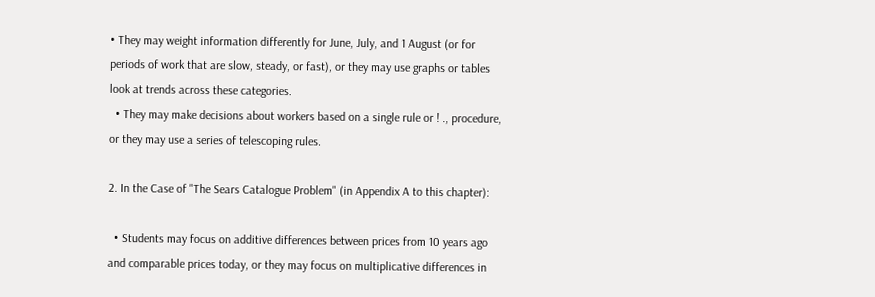• They may weight information differently for June, July, and 1 August (or for periods of work that are slow, steady, or fast), or they may use graphs or tables look at trends across these categories.
  • They may make decisions about workers based on a single rule or ! ., procedure, or they may use a series of telescoping rules.

2. In the Case of "The Sears Catalogue Problem" (in Appendix A to this chapter):

  • Students may focus on additive differences between prices from 10 years ago and comparable prices today, or they may focus on multiplicative differences in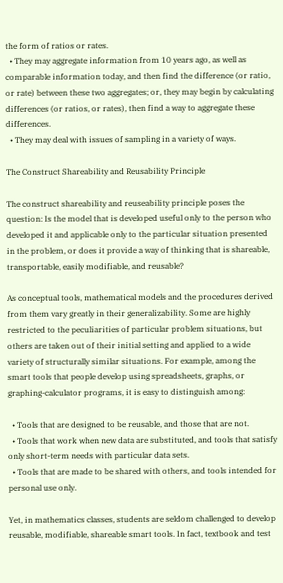the form of ratios or rates.
  • They may aggregate information from 10 years ago, as well as comparable information today, and then find the difference (or ratio, or rate) between these two aggregates; or, they may begin by calculating differences (or ratios, or rates), then find a way to aggregate these differences.
  • They may deal with issues of sampling in a variety of ways.

The Construct Shareability and Reusability Principle

The construct shareability and reuseability principle poses the question: Is the model that is developed useful only to the person who developed it and applicable only to the particular situation presented in the problem, or does it provide a way of thinking that is shareable, transportable, easily modifiable, and reusable?

As conceptual tools, mathematical models and the procedures derived from them vary greatly in their generalizability. Some are highly restricted to the peculiarities of particular problem situations, but others are taken out of their initial setting and applied to a wide variety of structurally similar situations. For example, among the smart tools that people develop using spreadsheets, graphs, or graphing-calculator programs, it is easy to distinguish among:

  • Tools that are designed to be reusable, and those that are not.
  • Tools that work when new data are substituted, and tools that satisfy only short-term needs with particular data sets.
  • Tools that are made to be shared with others, and tools intended for personal use only.

Yet, in mathematics classes, students are seldom challenged to develop reusable, modifiable, shareable smart tools. In fact, textbook and test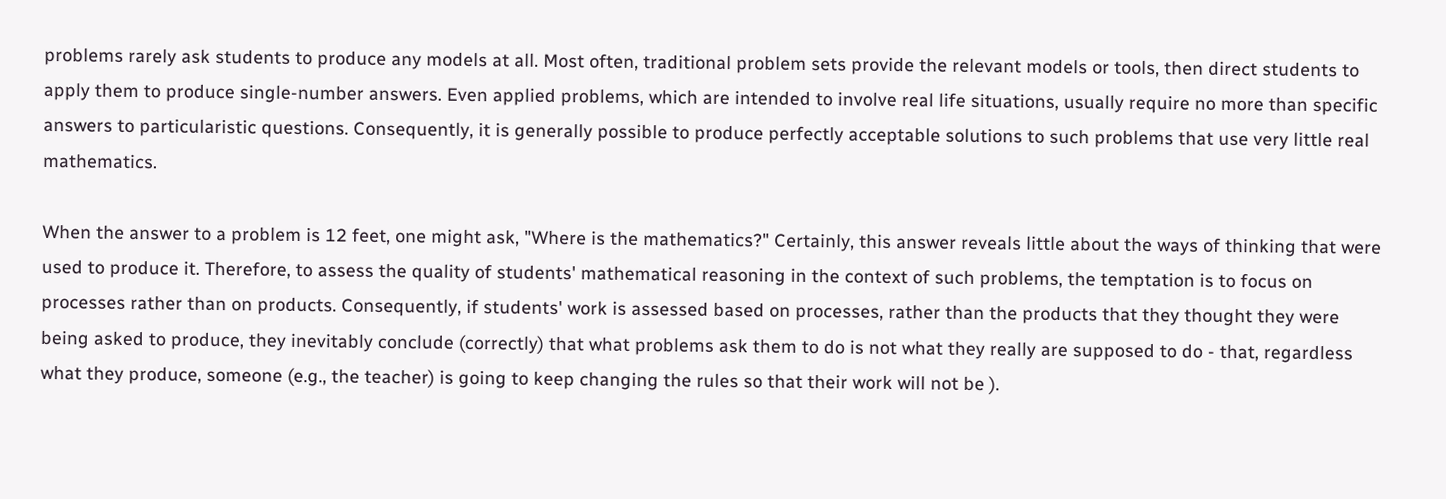problems rarely ask students to produce any models at all. Most often, traditional problem sets provide the relevant models or tools, then direct students to apply them to produce single-number answers. Even applied problems, which are intended to involve real life situations, usually require no more than specific answers to particularistic questions. Consequently, it is generally possible to produce perfectly acceptable solutions to such problems that use very little real mathematics.

When the answer to a problem is 12 feet, one might ask, "Where is the mathematics?" Certainly, this answer reveals little about the ways of thinking that were used to produce it. Therefore, to assess the quality of students' mathematical reasoning in the context of such problems, the temptation is to focus on processes rather than on products. Consequently, if students' work is assessed based on processes, rather than the products that they thought they were being asked to produce, they inevitably conclude (correctly) that what problems ask them to do is not what they really are supposed to do - that, regardless what they produce, someone (e.g., the teacher) is going to keep changing the rules so that their work will not be ).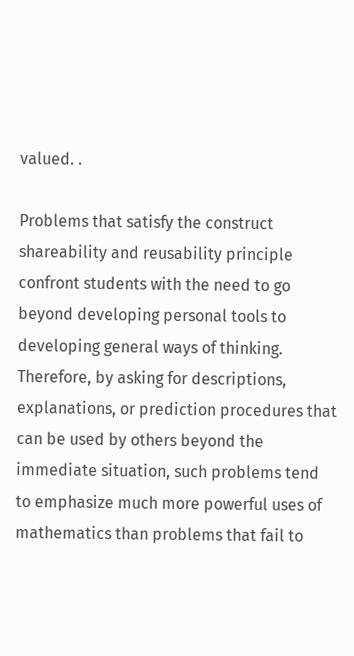valued. .

Problems that satisfy the construct shareability and reusability principle confront students with the need to go beyond developing personal tools to developing general ways of thinking. Therefore, by asking for descriptions, explanations, or prediction procedures that can be used by others beyond the immediate situation, such problems tend to emphasize much more powerful uses of mathematics than problems that fail to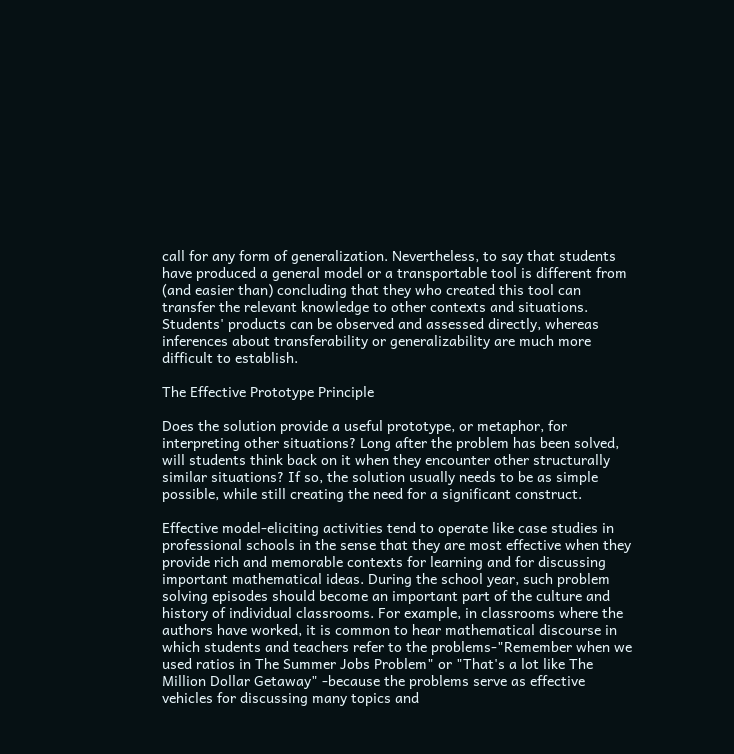call for any form of generalization. Nevertheless, to say that students have produced a general model or a transportable tool is different from (and easier than) concluding that they who created this tool can transfer the relevant knowledge to other contexts and situations. Students' products can be observed and assessed directly, whereas inferences about transferability or generalizability are much more difficult to establish.

The Effective Prototype Principle

Does the solution provide a useful prototype, or metaphor, for interpreting other situations? Long after the problem has been solved, will students think back on it when they encounter other structurally similar situations? If so, the solution usually needs to be as simple possible, while still creating the need for a significant construct.

Effective model-eliciting activities tend to operate like case studies in professional schools in the sense that they are most effective when they provide rich and memorable contexts for learning and for discussing important mathematical ideas. During the school year, such problem solving episodes should become an important part of the culture and history of individual classrooms. For example, in classrooms where the authors have worked, it is common to hear mathematical discourse in which students and teachers refer to the problems-"Remember when we used ratios in The Summer Jobs Problem" or "That's a lot like The Million Dollar Getaway" -because the problems serve as effective vehicles for discussing many topics and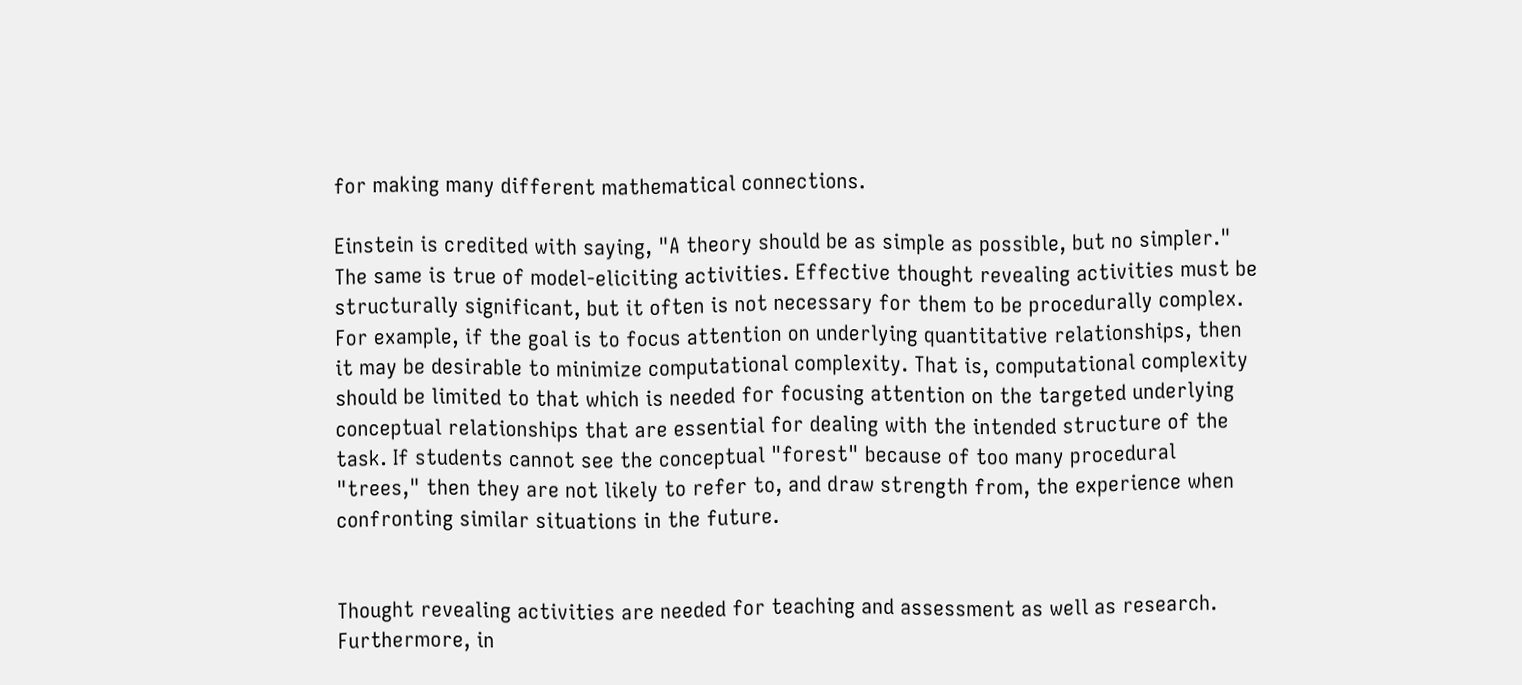for making many different mathematical connections.

Einstein is credited with saying, "A theory should be as simple as possible, but no simpler." The same is true of model-eliciting activities. Effective thought revealing activities must be structurally significant, but it often is not necessary for them to be procedurally complex. For example, if the goal is to focus attention on underlying quantitative relationships, then it may be desirable to minimize computational complexity. That is, computational complexity should be limited to that which is needed for focusing attention on the targeted underlying conceptual relationships that are essential for dealing with the intended structure of the task. If students cannot see the conceptual "forest" because of too many procedural "trees," then they are not likely to refer to, and draw strength from, the experience when confronting similar situations in the future.


Thought revealing activities are needed for teaching and assessment as well as research. Furthermore, in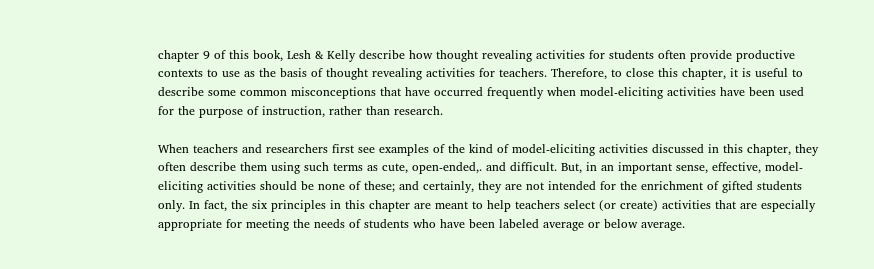chapter 9 of this book, Lesh & Kelly describe how thought revealing activities for students often provide productive contexts to use as the basis of thought revealing activities for teachers. Therefore, to close this chapter, it is useful to describe some common misconceptions that have occurred frequently when model-eliciting activities have been used for the purpose of instruction, rather than research.

When teachers and researchers first see examples of the kind of model-eliciting activities discussed in this chapter, they often describe them using such terms as cute, open-ended,. and difficult. But, in an important sense, effective, model-eliciting activities should be none of these; and certainly, they are not intended for the enrichment of gifted students only. In fact, the six principles in this chapter are meant to help teachers select (or create) activities that are especially appropriate for meeting the needs of students who have been labeled average or below average.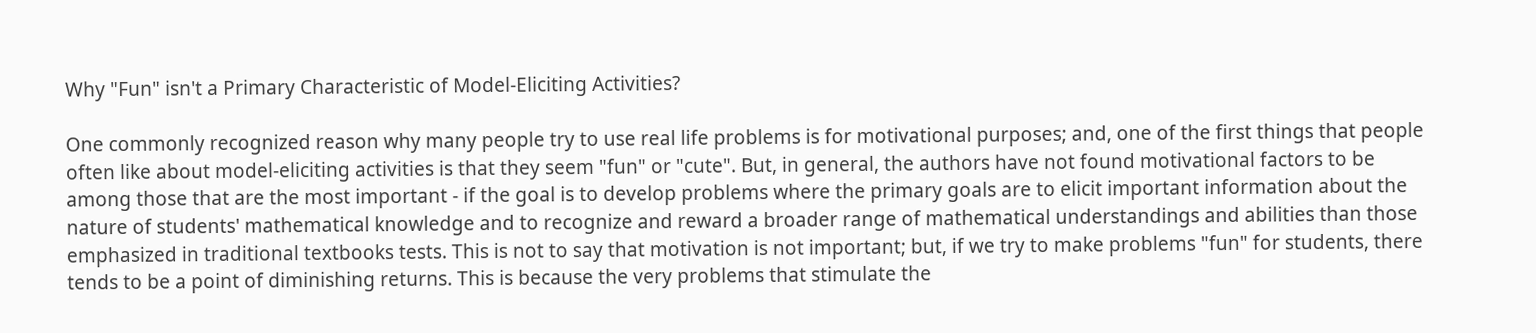Why "Fun" isn't a Primary Characteristic of Model-Eliciting Activities?

One commonly recognized reason why many people try to use real life problems is for motivational purposes; and, one of the first things that people often like about model-eliciting activities is that they seem "fun" or "cute". But, in general, the authors have not found motivational factors to be among those that are the most important - if the goal is to develop problems where the primary goals are to elicit important information about the nature of students' mathematical knowledge and to recognize and reward a broader range of mathematical understandings and abilities than those emphasized in traditional textbooks tests. This is not to say that motivation is not important; but, if we try to make problems "fun" for students, there tends to be a point of diminishing returns. This is because the very problems that stimulate the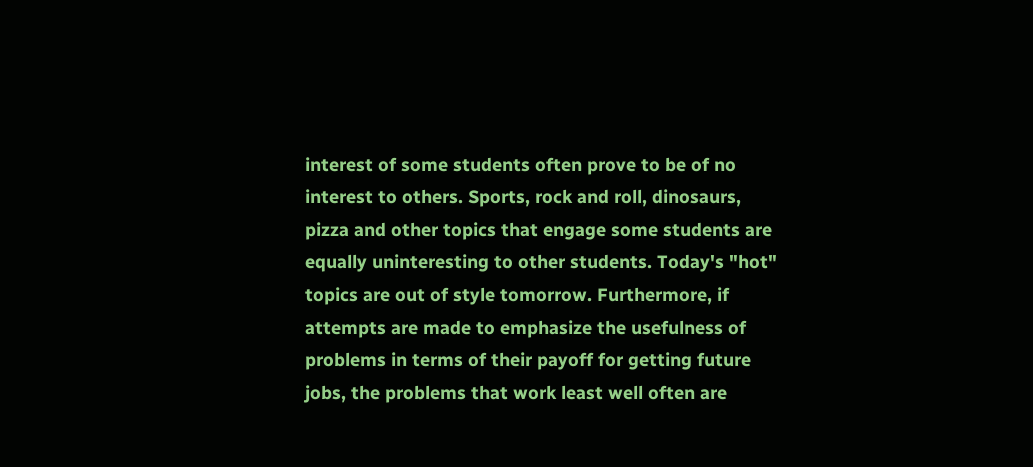interest of some students often prove to be of no interest to others. Sports, rock and roll, dinosaurs, pizza and other topics that engage some students are equally uninteresting to other students. Today's "hot" topics are out of style tomorrow. Furthermore, if attempts are made to emphasize the usefulness of problems in terms of their payoff for getting future jobs, the problems that work least well often are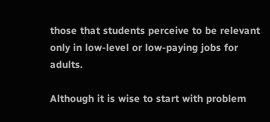those that students perceive to be relevant only in low-level or low-paying jobs for adults.

Although it is wise to start with problem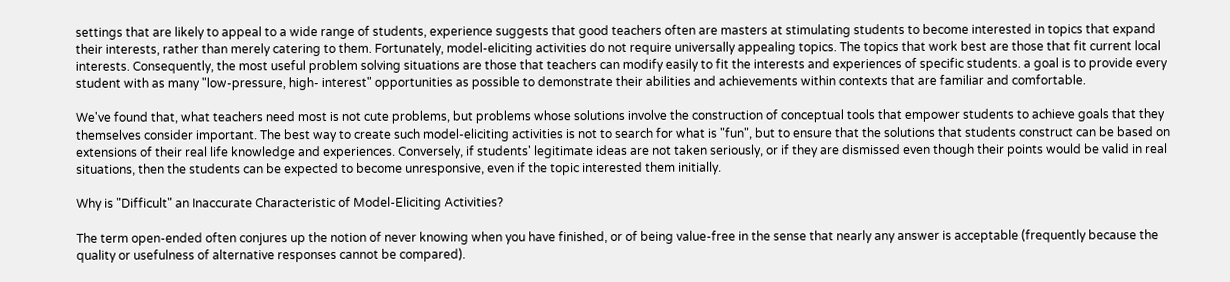settings that are likely to appeal to a wide range of students, experience suggests that good teachers often are masters at stimulating students to become interested in topics that expand their interests, rather than merely catering to them. Fortunately, model-eliciting activities do not require universally appealing topics. The topics that work best are those that fit current local interests. Consequently, the most useful problem solving situations are those that teachers can modify easily to fit the interests and experiences of specific students. a goal is to provide every student with as many "low-pressure, high- interest" opportunities as possible to demonstrate their abilities and achievements within contexts that are familiar and comfortable.

We've found that, what teachers need most is not cute problems, but problems whose solutions involve the construction of conceptual tools that empower students to achieve goals that they themselves consider important. The best way to create such model-eliciting activities is not to search for what is "fun", but to ensure that the solutions that students construct can be based on extensions of their real life knowledge and experiences. Conversely, if students' legitimate ideas are not taken seriously, or if they are dismissed even though their points would be valid in real situations, then the students can be expected to become unresponsive, even if the topic interested them initially.

Why is "Difficult" an Inaccurate Characteristic of Model-Eliciting Activities?

The term open-ended often conjures up the notion of never knowing when you have finished, or of being value-free in the sense that nearly any answer is acceptable (frequently because the quality or usefulness of alternative responses cannot be compared).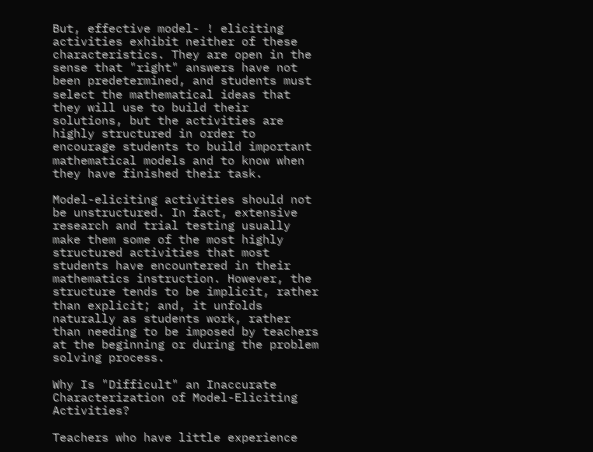But, effective model- ! eliciting activities exhibit neither of these characteristics. They are open in the sense that "right" answers have not been predetermined, and students must select the mathematical ideas that they will use to build their solutions, but the activities are highly structured in order to encourage students to build important mathematical models and to know when they have finished their task.

Model-eliciting activities should not be unstructured. In fact, extensive research and trial testing usually make them some of the most highly structured activities that most students have encountered in their mathematics instruction. However, the structure tends to be implicit, rather than explicit; and, it unfolds naturally as students work, rather than needing to be imposed by teachers at the beginning or during the problem solving process.

Why Is "Difficult" an Inaccurate Characterization of Model-Eliciting Activities?

Teachers who have little experience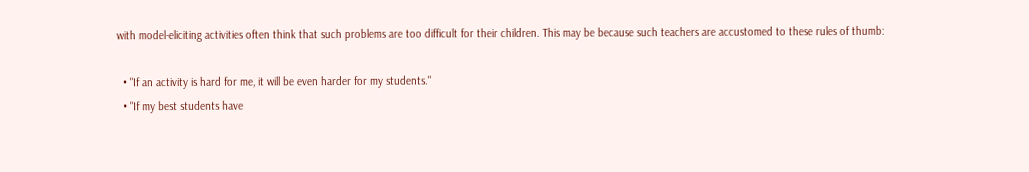with model-eliciting activities often think that such problems are too difficult for their children. This may be because such teachers are accustomed to these rules of thumb:

  • "If an activity is hard for me, it will be even harder for my students."
  • "If my best students have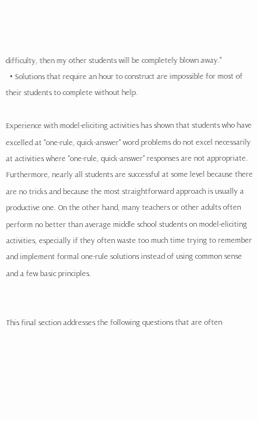difficulty, then my other students will be completely blown away."
  • Solutions that require an hour to construct are impossible for most of their students to complete without help.

Experience with model-eliciting activities has shown that students who have excelled at "one-rule, quick-answer" word problems do not excel necessarily at activities where "one-rule, quick-answer" responses are not appropriate. Furthermore, nearly all students are successful at some level because there are no tricks and because the most straightforward approach is usually a productive one. On the other hand, many teachers or other adults often perform no better than average middle school students on model-eliciting activities, especially if they often waste too much time trying to remember and implement formal one-rule solutions instead of using common sense and a few basic principles.


This final section addresses the following questions that are often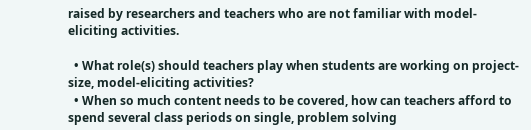raised by researchers and teachers who are not familiar with model-eliciting activities.

  • What role(s) should teachers play when students are working on project- size, model-eliciting activities?
  • When so much content needs to be covered, how can teachers afford to spend several class periods on single, problem solving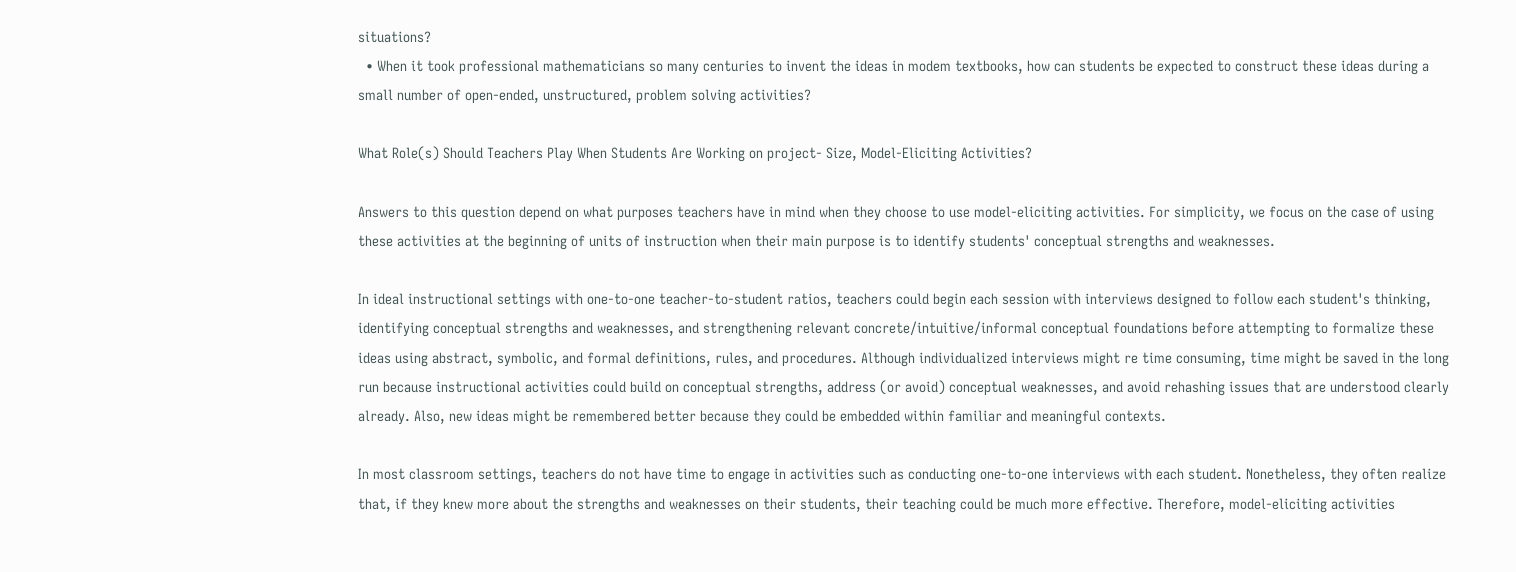situations?
  • When it took professional mathematicians so many centuries to invent the ideas in modem textbooks, how can students be expected to construct these ideas during a small number of open-ended, unstructured, problem solving activities?

What Role(s) Should Teachers Play When Students Are Working on project- Size, Model-Eliciting Activities?

Answers to this question depend on what purposes teachers have in mind when they choose to use model-eliciting activities. For simplicity, we focus on the case of using these activities at the beginning of units of instruction when their main purpose is to identify students' conceptual strengths and weaknesses.

In ideal instructional settings with one-to-one teacher-to-student ratios, teachers could begin each session with interviews designed to follow each student's thinking, identifying conceptual strengths and weaknesses, and strengthening relevant concrete/intuitive/informal conceptual foundations before attempting to formalize these ideas using abstract, symbolic, and formal definitions, rules, and procedures. Although individualized interviews might re time consuming, time might be saved in the long run because instructional activities could build on conceptual strengths, address (or avoid) conceptual weaknesses, and avoid rehashing issues that are understood clearly already. Also, new ideas might be remembered better because they could be embedded within familiar and meaningful contexts.

In most classroom settings, teachers do not have time to engage in activities such as conducting one-to-one interviews with each student. Nonetheless, they often realize that, if they knew more about the strengths and weaknesses on their students, their teaching could be much more effective. Therefore, model-eliciting activities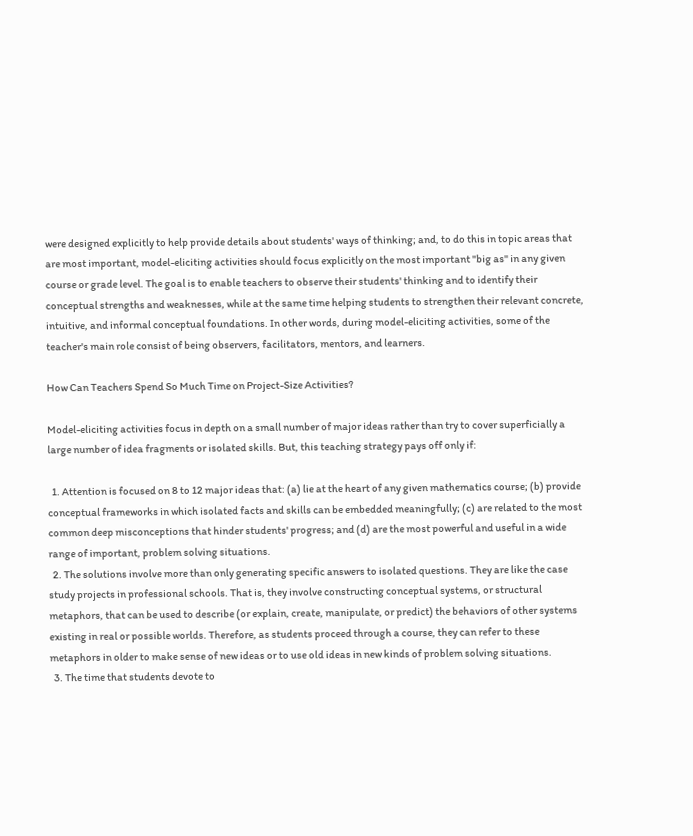were designed explicitly to help provide details about students' ways of thinking; and, to do this in topic areas that are most important, model-eliciting activities should focus explicitly on the most important "big as" in any given course or grade level. The goal is to enable teachers to observe their students' thinking and to identify their conceptual strengths and weaknesses, while at the same time helping students to strengthen their relevant concrete, intuitive, and informal conceptual foundations. In other words, during model-eliciting activities, some of the teacher's main role consist of being observers, facilitators, mentors, and learners.

How Can Teachers Spend So Much Time on Project-Size Activities?

Model-eliciting activities focus in depth on a small number of major ideas rather than try to cover superficially a large number of idea fragments or isolated skills. But, this teaching strategy pays off only if:

  1. Attention is focused on 8 to 12 major ideas that: (a) lie at the heart of any given mathematics course; (b) provide conceptual frameworks in which isolated facts and skills can be embedded meaningfully; (c) are related to the most common deep misconceptions that hinder students' progress; and (d) are the most powerful and useful in a wide range of important, problem solving situations.
  2. The solutions involve more than only generating specific answers to isolated questions. They are like the case study projects in professional schools. That is, they involve constructing conceptual systems, or structural metaphors, that can be used to describe (or explain, create, manipulate, or predict) the behaviors of other systems existing in real or possible worlds. Therefore, as students proceed through a course, they can refer to these metaphors in older to make sense of new ideas or to use old ideas in new kinds of problem solving situations.
  3. The time that students devote to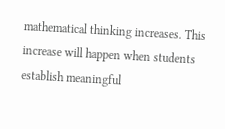mathematical thinking increases. This increase will happen when students establish meaningful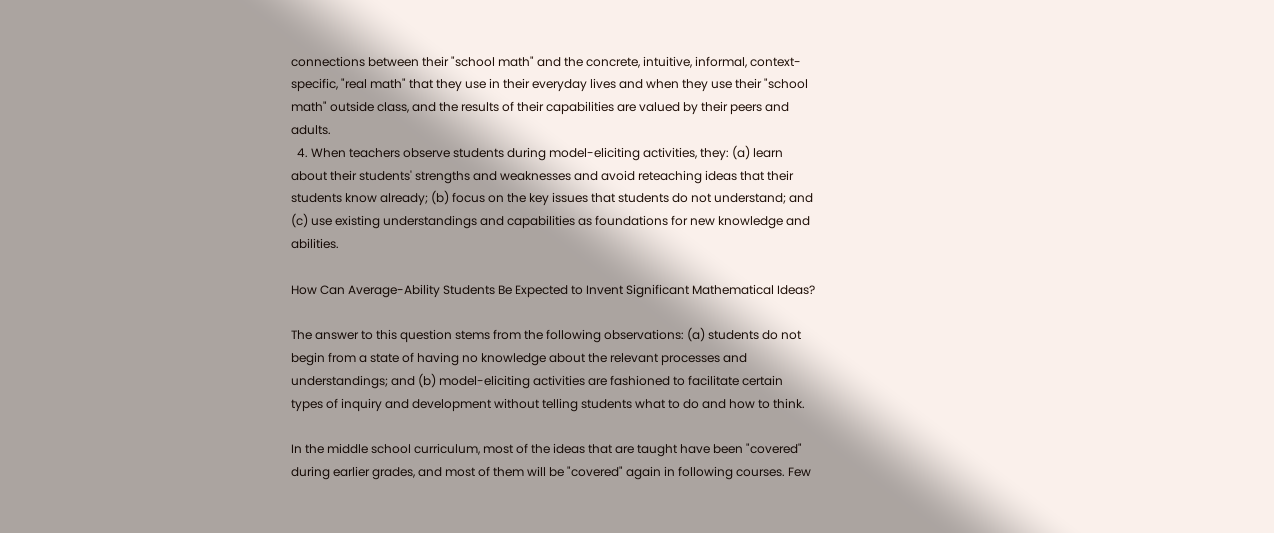connections between their "school math" and the concrete, intuitive, informal, context-specific, "real math" that they use in their everyday lives and when they use their "school math" outside class, and the results of their capabilities are valued by their peers and adults.
  4. When teachers observe students during model-eliciting activities, they: (a) learn about their students' strengths and weaknesses and avoid reteaching ideas that their students know already; (b) focus on the key issues that students do not understand; and (c) use existing understandings and capabilities as foundations for new knowledge and abilities.

How Can Average-Ability Students Be Expected to Invent Significant Mathematical Ideas?

The answer to this question stems from the following observations: (a) students do not begin from a state of having no knowledge about the relevant processes and understandings; and (b) model-eliciting activities are fashioned to facilitate certain types of inquiry and development without telling students what to do and how to think.

In the middle school curriculum, most of the ideas that are taught have been "covered" during earlier grades, and most of them will be "covered" again in following courses. Few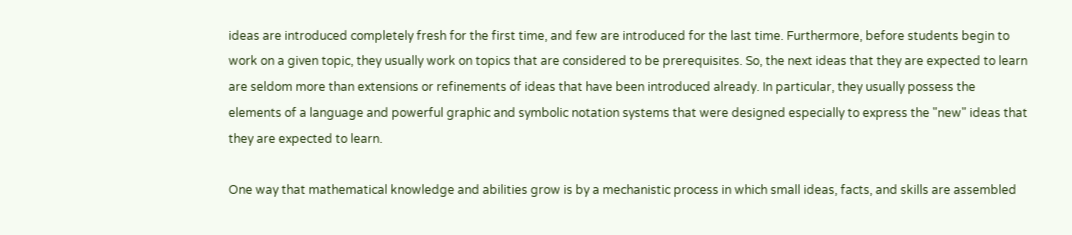ideas are introduced completely fresh for the first time, and few are introduced for the last time. Furthermore, before students begin to work on a given topic, they usually work on topics that are considered to be prerequisites. So, the next ideas that they are expected to learn are seldom more than extensions or refinements of ideas that have been introduced already. In particular, they usually possess the elements of a language and powerful graphic and symbolic notation systems that were designed especially to express the "new" ideas that they are expected to learn.

One way that mathematical knowledge and abilities grow is by a mechanistic process in which small ideas, facts, and skills are assembled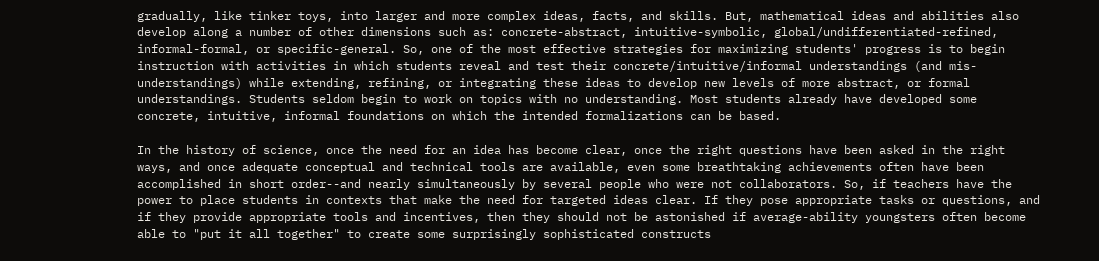gradually, like tinker toys, into larger and more complex ideas, facts, and skills. But, mathematical ideas and abilities also develop along a number of other dimensions such as: concrete-abstract, intuitive-symbolic, global/undifferentiated-refined, informal-formal, or specific-general. So, one of the most effective strategies for maximizing students' progress is to begin instruction with activities in which students reveal and test their concrete/intuitive/informal understandings (and mis- understandings) while extending, refining, or integrating these ideas to develop new levels of more abstract, or formal understandings. Students seldom begin to work on topics with no understanding. Most students already have developed some concrete, intuitive, informal foundations on which the intended formalizations can be based.

In the history of science, once the need for an idea has become clear, once the right questions have been asked in the right ways, and once adequate conceptual and technical tools are available, even some breathtaking achievements often have been accomplished in short order--and nearly simultaneously by several people who were not collaborators. So, if teachers have the power to place students in contexts that make the need for targeted ideas clear. If they pose appropriate tasks or questions, and if they provide appropriate tools and incentives, then they should not be astonished if average-ability youngsters often become able to "put it all together" to create some surprisingly sophisticated constructs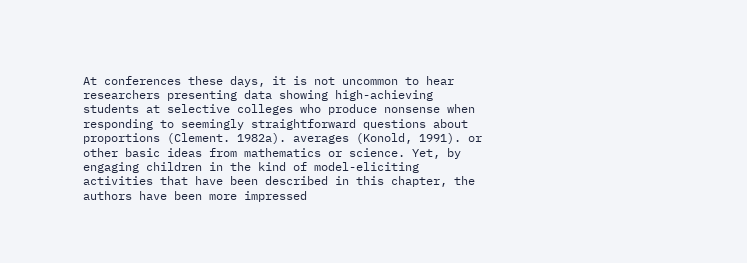At conferences these days, it is not uncommon to hear researchers presenting data showing high-achieving students at selective colleges who produce nonsense when responding to seemingly straightforward questions about proportions (Clement. 1982a). averages (Konold, 1991). or other basic ideas from mathematics or science. Yet, by engaging children in the kind of model-eliciting activities that have been described in this chapter, the authors have been more impressed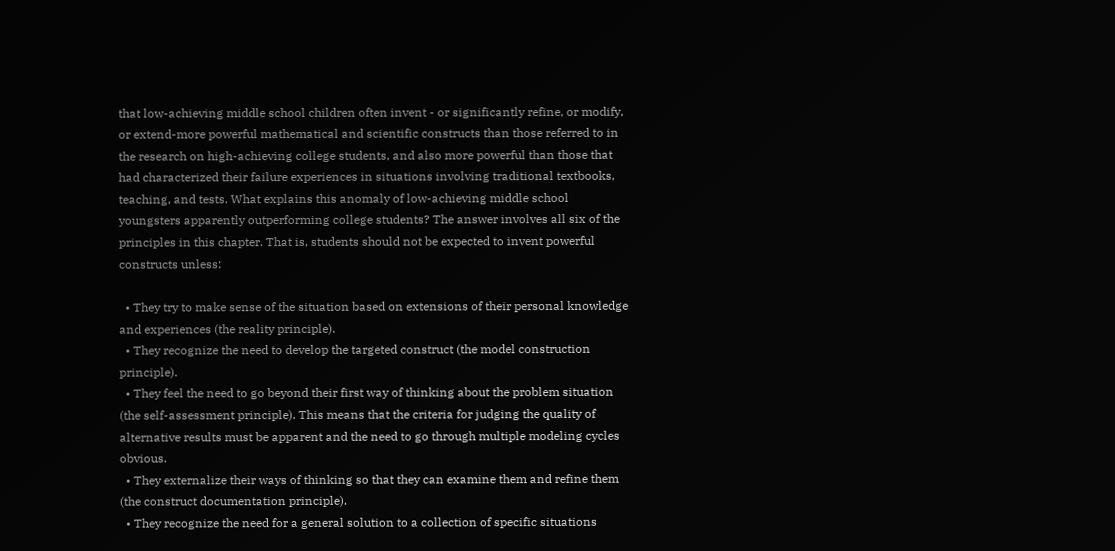that low-achieving middle school children often invent - or significantly refine, or modify, or extend-more powerful mathematical and scientific constructs than those referred to in the research on high-achieving college students, and also more powerful than those that had characterized their failure experiences in situations involving traditional textbooks, teaching, and tests. What explains this anomaly of low-achieving middle school youngsters apparently outperforming college students? The answer involves all six of the principles in this chapter. That is, students should not be expected to invent powerful constructs unless:

  • They try to make sense of the situation based on extensions of their personal knowledge and experiences (the reality principle).
  • They recognize the need to develop the targeted construct (the model construction principle).
  • They feel the need to go beyond their first way of thinking about the problem situation (the self-assessment principle). This means that the criteria for judging the quality of alternative results must be apparent and the need to go through multiple modeling cycles obvious.
  • They externalize their ways of thinking so that they can examine them and refine them (the construct documentation principle).
  • They recognize the need for a general solution to a collection of specific situations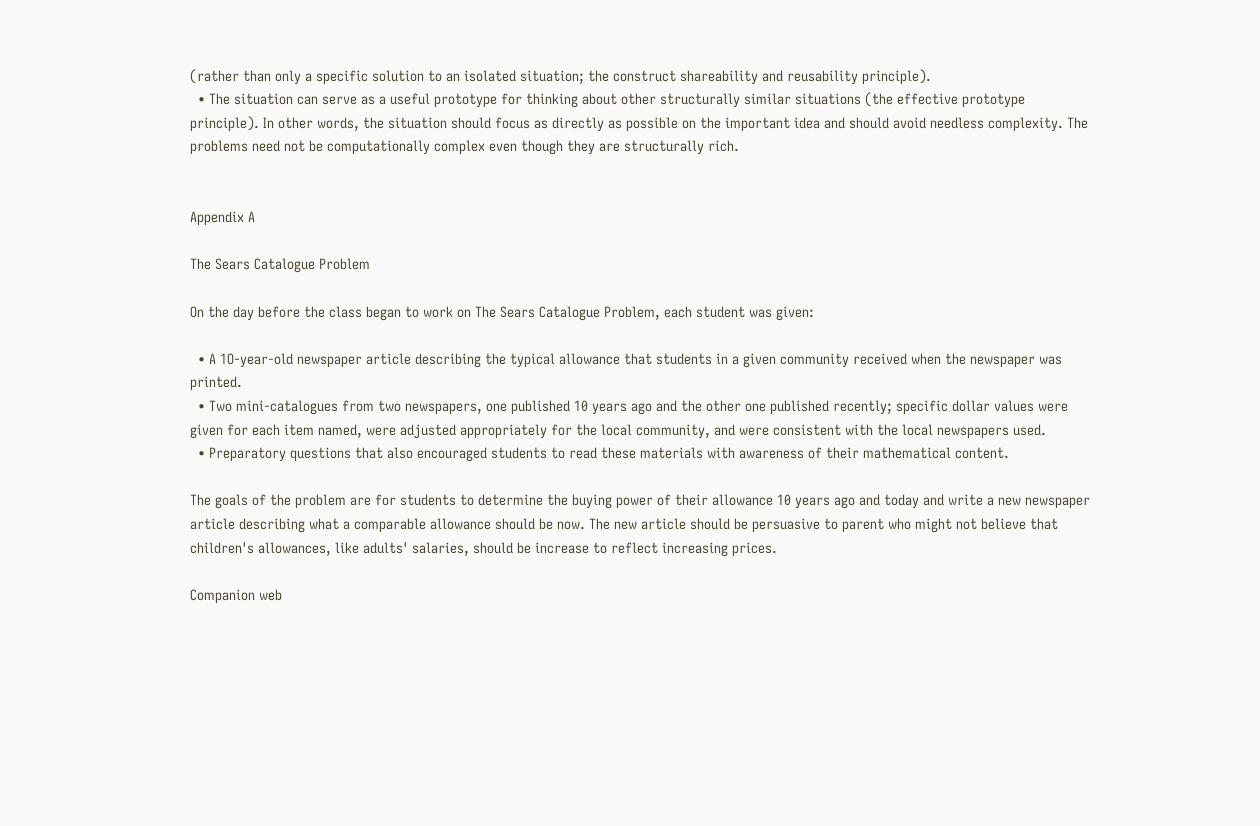(rather than only a specific solution to an isolated situation; the construct shareability and reusability principle).
  • The situation can serve as a useful prototype for thinking about other structurally similar situations (the effective prototype principle). In other words, the situation should focus as directly as possible on the important idea and should avoid needless complexity. The problems need not be computationally complex even though they are structurally rich.


Appendix A

The Sears Catalogue Problem

On the day before the class began to work on The Sears Catalogue Problem, each student was given:

  • A 1O-year-old newspaper article describing the typical allowance that students in a given community received when the newspaper was printed.
  • Two mini-catalogues from two newspapers, one published 10 years ago and the other one published recently; specific dollar values were given for each item named, were adjusted appropriately for the local community, and were consistent with the local newspapers used.
  • Preparatory questions that also encouraged students to read these materials with awareness of their mathematical content.

The goals of the problem are for students to determine the buying power of their allowance 10 years ago and today and write a new newspaper article describing what a comparable allowance should be now. The new article should be persuasive to parent who might not believe that children's allowances, like adults' salaries, should be increase to reflect increasing prices.

Companion web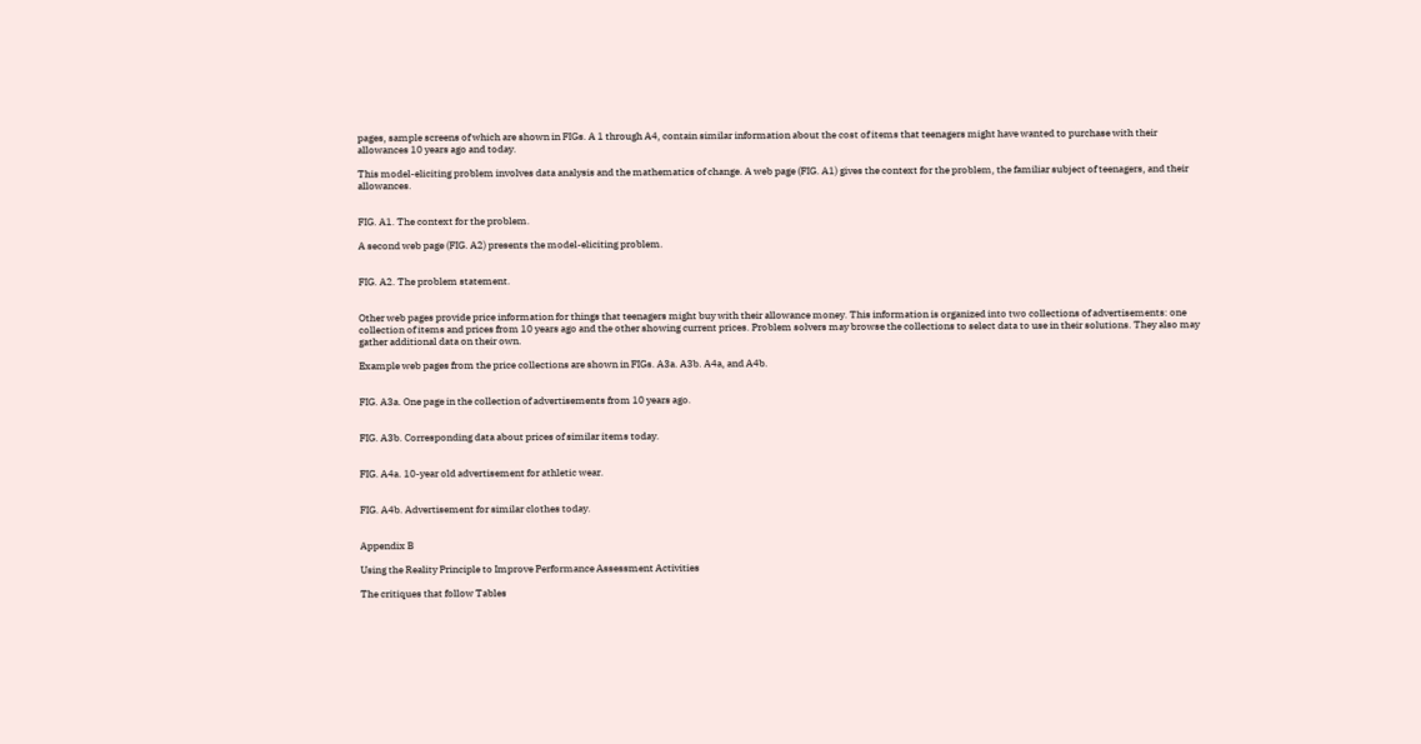pages, sample screens of which are shown in FIGs. A 1 through A4, contain similar information about the cost of items that teenagers might have wanted to purchase with their allowances 10 years ago and today.

This model-eliciting problem involves data analysis and the mathematics of change. A web page (FIG. A1) gives the context for the problem, the familiar subject of teenagers, and their allowances.


FIG. A1. The context for the problem.

A second web page (FIG. A2) presents the model-eliciting problem.


FIG. A2. The problem statement.


Other web pages provide price information for things that teenagers might buy with their allowance money. This information is organized into two collections of advertisements: one collection of items and prices from 10 years ago and the other showing current prices. Problem solvers may browse the collections to select data to use in their solutions. They also may gather additional data on their own.

Example web pages from the price collections are shown in FIGs. A3a. A3b. A4a, and A4b.


FIG. A3a. One page in the collection of advertisements from 10 years ago.


FIG. A3b. Corresponding data about prices of similar items today.


FIG. A4a. 10-year old advertisement for athletic wear.


FIG. A4b. Advertisement for similar clothes today.


Appendix B

Using the Reality Principle to Improve Performance Assessment Activities

The critiques that follow Tables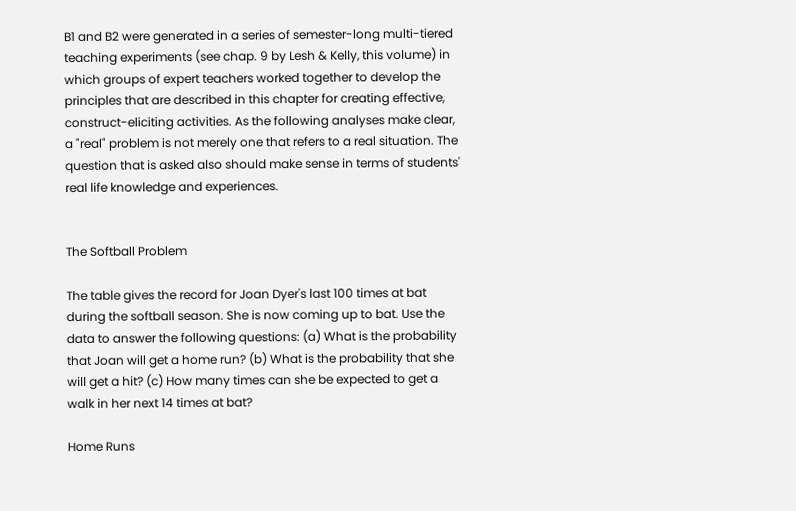B1 and B2 were generated in a series of semester-long multi-tiered teaching experiments (see chap. 9 by Lesh & Kelly, this volume) in which groups of expert teachers worked together to develop the principles that are described in this chapter for creating effective, construct-eliciting activities. As the following analyses make clear, a "real" problem is not merely one that refers to a real situation. The question that is asked also should make sense in terms of students' real life knowledge and experiences.


The Softball Problem

The table gives the record for Joan Dyer's last 100 times at bat during the softball season. She is now coming up to bat. Use the data to answer the following questions: (a) What is the probability that Joan will get a home run? (b) What is the probability that she will get a hit? (c) How many times can she be expected to get a walk in her next 14 times at bat?

Home Runs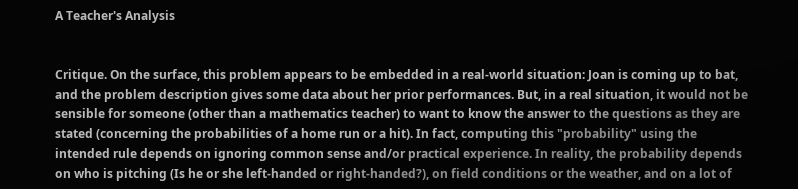A Teacher's Analysis


Critique. On the surface, this problem appears to be embedded in a real-world situation: Joan is coming up to bat, and the problem description gives some data about her prior performances. But, in a real situation, it would not be sensible for someone (other than a mathematics teacher) to want to know the answer to the questions as they are stated (concerning the probabilities of a home run or a hit). In fact, computing this "probability" using the intended rule depends on ignoring common sense and/or practical experience. In reality, the probability depends on who is pitching (Is he or she left-handed or right-handed?), on field conditions or the weather, and on a lot of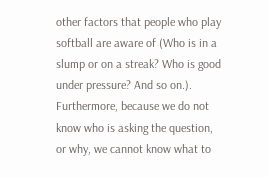other factors that people who play softball are aware of (Who is in a slump or on a streak? Who is good under pressure? And so on.). Furthermore, because we do not know who is asking the question, or why, we cannot know what to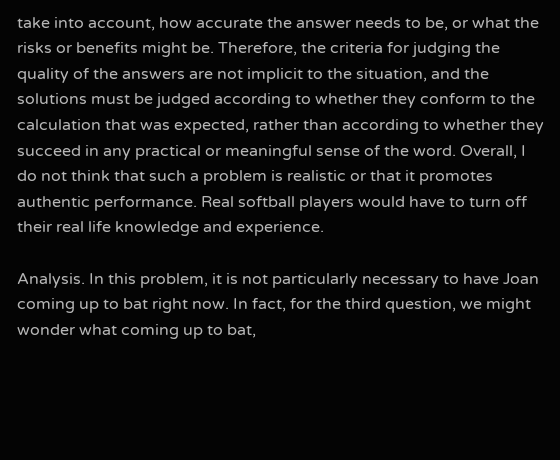take into account, how accurate the answer needs to be, or what the risks or benefits might be. Therefore, the criteria for judging the quality of the answers are not implicit to the situation, and the solutions must be judged according to whether they conform to the calculation that was expected, rather than according to whether they succeed in any practical or meaningful sense of the word. Overall, I do not think that such a problem is realistic or that it promotes authentic performance. Real softball players would have to turn off their real life knowledge and experience.

Analysis. In this problem, it is not particularly necessary to have Joan coming up to bat right now. In fact, for the third question, we might wonder what coming up to bat,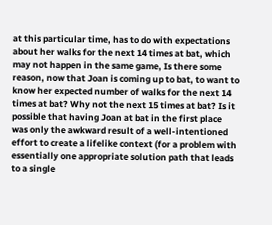at this particular time, has to do with expectations about her walks for the next 14 times at bat, which may not happen in the same game, Is there some reason, now that Joan is coming up to bat, to want to know her expected number of walks for the next 14 times at bat? Why not the next 15 times at bat? Is it possible that having Joan at bat in the first place was only the awkward result of a well-intentioned effort to create a lifelike context (for a problem with essentially one appropriate solution path that leads to a single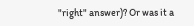"right" answer)? Or was it a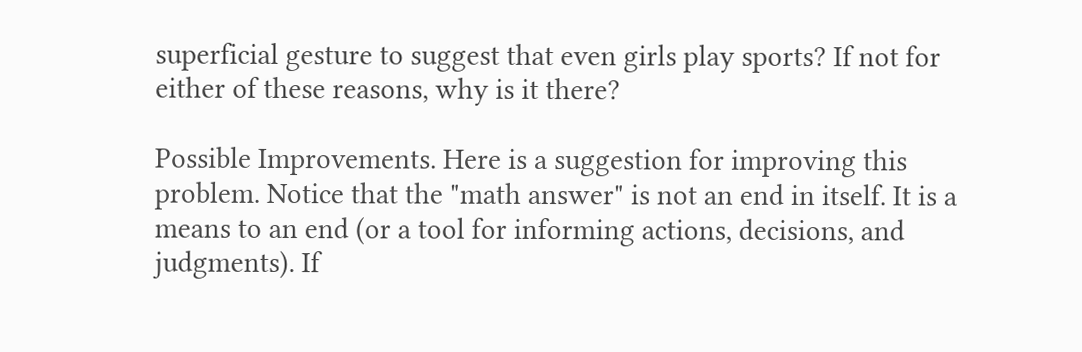superficial gesture to suggest that even girls play sports? If not for either of these reasons, why is it there?

Possible Improvements. Here is a suggestion for improving this problem. Notice that the "math answer" is not an end in itself. It is a means to an end (or a tool for informing actions, decisions, and judgments). If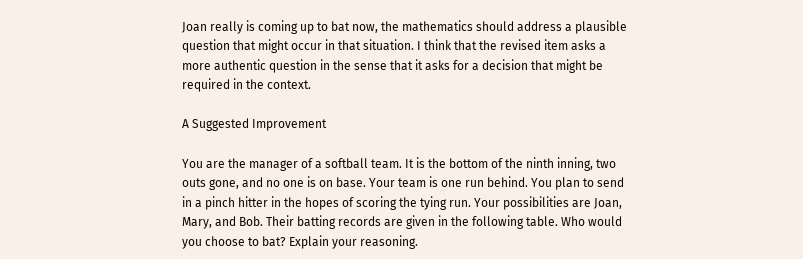Joan really is coming up to bat now, the mathematics should address a plausible question that might occur in that situation. I think that the revised item asks a more authentic question in the sense that it asks for a decision that might be required in the context.

A Suggested Improvement

You are the manager of a softball team. It is the bottom of the ninth inning, two outs gone, and no one is on base. Your team is one run behind. You plan to send in a pinch hitter in the hopes of scoring the tying run. Your possibilities are Joan, Mary, and Bob. Their batting records are given in the following table. Who would you choose to bat? Explain your reasoning.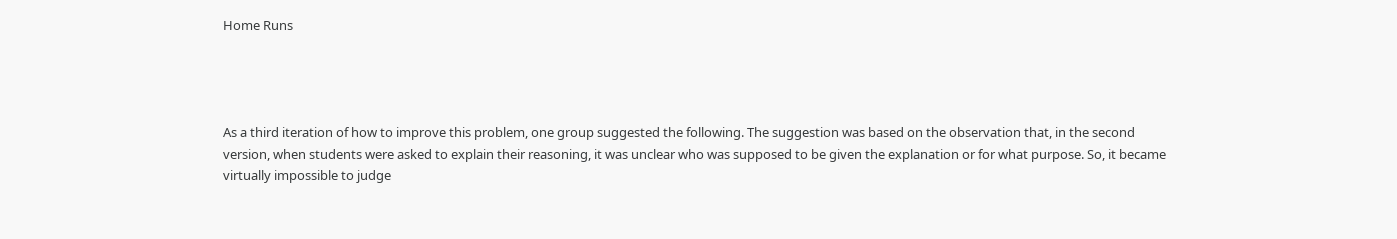Home Runs




As a third iteration of how to improve this problem, one group suggested the following. The suggestion was based on the observation that, in the second version, when students were asked to explain their reasoning, it was unclear who was supposed to be given the explanation or for what purpose. So, it became virtually impossible to judge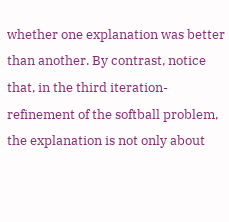whether one explanation was better than another. By contrast, notice that, in the third iteration-refinement of the softball problem, the explanation is not only about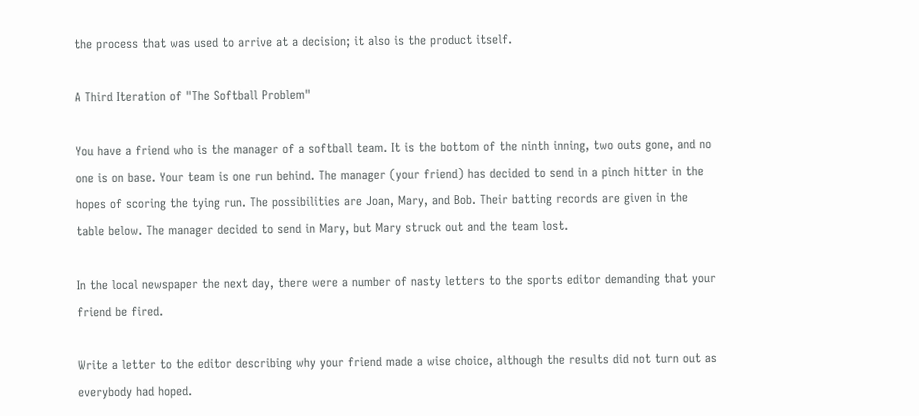the process that was used to arrive at a decision; it also is the product itself.

A Third Iteration of "The Softball Problem"

You have a friend who is the manager of a softball team. It is the bottom of the ninth inning, two outs gone, and no one is on base. Your team is one run behind. The manager (your friend) has decided to send in a pinch hitter in the hopes of scoring the tying run. The possibilities are Joan, Mary, and Bob. Their batting records are given in the table below. The manager decided to send in Mary, but Mary struck out and the team lost.

In the local newspaper the next day, there were a number of nasty letters to the sports editor demanding that your friend be fired.

Write a letter to the editor describing why your friend made a wise choice, although the results did not turn out as everybody had hoped.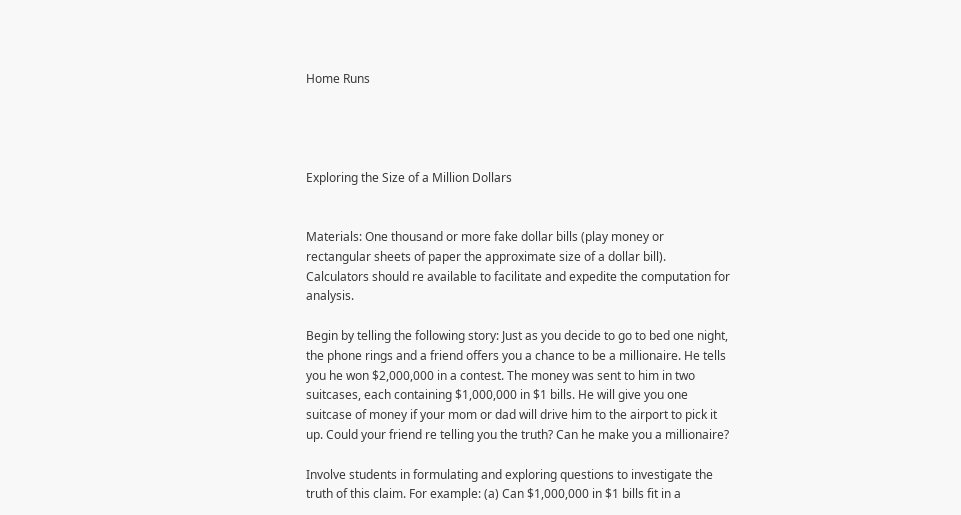Home Runs




Exploring the Size of a Million Dollars


Materials: One thousand or more fake dollar bills (play money or rectangular sheets of paper the approximate size of a dollar bill). Calculators should re available to facilitate and expedite the computation for analysis.

Begin by telling the following story: Just as you decide to go to bed one night, the phone rings and a friend offers you a chance to be a millionaire. He tells you he won $2,000,000 in a contest. The money was sent to him in two suitcases, each containing $1,000,000 in $1 bills. He will give you one suitcase of money if your mom or dad will drive him to the airport to pick it up. Could your friend re telling you the truth? Can he make you a millionaire?

Involve students in formulating and exploring questions to investigate the truth of this claim. For example: (a) Can $1,000,000 in $1 bills fit in a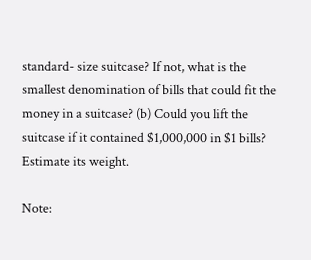standard- size suitcase? If not, what is the smallest denomination of bills that could fit the money in a suitcase? (b) Could you lift the suitcase if it contained $1,000,000 in $1 bills? Estimate its weight.

Note: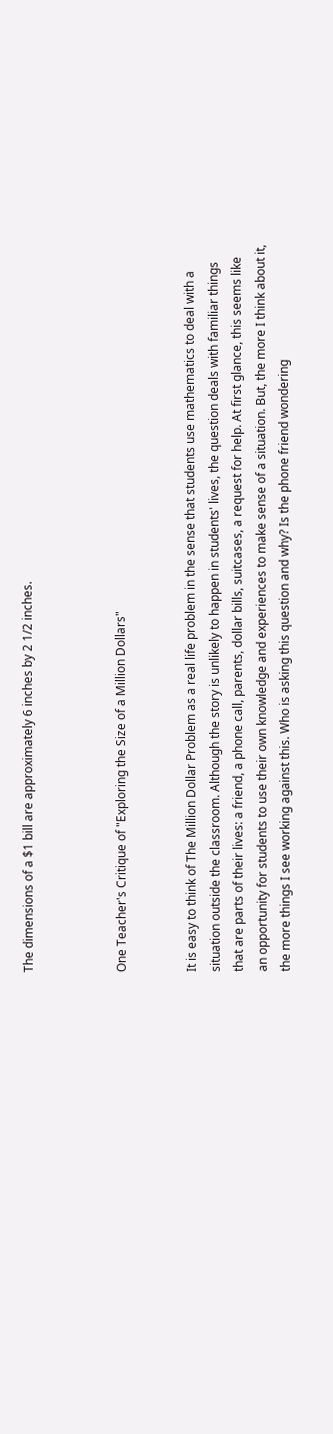The dimensions of a $1 bill are approximately 6 inches by 2 1/2 inches.



One Teacher's Critique of "Exploring the Size of a Million Dollars"


It is easy to think of The Million Dollar Problem as a real life problem in the sense that students use mathematics to deal with a situation outside the classroom. Although the story is unlikely to happen in students' lives, the question deals with familiar things that are parts of their lives: a friend, a phone call, parents, dollar bills, suitcases, a request for help. At first glance, this seems like an opportunity for students to use their own knowledge and experiences to make sense of a situation. But, the more I think about it, the more things I see working against this. Who is asking this question and why? Is the phone friend wondering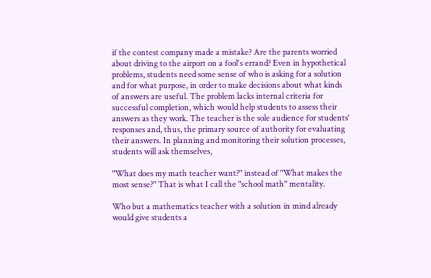if the contest company made a mistake? Are the parents worried about driving to the airport on a fool's errand? Even in hypothetical problems, students need some sense of who is asking for a solution and for what purpose, in order to make decisions about what kinds of answers are useful. The problem lacks internal criteria for successful completion, which would help students to assess their answers as they work. The teacher is the sole audience for students' responses and, thus, the primary source of authority for evaluating their answers. In planning and monitoring their solution processes, students will ask themselves,

"What does my math teacher want?" instead of "What makes the most sense?" That is what I call the "school math" mentality.

Who but a mathematics teacher with a solution in mind already would give students a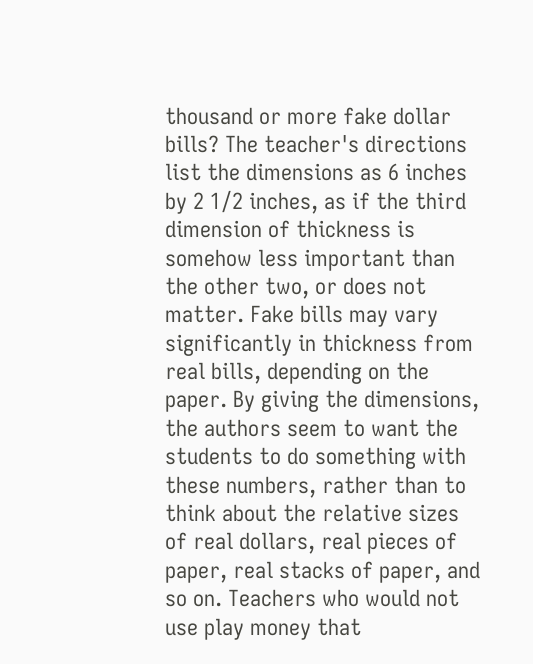thousand or more fake dollar bills? The teacher's directions list the dimensions as 6 inches by 2 1/2 inches, as if the third dimension of thickness is somehow less important than the other two, or does not matter. Fake bills may vary significantly in thickness from real bills, depending on the paper. By giving the dimensions, the authors seem to want the students to do something with these numbers, rather than to think about the relative sizes of real dollars, real pieces of paper, real stacks of paper, and so on. Teachers who would not use play money that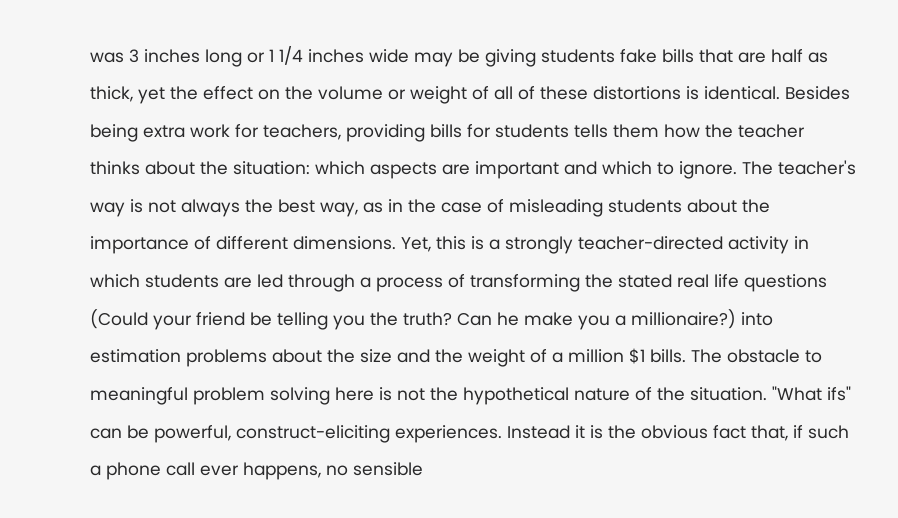was 3 inches long or 1 1/4 inches wide may be giving students fake bills that are half as thick, yet the effect on the volume or weight of all of these distortions is identical. Besides being extra work for teachers, providing bills for students tells them how the teacher thinks about the situation: which aspects are important and which to ignore. The teacher's way is not always the best way, as in the case of misleading students about the importance of different dimensions. Yet, this is a strongly teacher-directed activity in which students are led through a process of transforming the stated real life questions (Could your friend be telling you the truth? Can he make you a millionaire?) into estimation problems about the size and the weight of a million $1 bills. The obstacle to meaningful problem solving here is not the hypothetical nature of the situation. "What ifs" can be powerful, construct-eliciting experiences. Instead it is the obvious fact that, if such a phone call ever happens, no sensible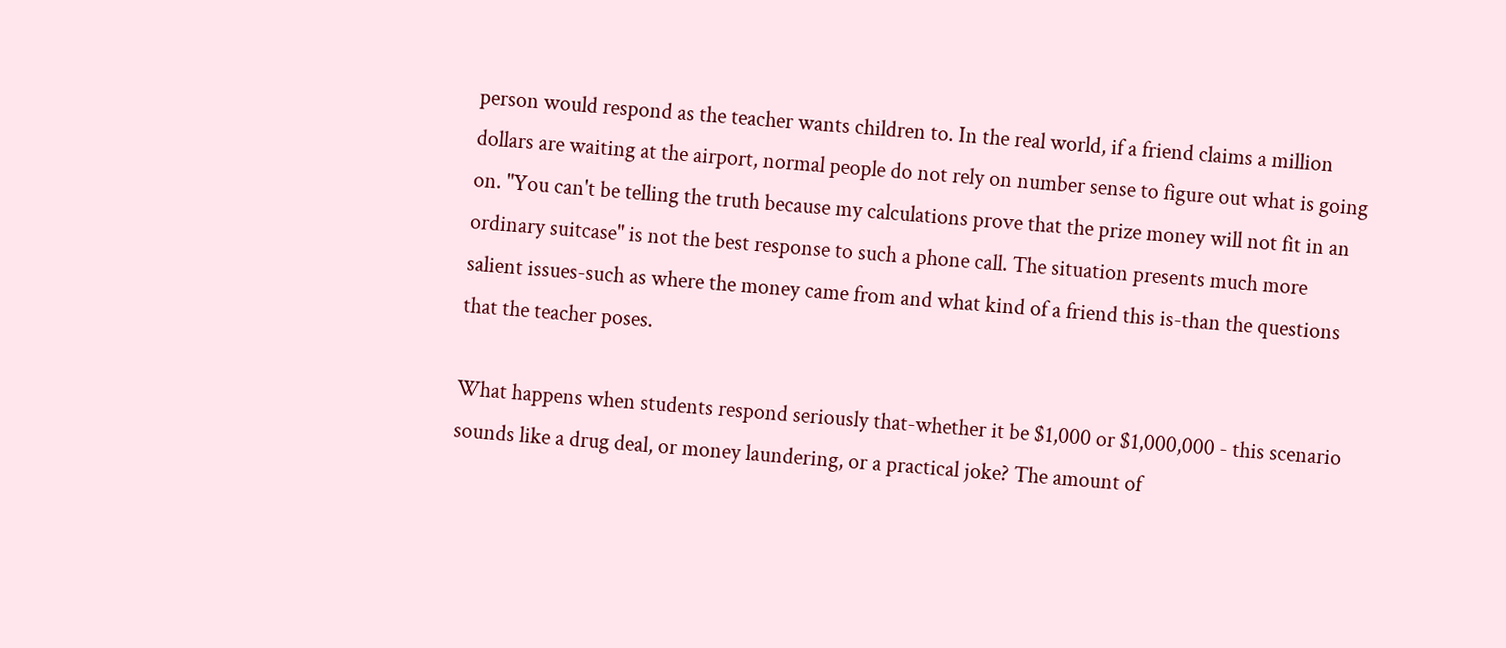person would respond as the teacher wants children to. In the real world, if a friend claims a million dollars are waiting at the airport, normal people do not rely on number sense to figure out what is going on. "You can't be telling the truth because my calculations prove that the prize money will not fit in an ordinary suitcase" is not the best response to such a phone call. The situation presents much more salient issues-such as where the money came from and what kind of a friend this is-than the questions that the teacher poses.

What happens when students respond seriously that-whether it be $1,000 or $1,000,000 - this scenario sounds like a drug deal, or money laundering, or a practical joke? The amount of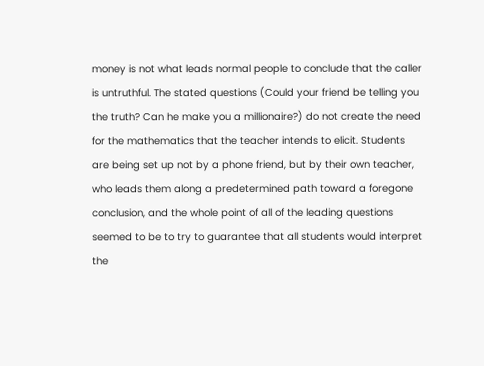money is not what leads normal people to conclude that the caller is untruthful. The stated questions (Could your friend be telling you the truth? Can he make you a millionaire?) do not create the need for the mathematics that the teacher intends to elicit. Students are being set up not by a phone friend, but by their own teacher, who leads them along a predetermined path toward a foregone conclusion, and the whole point of all of the leading questions seemed to be to try to guarantee that all students would interpret the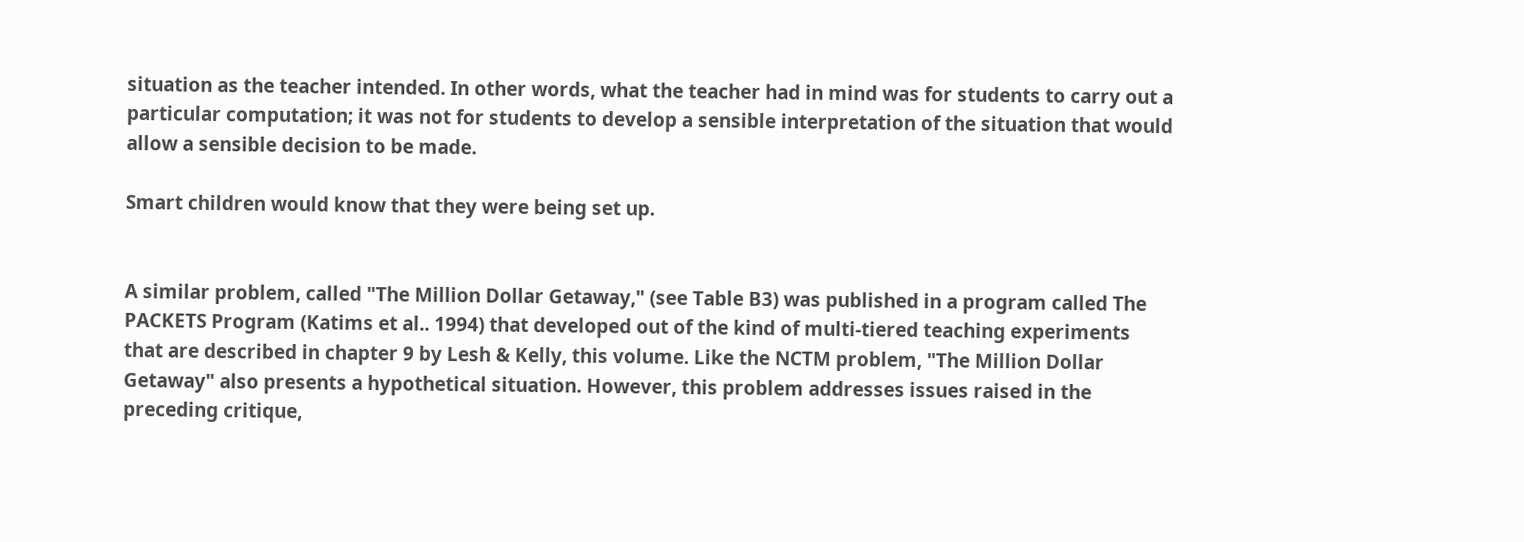situation as the teacher intended. In other words, what the teacher had in mind was for students to carry out a particular computation; it was not for students to develop a sensible interpretation of the situation that would allow a sensible decision to be made.

Smart children would know that they were being set up.


A similar problem, called "The Million Dollar Getaway," (see Table B3) was published in a program called The PACKETS Program (Katims et al.. 1994) that developed out of the kind of multi-tiered teaching experiments that are described in chapter 9 by Lesh & Kelly, this volume. Like the NCTM problem, "The Million Dollar Getaway" also presents a hypothetical situation. However, this problem addresses issues raised in the preceding critique,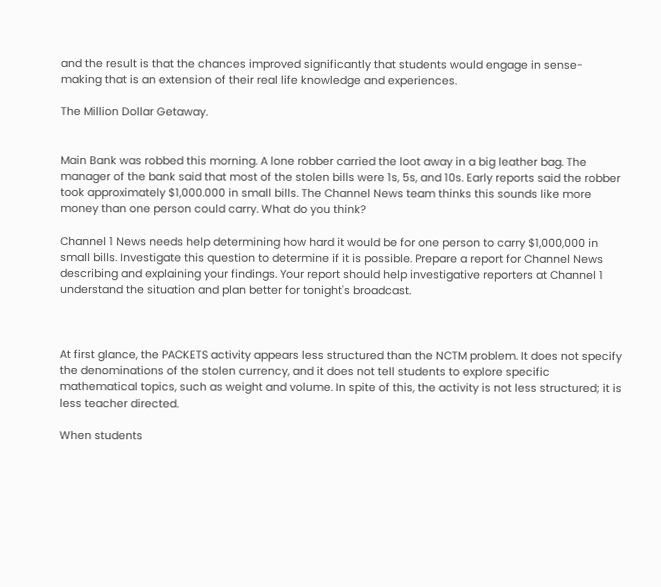and the result is that the chances improved significantly that students would engage in sense- making that is an extension of their real life knowledge and experiences.

The Million Dollar Getaway.


Main Bank was robbed this morning. A lone robber carried the loot away in a big leather bag. The manager of the bank said that most of the stolen bills were 1s, 5s, and 10s. Early reports said the robber took approximately $1,000.000 in small bills. The Channel News team thinks this sounds like more money than one person could carry. What do you think?

Channel 1 News needs help determining how hard it would be for one person to carry $1,000,000 in small bills. Investigate this question to determine if it is possible. Prepare a report for Channel News describing and explaining your findings. Your report should help investigative reporters at Channel 1 understand the situation and plan better for tonight's broadcast.



At first glance, the PACKETS activity appears less structured than the NCTM problem. It does not specify the denominations of the stolen currency, and it does not tell students to explore specific mathematical topics, such as weight and volume. In spite of this, the activity is not less structured; it is less teacher directed.

When students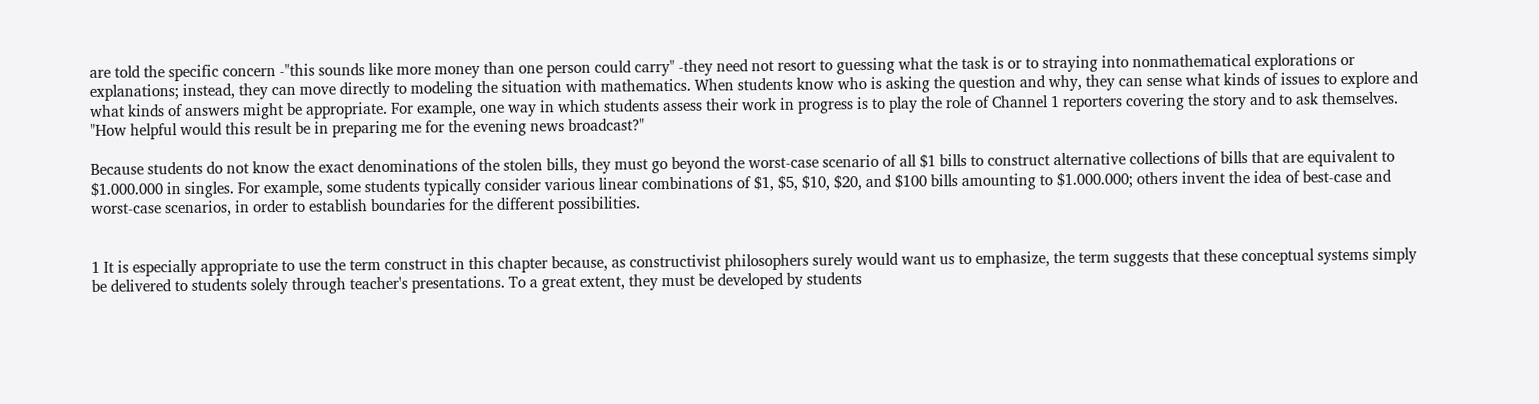are told the specific concern -"this sounds like more money than one person could carry" -they need not resort to guessing what the task is or to straying into nonmathematical explorations or explanations; instead, they can move directly to modeling the situation with mathematics. When students know who is asking the question and why, they can sense what kinds of issues to explore and what kinds of answers might be appropriate. For example, one way in which students assess their work in progress is to play the role of Channel 1 reporters covering the story and to ask themselves. "How helpful would this result be in preparing me for the evening news broadcast?"

Because students do not know the exact denominations of the stolen bills, they must go beyond the worst-case scenario of all $1 bills to construct alternative collections of bills that are equivalent to $1.000.000 in singles. For example, some students typically consider various linear combinations of $1, $5, $10, $20, and $100 bills amounting to $1.000.000; others invent the idea of best-case and worst-case scenarios, in order to establish boundaries for the different possibilities.


1 It is especially appropriate to use the term construct in this chapter because, as constructivist philosophers surely would want us to emphasize, the term suggests that these conceptual systems simply be delivered to students solely through teacher's presentations. To a great extent, they must be developed by students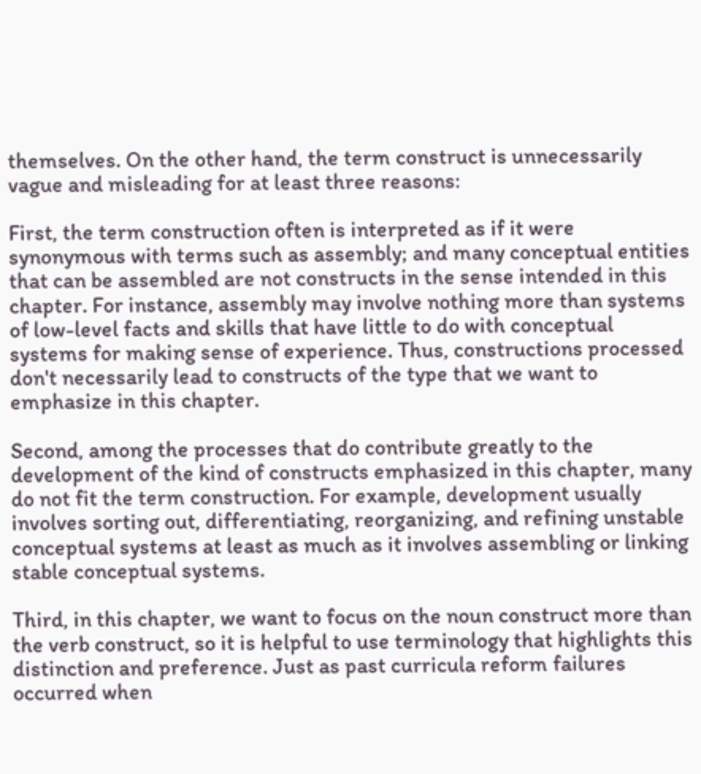themselves. On the other hand, the term construct is unnecessarily vague and misleading for at least three reasons:

First, the term construction often is interpreted as if it were synonymous with terms such as assembly; and many conceptual entities that can be assembled are not constructs in the sense intended in this chapter. For instance, assembly may involve nothing more than systems of low-level facts and skills that have little to do with conceptual systems for making sense of experience. Thus, constructions processed don't necessarily lead to constructs of the type that we want to emphasize in this chapter.

Second, among the processes that do contribute greatly to the development of the kind of constructs emphasized in this chapter, many do not fit the term construction. For example, development usually involves sorting out, differentiating, reorganizing, and refining unstable conceptual systems at least as much as it involves assembling or linking stable conceptual systems.

Third, in this chapter, we want to focus on the noun construct more than the verb construct, so it is helpful to use terminology that highlights this distinction and preference. Just as past curricula reform failures occurred when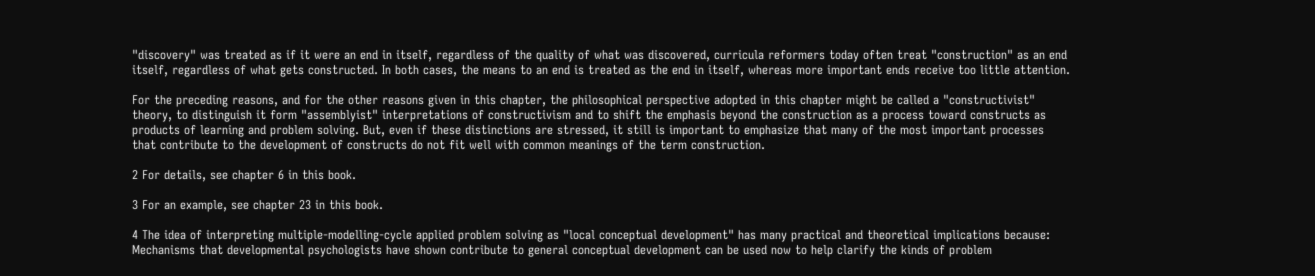"discovery" was treated as if it were an end in itself, regardless of the quality of what was discovered, curricula reformers today often treat "construction" as an end itself, regardless of what gets constructed. In both cases, the means to an end is treated as the end in itself, whereas more important ends receive too little attention.

For the preceding reasons, and for the other reasons given in this chapter, the philosophical perspective adopted in this chapter might be called a "constructivist" theory, to distinguish it form "assemblyist" interpretations of constructivism and to shift the emphasis beyond the construction as a process toward constructs as products of learning and problem solving. But, even if these distinctions are stressed, it still is important to emphasize that many of the most important processes that contribute to the development of constructs do not fit well with common meanings of the term construction.

2 For details, see chapter 6 in this book.

3 For an example, see chapter 23 in this book.

4 The idea of interpreting multiple-modelling-cycle applied problem solving as "local conceptual development" has many practical and theoretical implications because: Mechanisms that developmental psychologists have shown contribute to general conceptual development can be used now to help clarify the kinds of problem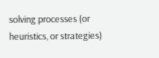solving processes (or heuristics, or strategies)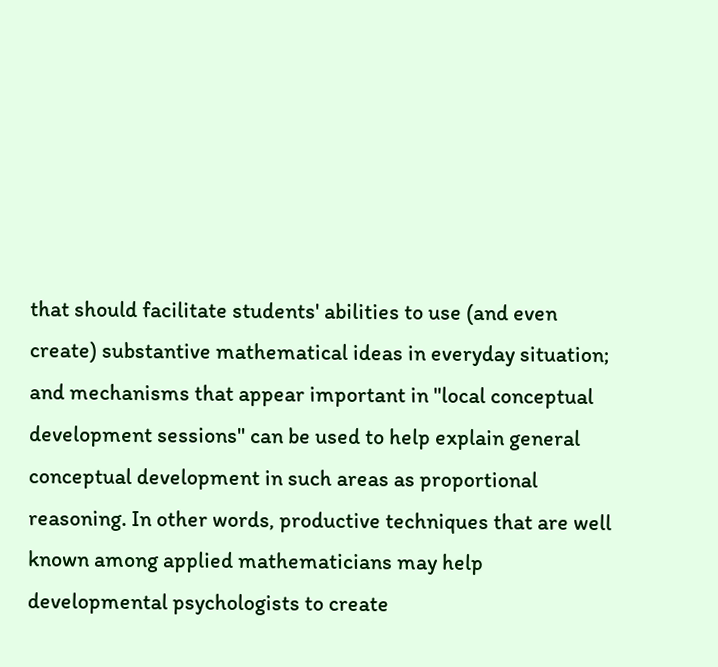that should facilitate students' abilities to use (and even create) substantive mathematical ideas in everyday situation; and mechanisms that appear important in "local conceptual development sessions" can be used to help explain general conceptual development in such areas as proportional reasoning. In other words, productive techniques that are well known among applied mathematicians may help developmental psychologists to create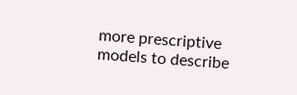more prescriptive models to describe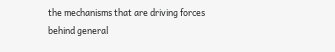the mechanisms that are driving forces behind general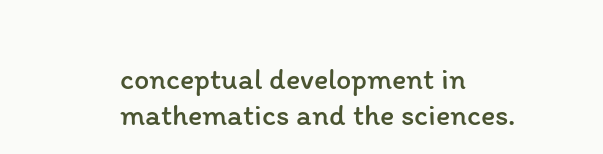conceptual development in mathematics and the sciences.